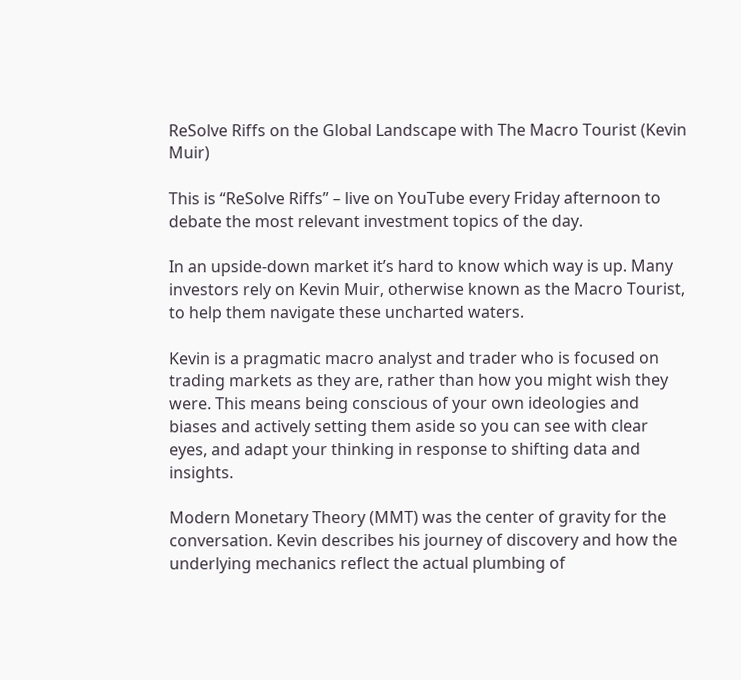ReSolve Riffs on the Global Landscape with The Macro Tourist (Kevin Muir)

This is “ReSolve Riffs” – live on YouTube every Friday afternoon to debate the most relevant investment topics of the day.

In an upside-down market it’s hard to know which way is up. Many investors rely on Kevin Muir, otherwise known as the Macro Tourist, to help them navigate these uncharted waters.

Kevin is a pragmatic macro analyst and trader who is focused on trading markets as they are, rather than how you might wish they were. This means being conscious of your own ideologies and biases and actively setting them aside so you can see with clear eyes, and adapt your thinking in response to shifting data and insights.

Modern Monetary Theory (MMT) was the center of gravity for the conversation. Kevin describes his journey of discovery and how the underlying mechanics reflect the actual plumbing of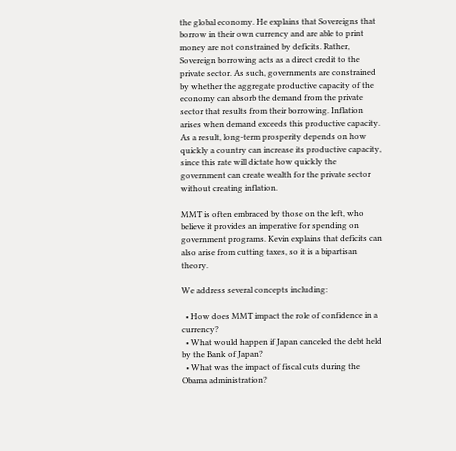the global economy. He explains that Sovereigns that borrow in their own currency and are able to print money are not constrained by deficits. Rather, Sovereign borrowing acts as a direct credit to the private sector. As such, governments are constrained by whether the aggregate productive capacity of the economy can absorb the demand from the private sector that results from their borrowing. Inflation arises when demand exceeds this productive capacity. As a result, long-term prosperity depends on how quickly a country can increase its productive capacity, since this rate will dictate how quickly the government can create wealth for the private sector without creating inflation.

MMT is often embraced by those on the left, who believe it provides an imperative for spending on government programs. Kevin explains that deficits can also arise from cutting taxes, so it is a bipartisan theory.

We address several concepts including:

  • How does MMT impact the role of confidence in a currency?
  • What would happen if Japan canceled the debt held by the Bank of Japan?
  • What was the impact of fiscal cuts during the Obama administration?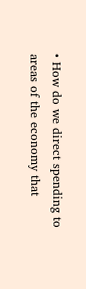• How do we direct spending to areas of the economy that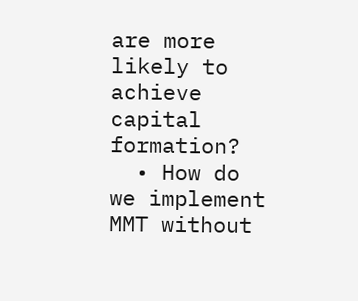are more likely to achieve capital formation?
  • How do we implement MMT without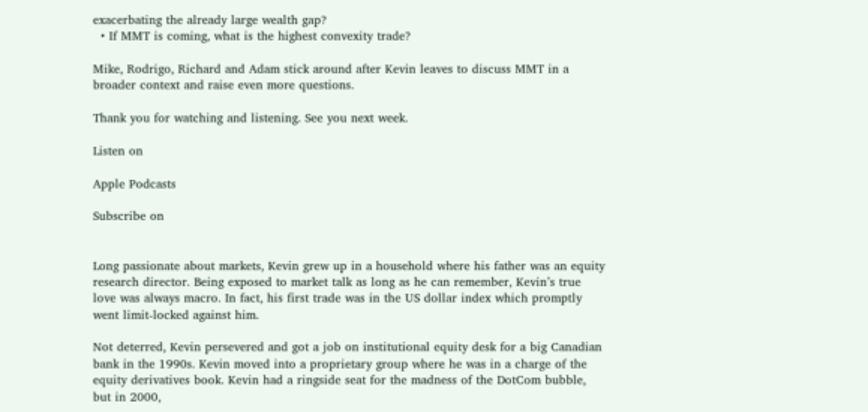exacerbating the already large wealth gap?
  • If MMT is coming, what is the highest convexity trade?

Mike, Rodrigo, Richard and Adam stick around after Kevin leaves to discuss MMT in a broader context and raise even more questions.

Thank you for watching and listening. See you next week.

Listen on

Apple Podcasts

Subscribe on


Long passionate about markets, Kevin grew up in a household where his father was an equity research director. Being exposed to market talk as long as he can remember, Kevin’s true love was always macro. In fact, his first trade was in the US dollar index which promptly went limit-locked against him.

Not deterred, Kevin persevered and got a job on institutional equity desk for a big Canadian bank in the 1990s. Kevin moved into a proprietary group where he was in a charge of the equity derivatives book. Kevin had a ringside seat for the madness of the DotCom bubble, but in 2000,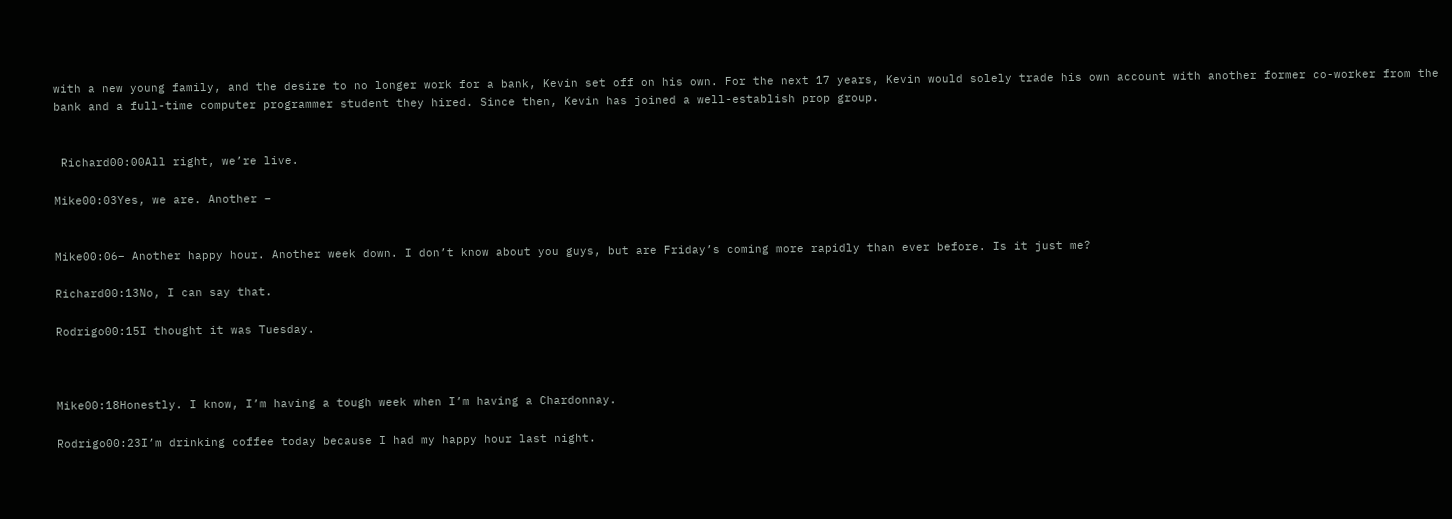with a new young family, and the desire to no longer work for a bank, Kevin set off on his own. For the next 17 years, Kevin would solely trade his own account with another former co-worker from the bank and a full-time computer programmer student they hired. Since then, Kevin has joined a well-establish prop group.


 Richard00:00All right, we’re live.

Mike00:03Yes, we are. Another –


Mike00:06– Another happy hour. Another week down. I don’t know about you guys, but are Friday’s coming more rapidly than ever before. Is it just me?

Richard00:13No, I can say that.

Rodrigo00:15I thought it was Tuesday.



Mike00:18Honestly. I know, I’m having a tough week when I’m having a Chardonnay.

Rodrigo00:23I’m drinking coffee today because I had my happy hour last night.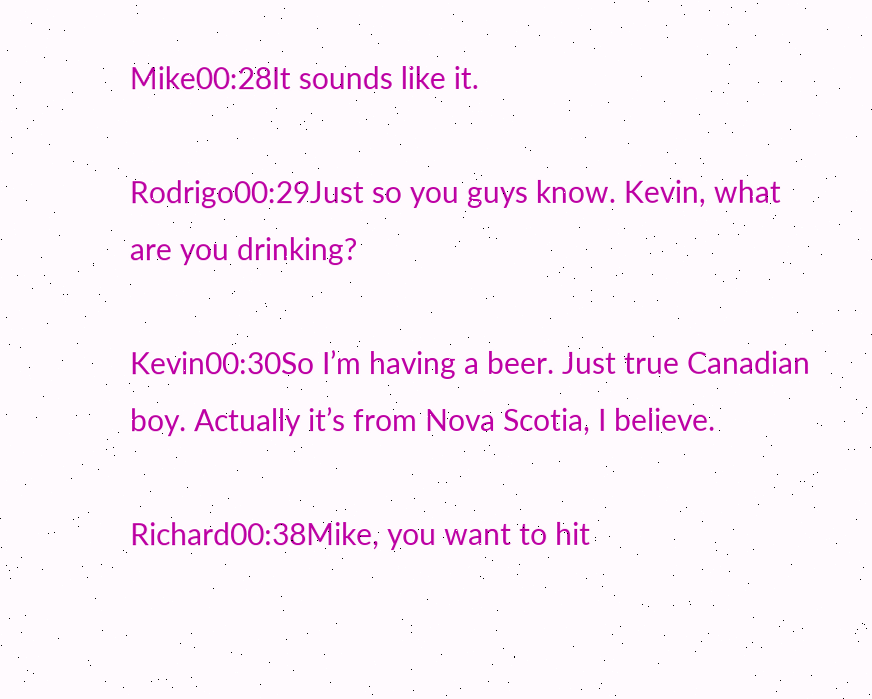Mike00:28It sounds like it.

Rodrigo00:29Just so you guys know. Kevin, what are you drinking?

Kevin00:30So I’m having a beer. Just true Canadian boy. Actually it’s from Nova Scotia, I believe.

Richard00:38Mike, you want to hit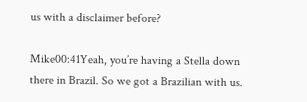us with a disclaimer before?

Mike00:41Yeah, you’re having a Stella down there in Brazil. So we got a Brazilian with us.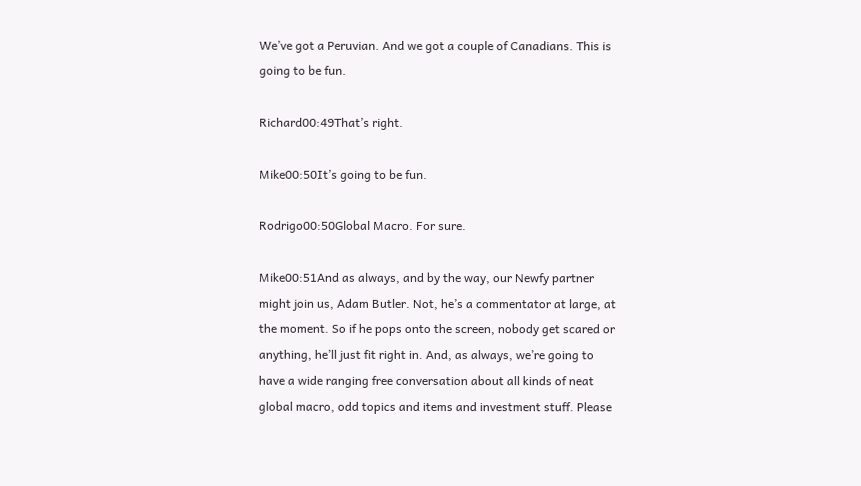We’ve got a Peruvian. And we got a couple of Canadians. This is going to be fun.

Richard00:49That’s right.

Mike00:50It’s going to be fun.

Rodrigo00:50Global Macro. For sure.

Mike00:51And as always, and by the way, our Newfy partner might join us, Adam Butler. Not, he’s a commentator at large, at the moment. So if he pops onto the screen, nobody get scared or anything, he’ll just fit right in. And, as always, we’re going to have a wide ranging free conversation about all kinds of neat global macro, odd topics and items and investment stuff. Please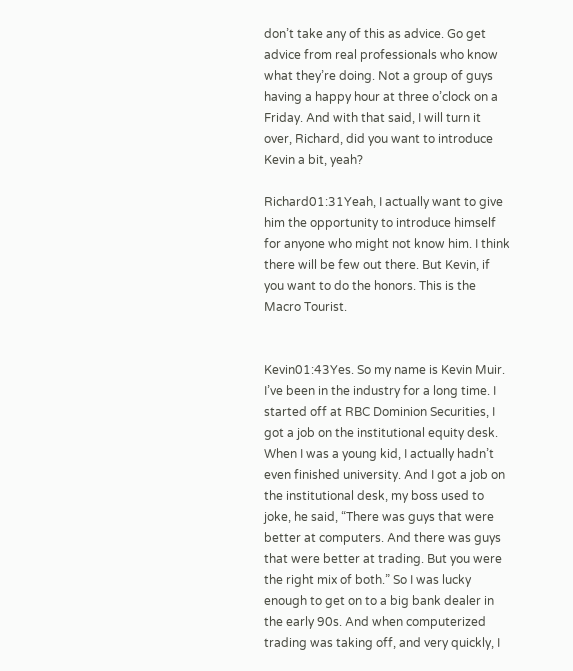don’t take any of this as advice. Go get advice from real professionals who know what they’re doing. Not a group of guys having a happy hour at three o’clock on a Friday. And with that said, I will turn it over, Richard, did you want to introduce Kevin a bit, yeah?

Richard01:31Yeah, I actually want to give him the opportunity to introduce himself for anyone who might not know him. I think there will be few out there. But Kevin, if you want to do the honors. This is the Macro Tourist.


Kevin01:43Yes. So my name is Kevin Muir. I’ve been in the industry for a long time. I started off at RBC Dominion Securities, I got a job on the institutional equity desk. When I was a young kid, I actually hadn’t even finished university. And I got a job on the institutional desk, my boss used to joke, he said, “There was guys that were better at computers. And there was guys that were better at trading. But you were the right mix of both.” So I was lucky enough to get on to a big bank dealer in the early 90s. And when computerized trading was taking off, and very quickly, I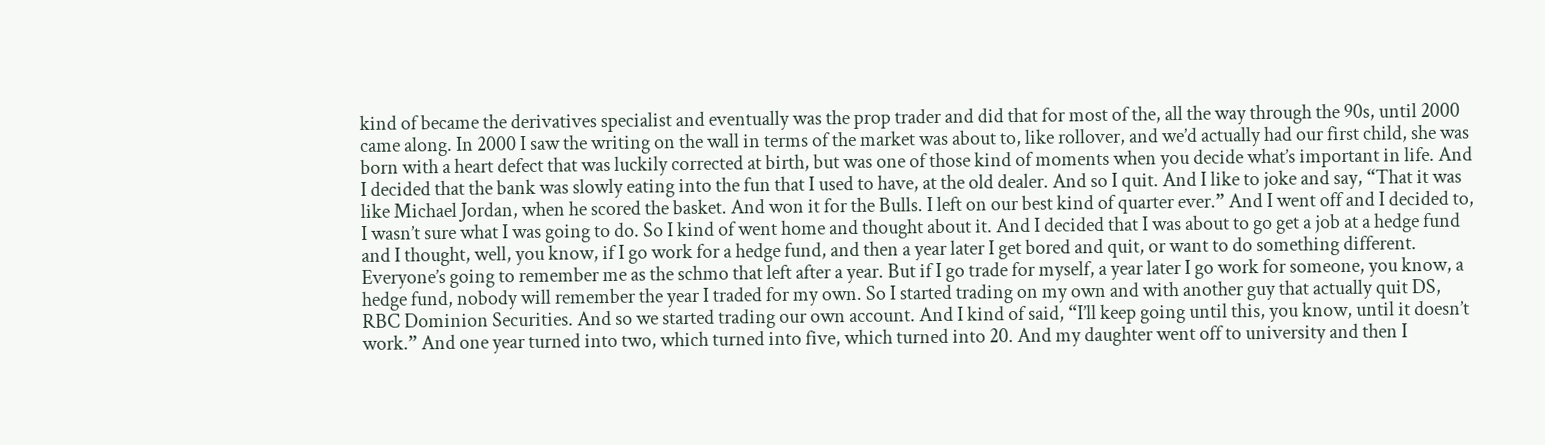kind of became the derivatives specialist and eventually was the prop trader and did that for most of the, all the way through the 90s, until 2000 came along. In 2000 I saw the writing on the wall in terms of the market was about to, like rollover, and we’d actually had our first child, she was born with a heart defect that was luckily corrected at birth, but was one of those kind of moments when you decide what’s important in life. And I decided that the bank was slowly eating into the fun that I used to have, at the old dealer. And so I quit. And I like to joke and say, “That it was like Michael Jordan, when he scored the basket. And won it for the Bulls. I left on our best kind of quarter ever.” And I went off and I decided to, I wasn’t sure what I was going to do. So I kind of went home and thought about it. And I decided that I was about to go get a job at a hedge fund and I thought, well, you know, if I go work for a hedge fund, and then a year later I get bored and quit, or want to do something different. Everyone’s going to remember me as the schmo that left after a year. But if I go trade for myself, a year later I go work for someone, you know, a hedge fund, nobody will remember the year I traded for my own. So I started trading on my own and with another guy that actually quit DS, RBC Dominion Securities. And so we started trading our own account. And I kind of said, “I’ll keep going until this, you know, until it doesn’t work.” And one year turned into two, which turned into five, which turned into 20. And my daughter went off to university and then I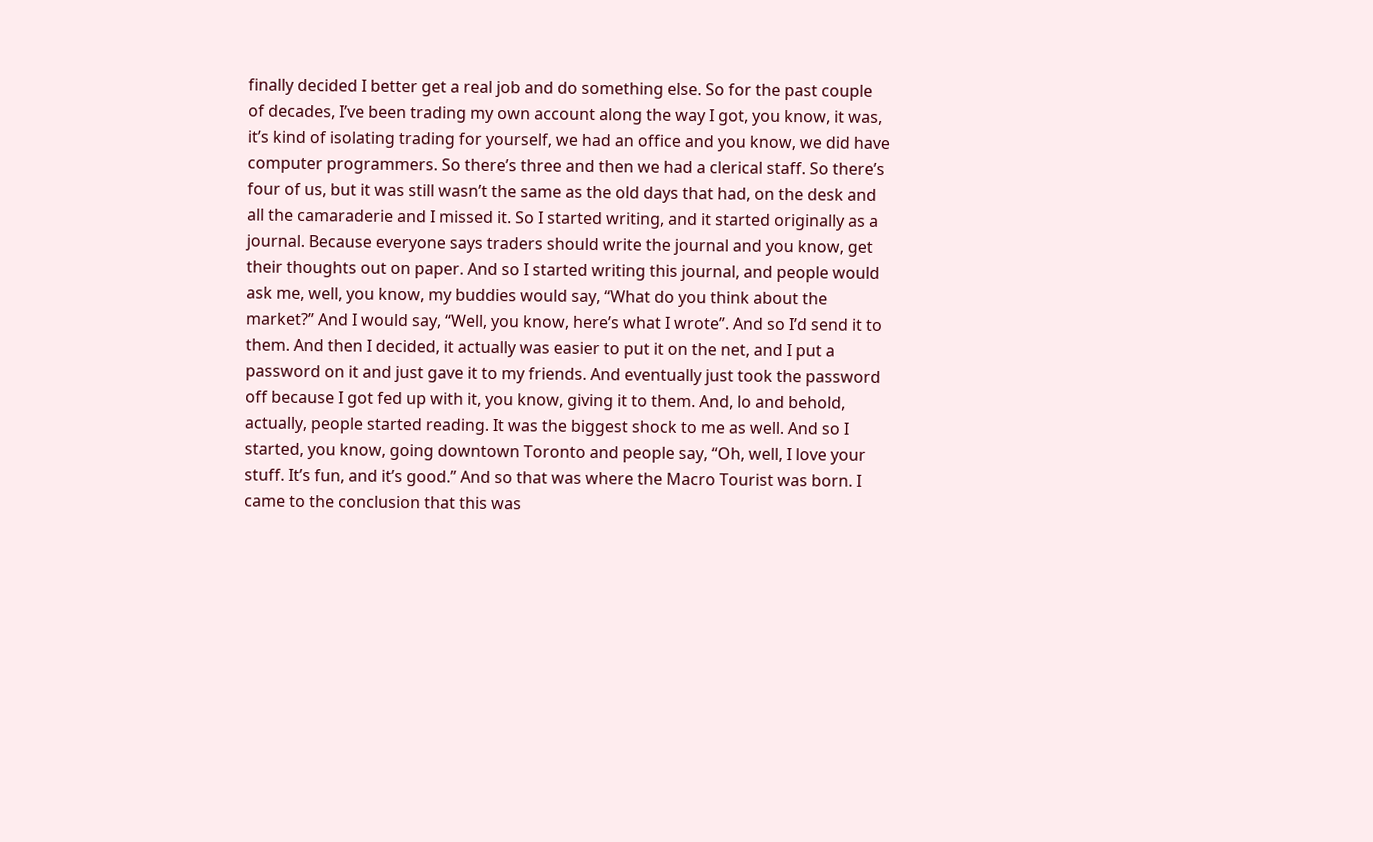finally decided I better get a real job and do something else. So for the past couple of decades, I’ve been trading my own account along the way I got, you know, it was, it’s kind of isolating trading for yourself, we had an office and you know, we did have computer programmers. So there’s three and then we had a clerical staff. So there’s four of us, but it was still wasn’t the same as the old days that had, on the desk and all the camaraderie and I missed it. So I started writing, and it started originally as a journal. Because everyone says traders should write the journal and you know, get their thoughts out on paper. And so I started writing this journal, and people would ask me, well, you know, my buddies would say, “What do you think about the market?” And I would say, “Well, you know, here’s what I wrote”. And so I’d send it to them. And then I decided, it actually was easier to put it on the net, and I put a password on it and just gave it to my friends. And eventually just took the password off because I got fed up with it, you know, giving it to them. And, lo and behold, actually, people started reading. It was the biggest shock to me as well. And so I started, you know, going downtown Toronto and people say, “Oh, well, I love your stuff. It’s fun, and it’s good.” And so that was where the Macro Tourist was born. I came to the conclusion that this was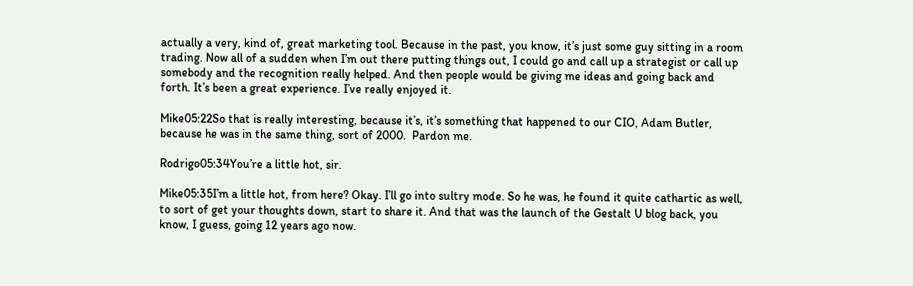actually a very, kind of, great marketing tool. Because in the past, you know, it’s just some guy sitting in a room trading. Now all of a sudden when I’m out there putting things out, I could go and call up a strategist or call up somebody and the recognition really helped. And then people would be giving me ideas and going back and forth. It’s been a great experience. I’ve really enjoyed it.

Mike05:22So that is really interesting, because it’s, it’s something that happened to our CIO, Adam Butler, because he was in the same thing, sort of 2000.  Pardon me.

Rodrigo05:34You’re a little hot, sir.

Mike05:35I’m a little hot, from here? Okay. I’ll go into sultry mode. So he was, he found it quite cathartic as well, to sort of get your thoughts down, start to share it. And that was the launch of the Gestalt U blog back, you know, I guess, going 12 years ago now.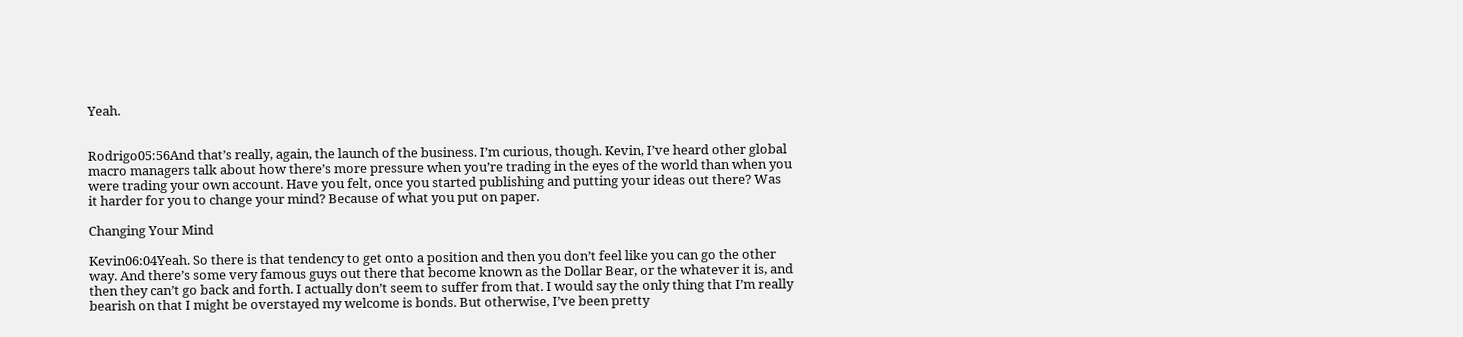Yeah.


Rodrigo05:56And that’s really, again, the launch of the business. I’m curious, though. Kevin, I’ve heard other global macro managers talk about how there’s more pressure when you’re trading in the eyes of the world than when you were trading your own account. Have you felt, once you started publishing and putting your ideas out there? Was it harder for you to change your mind? Because of what you put on paper.

Changing Your Mind

Kevin06:04Yeah. So there is that tendency to get onto a position and then you don’t feel like you can go the other way. And there’s some very famous guys out there that become known as the Dollar Bear, or the whatever it is, and then they can’t go back and forth. I actually don’t seem to suffer from that. I would say the only thing that I’m really bearish on that I might be overstayed my welcome is bonds. But otherwise, I’ve been pretty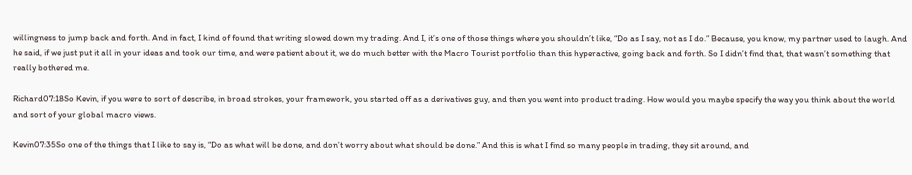willingness to jump back and forth. And in fact, I kind of found that writing slowed down my trading. And I, it’s one of those things where you shouldn’t like, “Do as I say, not as I do.” Because, you know, my partner used to laugh. And he said, if we just put it all in your ideas and took our time, and were patient about it, we do much better with the Macro Tourist portfolio than this hyperactive, going back and forth. So I didn’t find that, that wasn’t something that really bothered me.

Richard07:18So Kevin, if you were to sort of describe, in broad strokes, your framework, you started off as a derivatives guy, and then you went into product trading. How would you maybe specify the way you think about the world and sort of your global macro views.

Kevin07:35So one of the things that I like to say is, “Do as what will be done, and don’t worry about what should be done.” And this is what I find so many people in trading, they sit around, and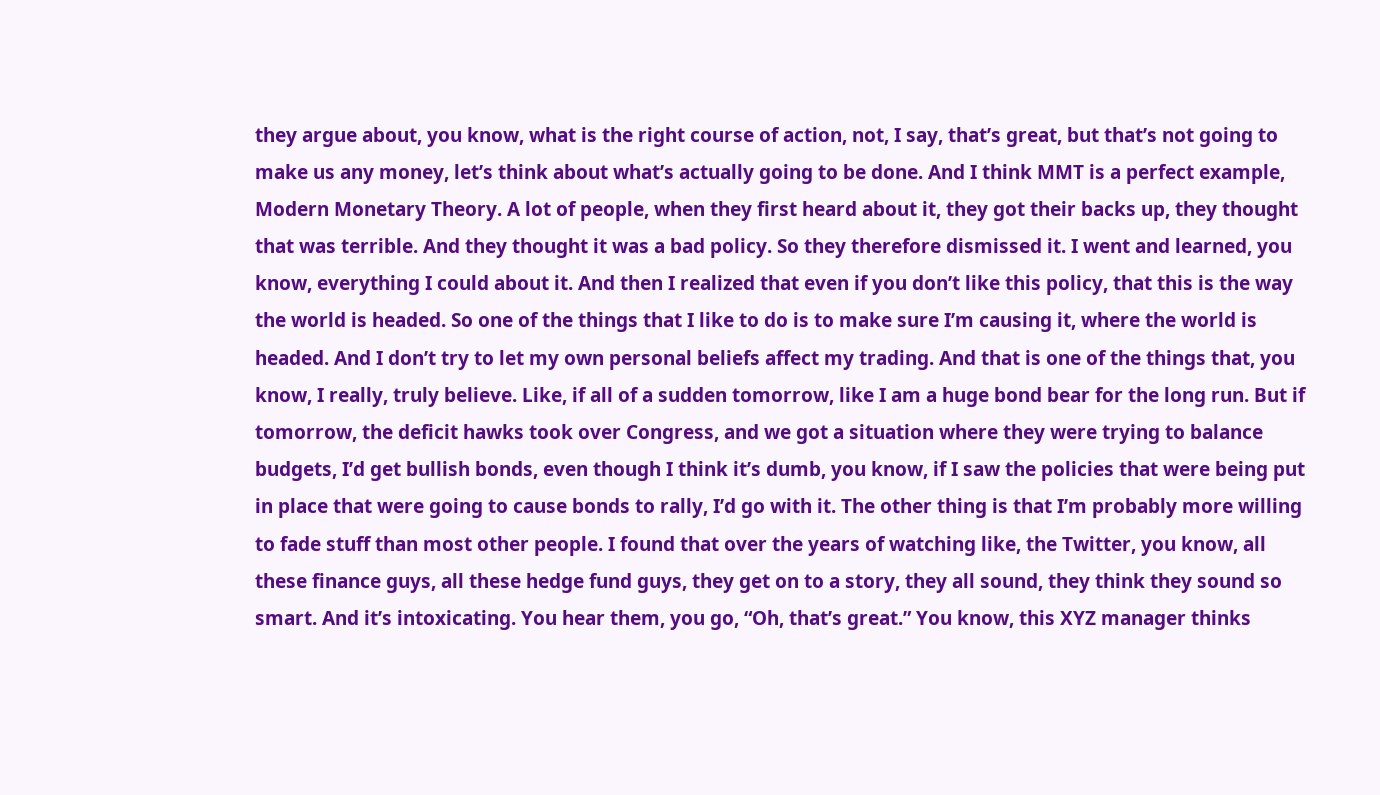they argue about, you know, what is the right course of action, not, I say, that’s great, but that’s not going to make us any money, let’s think about what’s actually going to be done. And I think MMT is a perfect example, Modern Monetary Theory. A lot of people, when they first heard about it, they got their backs up, they thought that was terrible. And they thought it was a bad policy. So they therefore dismissed it. I went and learned, you know, everything I could about it. And then I realized that even if you don’t like this policy, that this is the way the world is headed. So one of the things that I like to do is to make sure I’m causing it, where the world is headed. And I don’t try to let my own personal beliefs affect my trading. And that is one of the things that, you know, I really, truly believe. Like, if all of a sudden tomorrow, like I am a huge bond bear for the long run. But if tomorrow, the deficit hawks took over Congress, and we got a situation where they were trying to balance budgets, I’d get bullish bonds, even though I think it’s dumb, you know, if I saw the policies that were being put in place that were going to cause bonds to rally, I’d go with it. The other thing is that I’m probably more willing to fade stuff than most other people. I found that over the years of watching like, the Twitter, you know, all these finance guys, all these hedge fund guys, they get on to a story, they all sound, they think they sound so smart. And it’s intoxicating. You hear them, you go, “Oh, that’s great.” You know, this XYZ manager thinks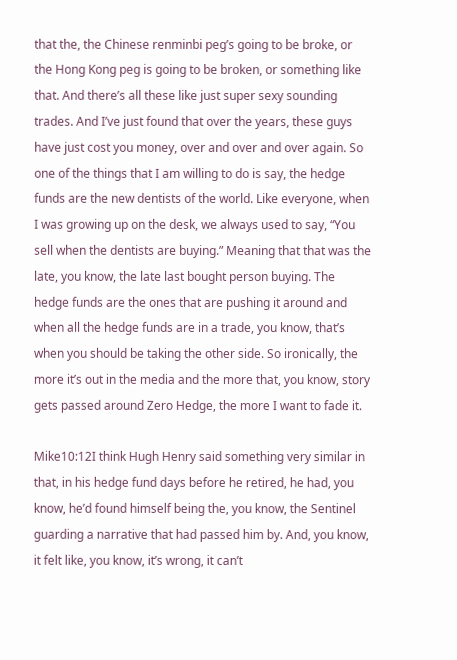that the, the Chinese renminbi peg’s going to be broke, or the Hong Kong peg is going to be broken, or something like that. And there’s all these like just super sexy sounding trades. And I’ve just found that over the years, these guys have just cost you money, over and over and over again. So one of the things that I am willing to do is say, the hedge funds are the new dentists of the world. Like everyone, when I was growing up on the desk, we always used to say, “You sell when the dentists are buying.” Meaning that that was the late, you know, the late last bought person buying. The hedge funds are the ones that are pushing it around and when all the hedge funds are in a trade, you know, that’s when you should be taking the other side. So ironically, the more it’s out in the media and the more that, you know, story gets passed around Zero Hedge, the more I want to fade it.

Mike10:12I think Hugh Henry said something very similar in that, in his hedge fund days before he retired, he had, you know, he’d found himself being the, you know, the Sentinel guarding a narrative that had passed him by. And, you know, it felt like, you know, it’s wrong, it can’t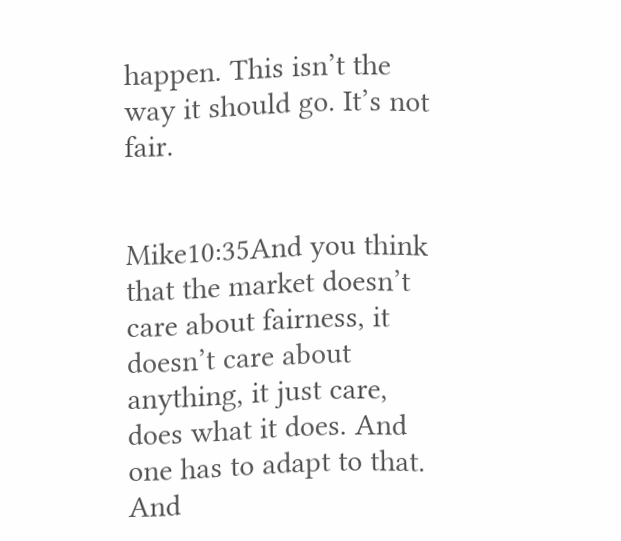happen. This isn’t the way it should go. It’s not fair.


Mike10:35And you think that the market doesn’t care about fairness, it doesn’t care about anything, it just care, does what it does. And one has to adapt to that. And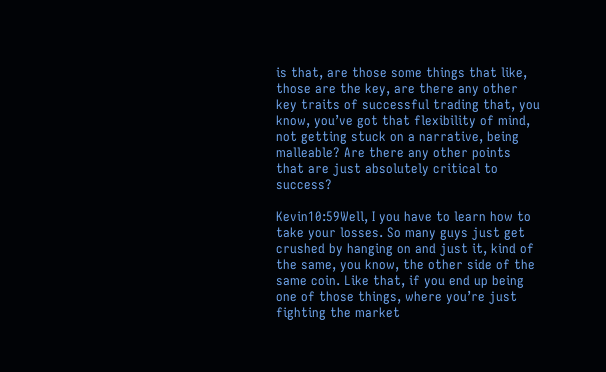is that, are those some things that like, those are the key, are there any other key traits of successful trading that, you know, you’ve got that flexibility of mind, not getting stuck on a narrative, being malleable? Are there any other points that are just absolutely critical to success?

Kevin10:59Well, I you have to learn how to take your losses. So many guys just get crushed by hanging on and just it, kind of the same, you know, the other side of the same coin. Like that, if you end up being one of those things, where you’re just fighting the market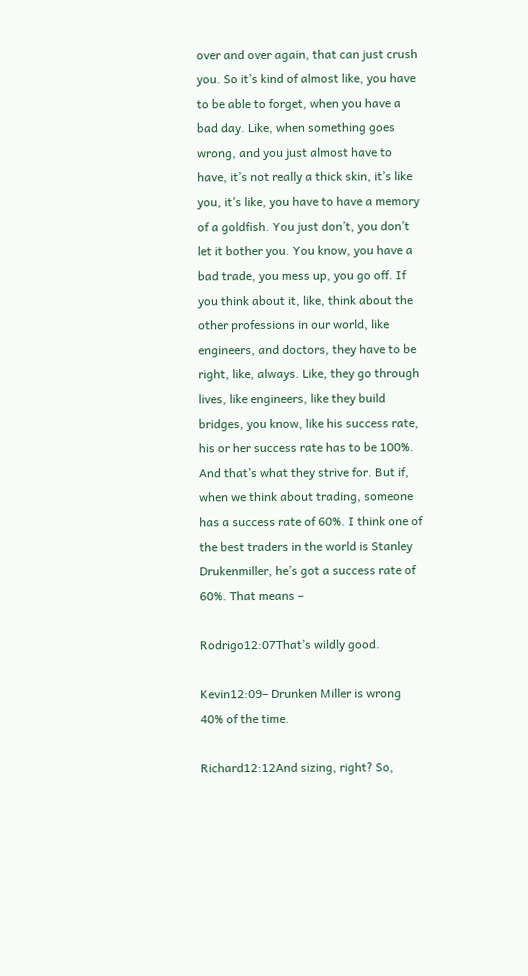over and over again, that can just crush you. So it’s kind of almost like, you have to be able to forget, when you have a bad day. Like, when something goes wrong, and you just almost have to have, it’s not really a thick skin, it’s like you, it’s like, you have to have a memory of a goldfish. You just don’t, you don’t let it bother you. You know, you have a bad trade, you mess up, you go off. If you think about it, like, think about the other professions in our world, like engineers, and doctors, they have to be right, like, always. Like, they go through lives, like engineers, like they build bridges, you know, like his success rate, his or her success rate has to be 100%. And that’s what they strive for. But if, when we think about trading, someone has a success rate of 60%. I think one of the best traders in the world is Stanley Drukenmiller, he’s got a success rate of 60%. That means –

Rodrigo12:07That’s wildly good.

Kevin12:09– Drunken Miller is wrong 40% of the time.

Richard12:12And sizing, right? So,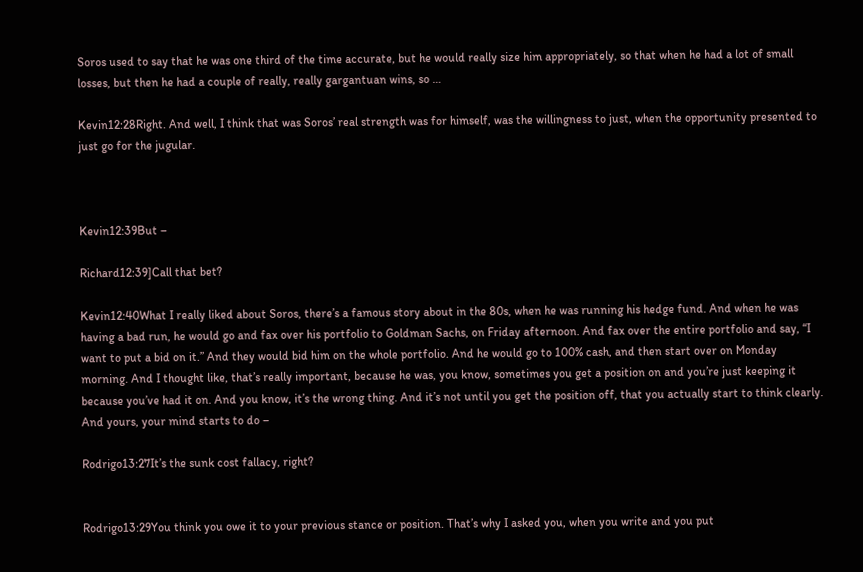Soros used to say that he was one third of the time accurate, but he would really size him appropriately, so that when he had a lot of small losses, but then he had a couple of really, really gargantuan wins, so …

Kevin12:28Right. And well, I think that was Soros’ real strength was for himself, was the willingness to just, when the opportunity presented to just go for the jugular.



Kevin12:39But –

Richard12:39]Call that bet?

Kevin12:40What I really liked about Soros, there’s a famous story about in the 80s, when he was running his hedge fund. And when he was having a bad run, he would go and fax over his portfolio to Goldman Sachs, on Friday afternoon. And fax over the entire portfolio and say, “I want to put a bid on it.” And they would bid him on the whole portfolio. And he would go to 100% cash, and then start over on Monday morning. And I thought like, that’s really important, because he was, you know, sometimes you get a position on and you’re just keeping it because you’ve had it on. And you know, it’s the wrong thing. And it’s not until you get the position off, that you actually start to think clearly. And yours, your mind starts to do –

Rodrigo13:27It’s the sunk cost fallacy, right?


Rodrigo13:29You think you owe it to your previous stance or position. That’s why I asked you, when you write and you put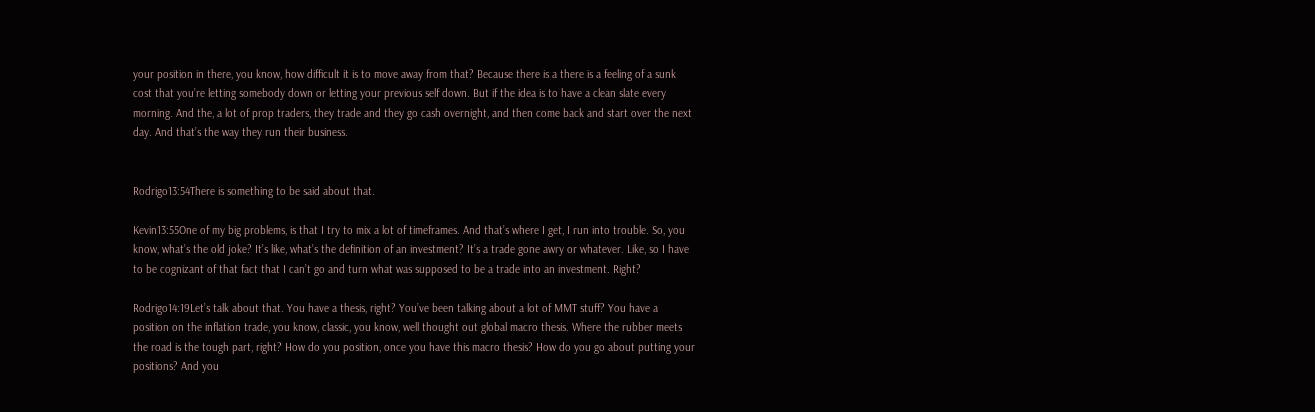your position in there, you know, how difficult it is to move away from that? Because there is a there is a feeling of a sunk cost that you’re letting somebody down or letting your previous self down. But if the idea is to have a clean slate every morning. And the, a lot of prop traders, they trade and they go cash overnight, and then come back and start over the next day. And that’s the way they run their business.


Rodrigo13:54There is something to be said about that.

Kevin13:55One of my big problems, is that I try to mix a lot of timeframes. And that’s where I get, I run into trouble. So, you know, what’s the old joke? It’s like, what’s the definition of an investment? It’s a trade gone awry or whatever. Like, so I have to be cognizant of that fact that I can’t go and turn what was supposed to be a trade into an investment. Right?

Rodrigo14:19Let’s talk about that. You have a thesis, right? You’ve been talking about a lot of MMT stuff? You have a position on the inflation trade, you know, classic, you know, well thought out global macro thesis. Where the rubber meets the road is the tough part, right? How do you position, once you have this macro thesis? How do you go about putting your positions? And you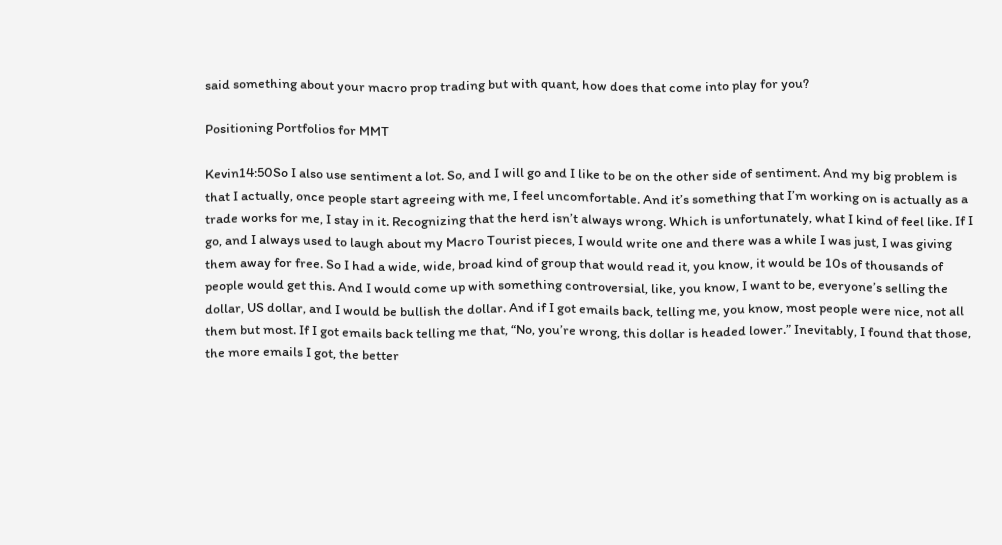said something about your macro prop trading but with quant, how does that come into play for you?

Positioning Portfolios for MMT

Kevin14:50So I also use sentiment a lot. So, and I will go and I like to be on the other side of sentiment. And my big problem is that I actually, once people start agreeing with me, I feel uncomfortable. And it’s something that I’m working on is actually as a trade works for me, I stay in it. Recognizing that the herd isn’t always wrong. Which is unfortunately, what I kind of feel like. If I go, and I always used to laugh about my Macro Tourist pieces, I would write one and there was a while I was just, I was giving them away for free. So I had a wide, wide, broad kind of group that would read it, you know, it would be 10s of thousands of people would get this. And I would come up with something controversial, like, you know, I want to be, everyone’s selling the dollar, US dollar, and I would be bullish the dollar. And if I got emails back, telling me, you know, most people were nice, not all them but most. If I got emails back telling me that, “No, you’re wrong, this dollar is headed lower.” Inevitably, I found that those, the more emails I got, the better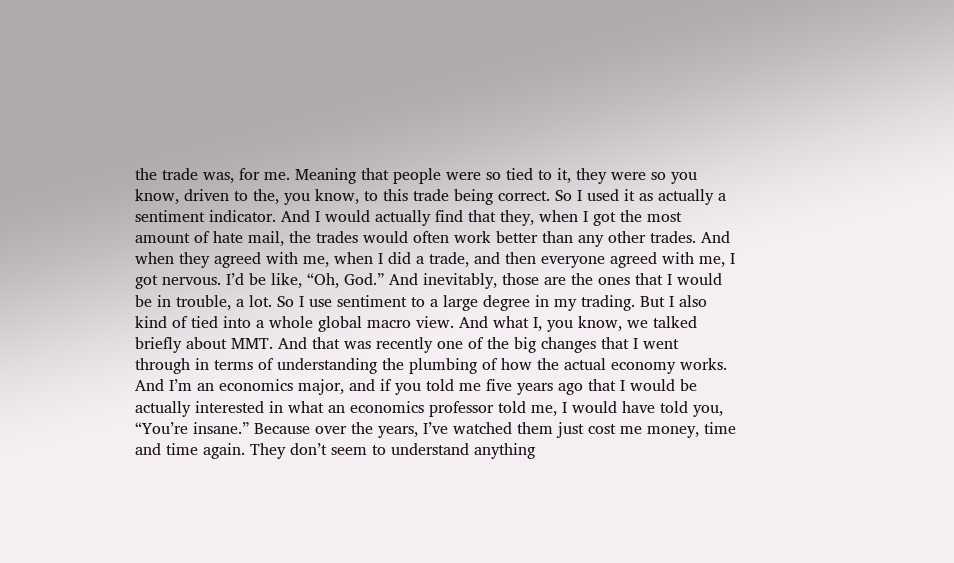the trade was, for me. Meaning that people were so tied to it, they were so you know, driven to the, you know, to this trade being correct. So I used it as actually a sentiment indicator. And I would actually find that they, when I got the most amount of hate mail, the trades would often work better than any other trades. And when they agreed with me, when I did a trade, and then everyone agreed with me, I got nervous. I’d be like, “Oh, God.” And inevitably, those are the ones that I would be in trouble, a lot. So I use sentiment to a large degree in my trading. But I also kind of tied into a whole global macro view. And what I, you know, we talked briefly about MMT. And that was recently one of the big changes that I went through in terms of understanding the plumbing of how the actual economy works. And I’m an economics major, and if you told me five years ago that I would be actually interested in what an economics professor told me, I would have told you, “You’re insane.” Because over the years, I’ve watched them just cost me money, time and time again. They don’t seem to understand anything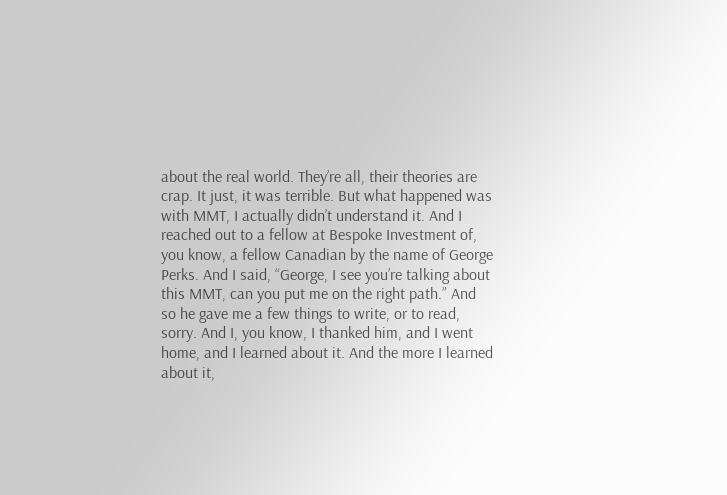about the real world. They’re all, their theories are crap. It just, it was terrible. But what happened was with MMT, I actually didn’t understand it. And I reached out to a fellow at Bespoke Investment of, you know, a fellow Canadian by the name of George Perks. And I said, “George, I see you’re talking about this MMT, can you put me on the right path.” And so he gave me a few things to write, or to read, sorry. And I, you know, I thanked him, and I went home, and I learned about it. And the more I learned about it,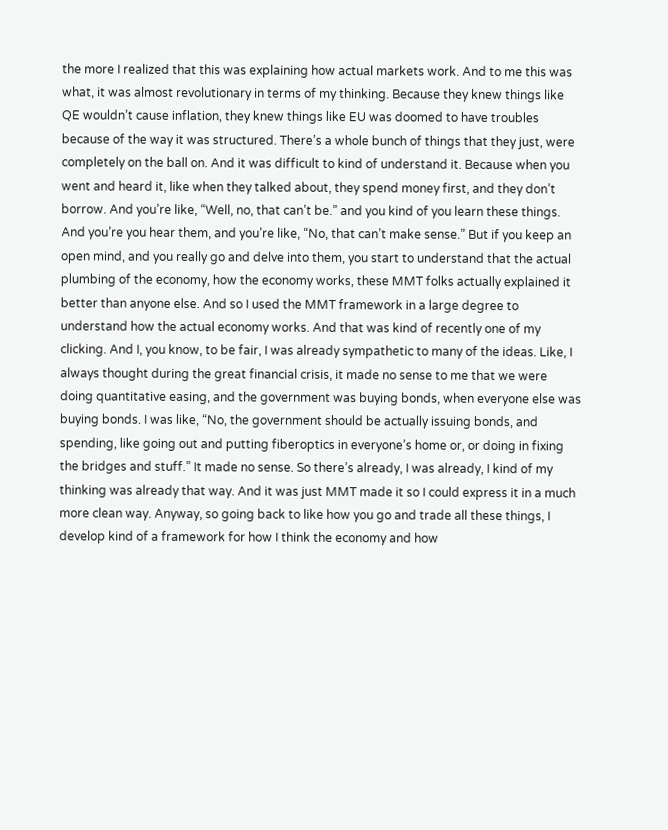the more I realized that this was explaining how actual markets work. And to me this was what, it was almost revolutionary in terms of my thinking. Because they knew things like QE wouldn’t cause inflation, they knew things like EU was doomed to have troubles because of the way it was structured. There’s a whole bunch of things that they just, were completely on the ball on. And it was difficult to kind of understand it. Because when you went and heard it, like when they talked about, they spend money first, and they don’t borrow. And you’re like, “Well, no, that can’t be.” and you kind of you learn these things. And you’re you hear them, and you’re like, “No, that can’t make sense.” But if you keep an open mind, and you really go and delve into them, you start to understand that the actual plumbing of the economy, how the economy works, these MMT folks actually explained it better than anyone else. And so I used the MMT framework in a large degree to understand how the actual economy works. And that was kind of recently one of my clicking. And I, you know, to be fair, I was already sympathetic to many of the ideas. Like, I always thought during the great financial crisis, it made no sense to me that we were doing quantitative easing, and the government was buying bonds, when everyone else was buying bonds. I was like, “No, the government should be actually issuing bonds, and spending, like going out and putting fiberoptics in everyone’s home or, or doing in fixing the bridges and stuff.” It made no sense. So there’s already, I was already, I kind of my thinking was already that way. And it was just MMT made it so I could express it in a much more clean way. Anyway, so going back to like how you go and trade all these things, I develop kind of a framework for how I think the economy and how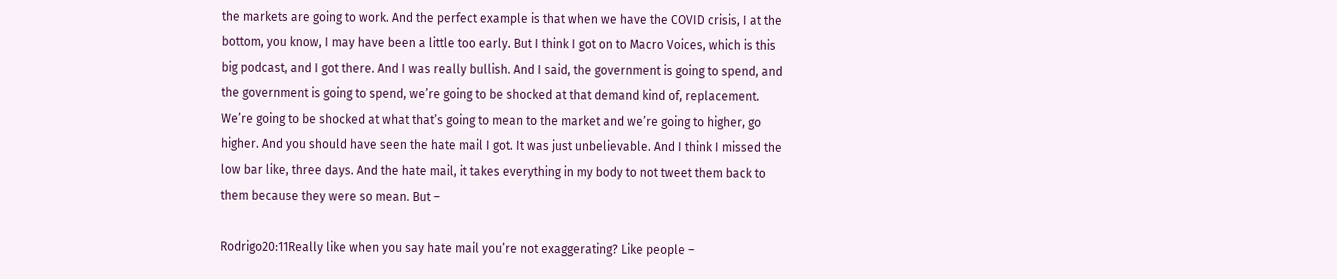the markets are going to work. And the perfect example is that when we have the COVID crisis, I at the bottom, you know, I may have been a little too early. But I think I got on to Macro Voices, which is this big podcast, and I got there. And I was really bullish. And I said, the government is going to spend, and the government is going to spend, we’re going to be shocked at that demand kind of, replacement. We’re going to be shocked at what that’s going to mean to the market and we’re going to higher, go higher. And you should have seen the hate mail I got. It was just unbelievable. And I think I missed the low bar like, three days. And the hate mail, it takes everything in my body to not tweet them back to them because they were so mean. But –

Rodrigo20:11Really like when you say hate mail you’re not exaggerating? Like people –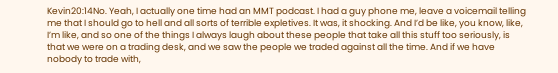Kevin20:14No. Yeah, I actually one time had an MMT podcast. I had a guy phone me, leave a voicemail telling me that I should go to hell and all sorts of terrible expletives. It was, it shocking. And I’d be like, you know, like, I’m like, and so one of the things I always laugh about these people that take all this stuff too seriously, is that we were on a trading desk, and we saw the people we traded against all the time. And if we have nobody to trade with,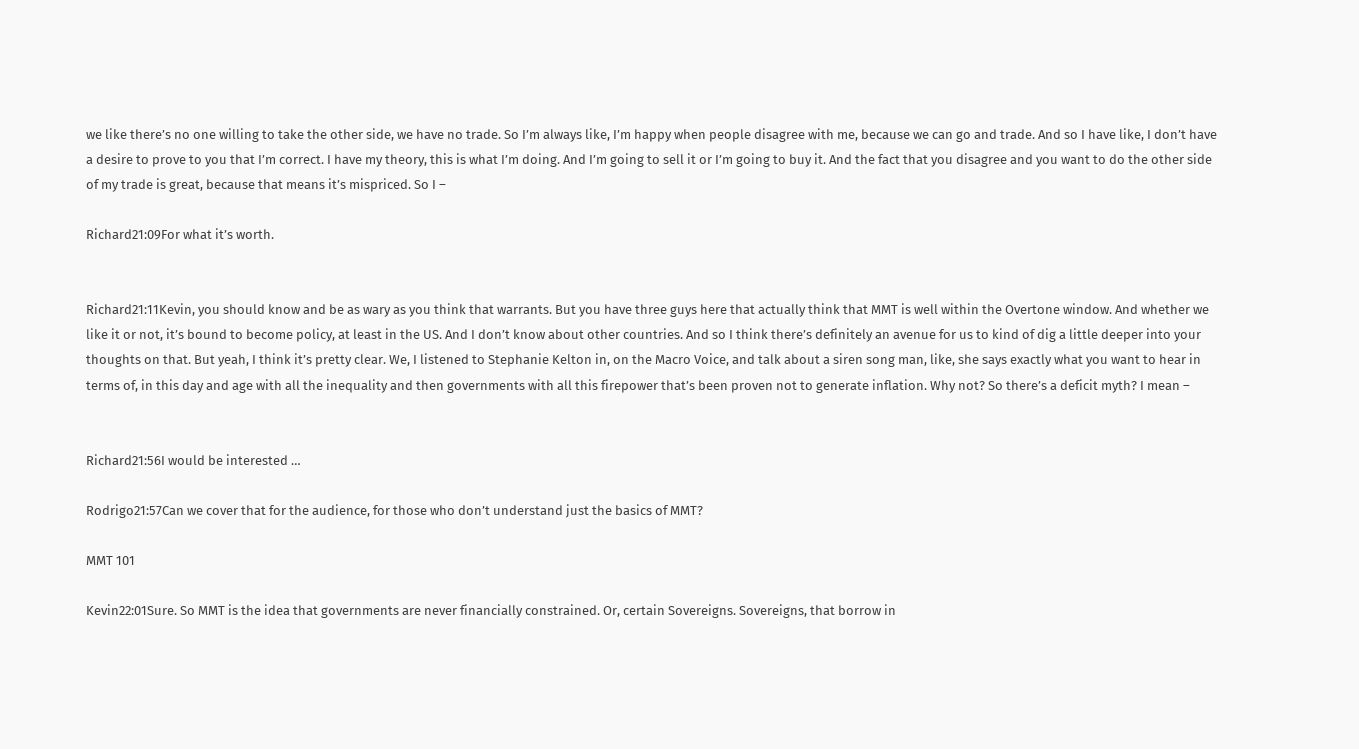we like there’s no one willing to take the other side, we have no trade. So I’m always like, I’m happy when people disagree with me, because we can go and trade. And so I have like, I don’t have a desire to prove to you that I’m correct. I have my theory, this is what I’m doing. And I’m going to sell it or I’m going to buy it. And the fact that you disagree and you want to do the other side of my trade is great, because that means it’s mispriced. So I –

Richard21:09For what it’s worth.


Richard21:11Kevin, you should know and be as wary as you think that warrants. But you have three guys here that actually think that MMT is well within the Overtone window. And whether we like it or not, it’s bound to become policy, at least in the US. And I don’t know about other countries. And so I think there’s definitely an avenue for us to kind of dig a little deeper into your thoughts on that. But yeah, I think it’s pretty clear. We, I listened to Stephanie Kelton in, on the Macro Voice, and talk about a siren song man, like, she says exactly what you want to hear in terms of, in this day and age with all the inequality and then governments with all this firepower that’s been proven not to generate inflation. Why not? So there’s a deficit myth? I mean –


Richard21:56I would be interested …

Rodrigo21:57Can we cover that for the audience, for those who don’t understand just the basics of MMT?

MMT 101

Kevin22:01Sure. So MMT is the idea that governments are never financially constrained. Or, certain Sovereigns. Sovereigns, that borrow in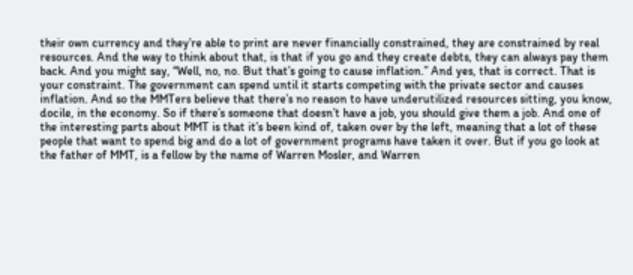their own currency and they’re able to print are never financially constrained, they are constrained by real resources. And the way to think about that, is that if you go and they create debts, they can always pay them back. And you might say, “Well, no, no. But that’s going to cause inflation.” And yes, that is correct. That is your constraint. The government can spend until it starts competing with the private sector and causes inflation. And so the MMTers believe that there’s no reason to have underutilized resources sitting, you know, docile, in the economy. So if there’s someone that doesn’t have a job, you should give them a job. And one of the interesting parts about MMT is that it’s been kind of, taken over by the left, meaning that a lot of these people that want to spend big and do a lot of government programs have taken it over. But if you go look at the father of MMT, is a fellow by the name of Warren Mosler, and Warren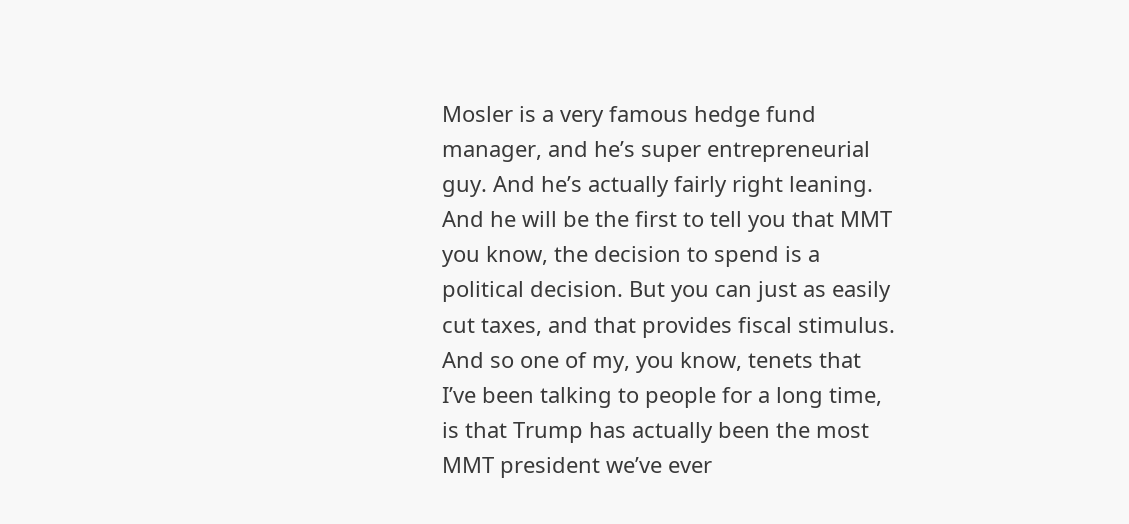Mosler is a very famous hedge fund manager, and he’s super entrepreneurial guy. And he’s actually fairly right leaning. And he will be the first to tell you that MMT you know, the decision to spend is a political decision. But you can just as easily cut taxes, and that provides fiscal stimulus. And so one of my, you know, tenets that I’ve been talking to people for a long time, is that Trump has actually been the most MMT president we’ve ever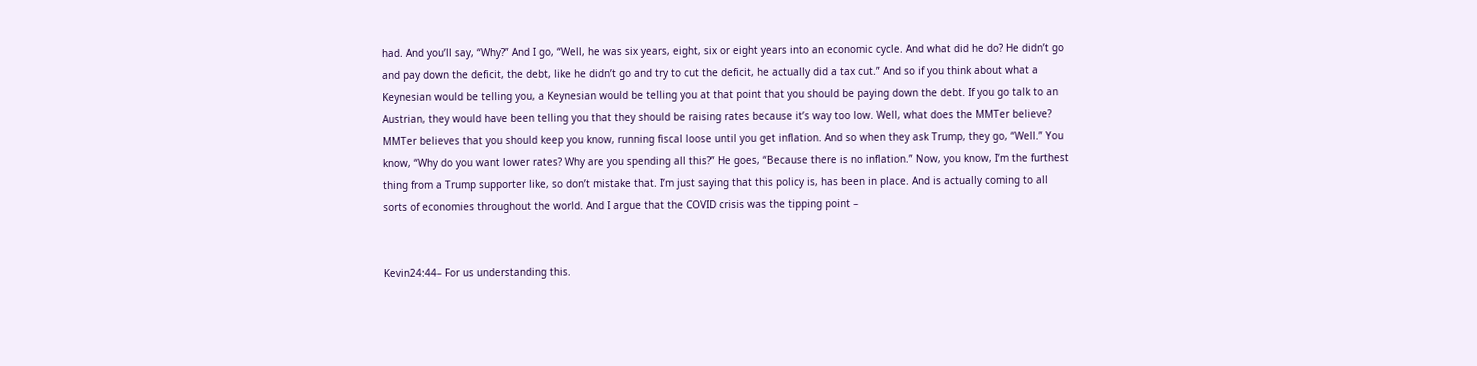had. And you’ll say, “Why?” And I go, “Well, he was six years, eight, six or eight years into an economic cycle. And what did he do? He didn’t go and pay down the deficit, the debt, like he didn’t go and try to cut the deficit, he actually did a tax cut.” And so if you think about what a Keynesian would be telling you, a Keynesian would be telling you at that point that you should be paying down the debt. If you go talk to an Austrian, they would have been telling you that they should be raising rates because it’s way too low. Well, what does the MMTer believe? MMTer believes that you should keep you know, running fiscal loose until you get inflation. And so when they ask Trump, they go, “Well.” You know, “Why do you want lower rates? Why are you spending all this?” He goes, “Because there is no inflation.” Now, you know, I’m the furthest thing from a Trump supporter like, so don’t mistake that. I’m just saying that this policy is, has been in place. And is actually coming to all sorts of economies throughout the world. And I argue that the COVID crisis was the tipping point –


Kevin24:44– For us understanding this.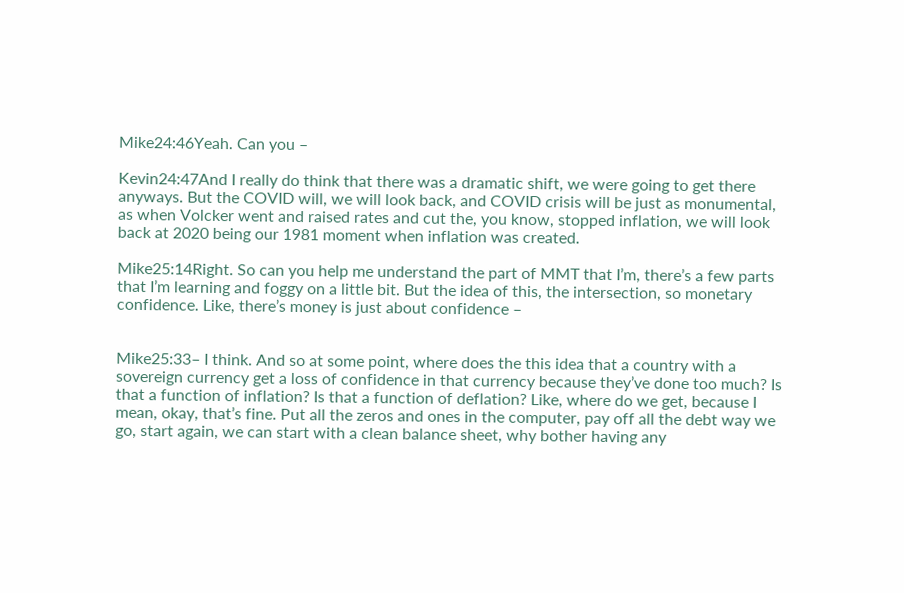Mike24:46Yeah. Can you –

Kevin24:47And I really do think that there was a dramatic shift, we were going to get there anyways. But the COVID will, we will look back, and COVID crisis will be just as monumental, as when Volcker went and raised rates and cut the, you know, stopped inflation, we will look back at 2020 being our 1981 moment when inflation was created.

Mike25:14Right. So can you help me understand the part of MMT that I’m, there’s a few parts that I’m learning and foggy on a little bit. But the idea of this, the intersection, so monetary confidence. Like, there’s money is just about confidence –


Mike25:33– I think. And so at some point, where does the this idea that a country with a sovereign currency get a loss of confidence in that currency because they’ve done too much? Is that a function of inflation? Is that a function of deflation? Like, where do we get, because I mean, okay, that’s fine. Put all the zeros and ones in the computer, pay off all the debt way we go, start again, we can start with a clean balance sheet, why bother having any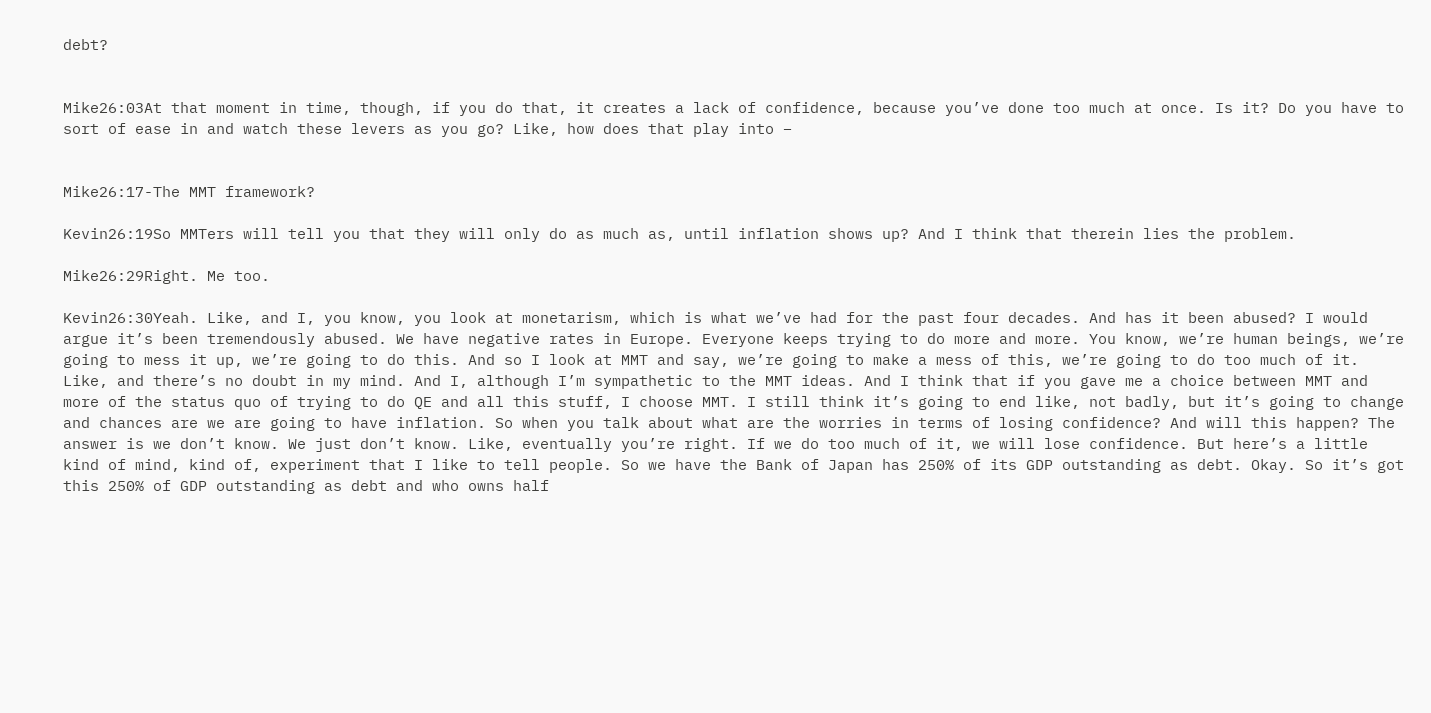debt?


Mike26:03At that moment in time, though, if you do that, it creates a lack of confidence, because you’ve done too much at once. Is it? Do you have to sort of ease in and watch these levers as you go? Like, how does that play into –


Mike26:17-The MMT framework?

Kevin26:19So MMTers will tell you that they will only do as much as, until inflation shows up? And I think that therein lies the problem.

Mike26:29Right. Me too.

Kevin26:30Yeah. Like, and I, you know, you look at monetarism, which is what we’ve had for the past four decades. And has it been abused? I would argue it’s been tremendously abused. We have negative rates in Europe. Everyone keeps trying to do more and more. You know, we’re human beings, we’re going to mess it up, we’re going to do this. And so I look at MMT and say, we’re going to make a mess of this, we’re going to do too much of it. Like, and there’s no doubt in my mind. And I, although I’m sympathetic to the MMT ideas. And I think that if you gave me a choice between MMT and more of the status quo of trying to do QE and all this stuff, I choose MMT. I still think it’s going to end like, not badly, but it’s going to change and chances are we are going to have inflation. So when you talk about what are the worries in terms of losing confidence? And will this happen? The answer is we don’t know. We just don’t know. Like, eventually you’re right. If we do too much of it, we will lose confidence. But here’s a little kind of mind, kind of, experiment that I like to tell people. So we have the Bank of Japan has 250% of its GDP outstanding as debt. Okay. So it’s got this 250% of GDP outstanding as debt and who owns half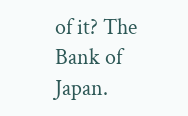of it? The Bank of Japan.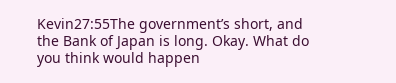Kevin27:55The government’s short, and the Bank of Japan is long. Okay. What do you think would happen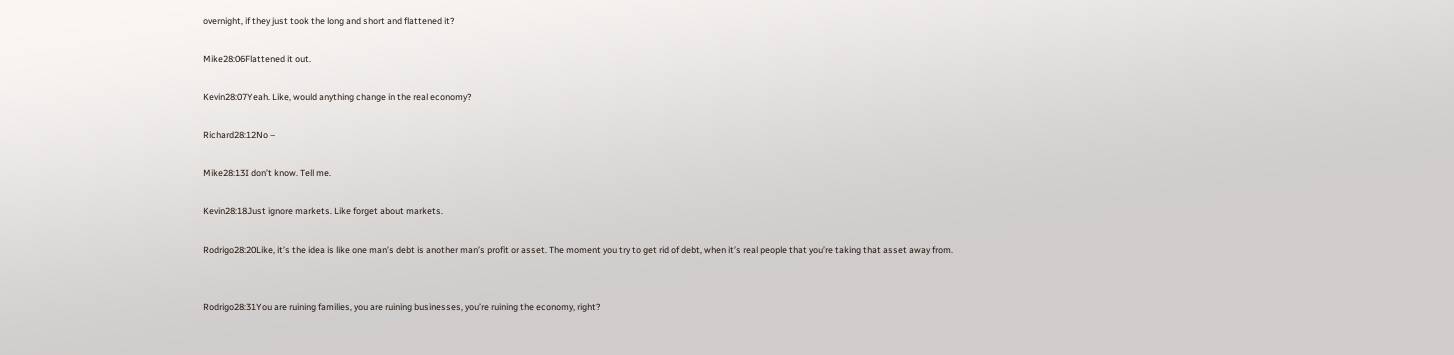overnight, if they just took the long and short and flattened it?

Mike28:06Flattened it out.

Kevin28:07Yeah. Like, would anything change in the real economy?

Richard28:12No –

Mike28:13I don’t know. Tell me.

Kevin28:18Just ignore markets. Like forget about markets.

Rodrigo28:20Like, it’s the idea is like one man’s debt is another man’s profit or asset. The moment you try to get rid of debt, when it’s real people that you’re taking that asset away from.


Rodrigo28:31You are ruining families, you are ruining businesses, you’re ruining the economy, right?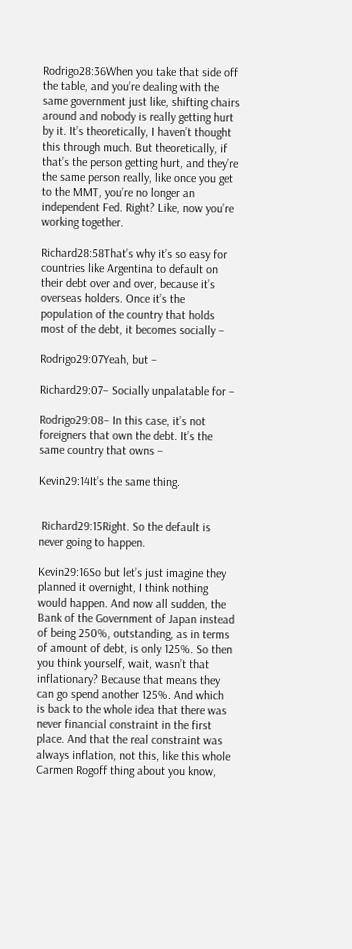Rodrigo28:36When you take that side off the table, and you’re dealing with the same government just like, shifting chairs around and nobody is really getting hurt by it. It’s theoretically, I haven’t thought this through much. But theoretically, if that’s the person getting hurt, and they’re the same person really, like once you get to the MMT, you’re no longer an independent Fed. Right? Like, now you’re working together.

Richard28:58That’s why it’s so easy for countries like Argentina to default on their debt over and over, because it’s overseas holders. Once it’s the population of the country that holds most of the debt, it becomes socially –

Rodrigo29:07Yeah, but –

Richard29:07– Socially unpalatable for –

Rodrigo29:08– In this case, it’s not foreigners that own the debt. It’s the same country that owns –

Kevin29:14It’s the same thing.


 Richard29:15Right. So the default is never going to happen.

Kevin29:16So but let’s just imagine they planned it overnight, I think nothing would happen. And now all sudden, the Bank of the Government of Japan instead of being 250%, outstanding, as in terms of amount of debt, is only 125%. So then you think yourself, wait, wasn’t that inflationary? Because that means they can go spend another 125%. And which is back to the whole idea that there was never financial constraint in the first place. And that the real constraint was always inflation, not this, like this whole Carmen Rogoff thing about you know,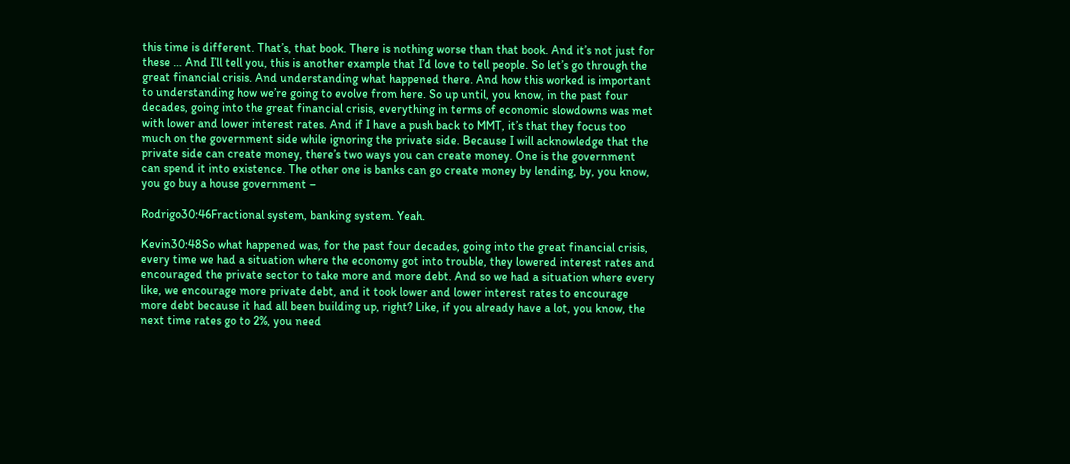this time is different. That’s, that book. There is nothing worse than that book. And it’s not just for these … And I’ll tell you, this is another example that I’d love to tell people. So let’s go through the great financial crisis. And understanding what happened there. And how this worked is important to understanding how we’re going to evolve from here. So up until, you know, in the past four decades, going into the great financial crisis, everything in terms of economic slowdowns was met with lower and lower interest rates. And if I have a push back to MMT, it’s that they focus too much on the government side while ignoring the private side. Because I will acknowledge that the private side can create money, there’s two ways you can create money. One is the government can spend it into existence. The other one is banks can go create money by lending, by, you know, you go buy a house government –

Rodrigo30:46Fractional system, banking system. Yeah.

Kevin30:48So what happened was, for the past four decades, going into the great financial crisis, every time we had a situation where the economy got into trouble, they lowered interest rates and encouraged the private sector to take more and more debt. And so we had a situation where every like, we encourage more private debt, and it took lower and lower interest rates to encourage more debt because it had all been building up, right? Like, if you already have a lot, you know, the next time rates go to 2%, you need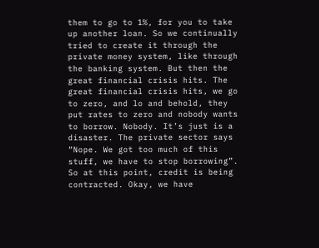them to go to 1%, for you to take up another loan. So we continually tried to create it through the private money system, like through the banking system. But then the great financial crisis hits. The great financial crisis hits, we go to zero, and lo and behold, they put rates to zero and nobody wants to borrow. Nobody. It’s just is a disaster. The private sector says “Nope. We got too much of this stuff, we have to stop borrowing”. So at this point, credit is being contracted. Okay, we have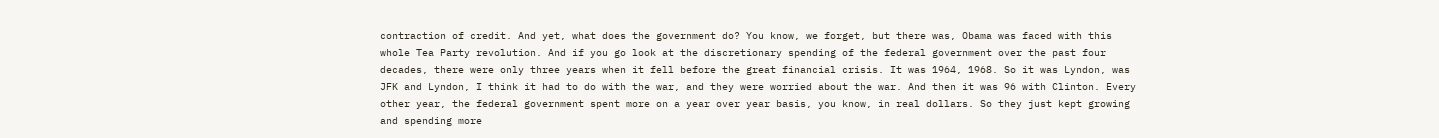contraction of credit. And yet, what does the government do? You know, we forget, but there was, Obama was faced with this whole Tea Party revolution. And if you go look at the discretionary spending of the federal government over the past four decades, there were only three years when it fell before the great financial crisis. It was 1964, 1968. So it was Lyndon, was JFK and Lyndon, I think it had to do with the war, and they were worried about the war. And then it was 96 with Clinton. Every other year, the federal government spent more on a year over year basis, you know, in real dollars. So they just kept growing and spending more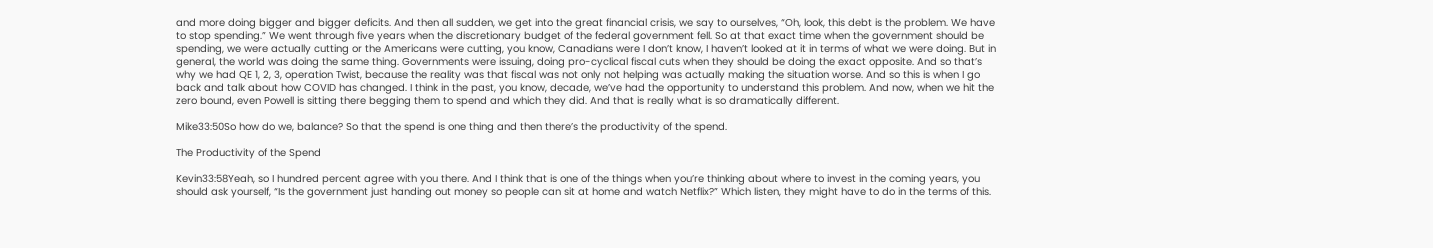and more doing bigger and bigger deficits. And then all sudden, we get into the great financial crisis, we say to ourselves, “Oh, look, this debt is the problem. We have to stop spending.” We went through five years when the discretionary budget of the federal government fell. So at that exact time when the government should be spending, we were actually cutting or the Americans were cutting, you know, Canadians were I don’t know, I haven’t looked at it in terms of what we were doing. But in general, the world was doing the same thing. Governments were issuing, doing pro-cyclical fiscal cuts when they should be doing the exact opposite. And so that’s why we had QE 1, 2, 3, operation Twist, because the reality was that fiscal was not only not helping was actually making the situation worse. And so this is when I go back and talk about how COVID has changed. I think in the past, you know, decade, we’ve had the opportunity to understand this problem. And now, when we hit the zero bound, even Powell is sitting there begging them to spend and which they did. And that is really what is so dramatically different.

Mike33:50So how do we, balance? So that the spend is one thing and then there’s the productivity of the spend.

The Productivity of the Spend

Kevin33:58Yeah, so I hundred percent agree with you there. And I think that is one of the things when you’re thinking about where to invest in the coming years, you should ask yourself, “Is the government just handing out money so people can sit at home and watch Netflix?” Which listen, they might have to do in the terms of this.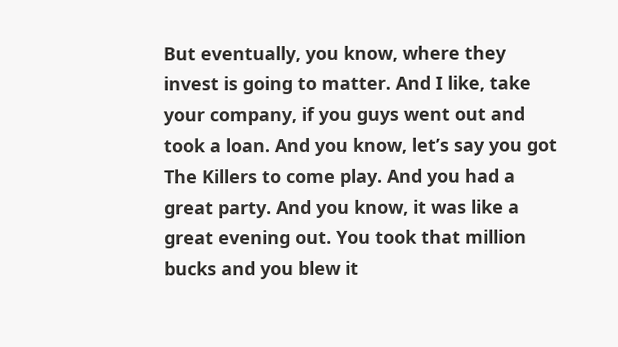But eventually, you know, where they invest is going to matter. And I like, take your company, if you guys went out and took a loan. And you know, let’s say you got The Killers to come play. And you had a great party. And you know, it was like a great evening out. You took that million bucks and you blew it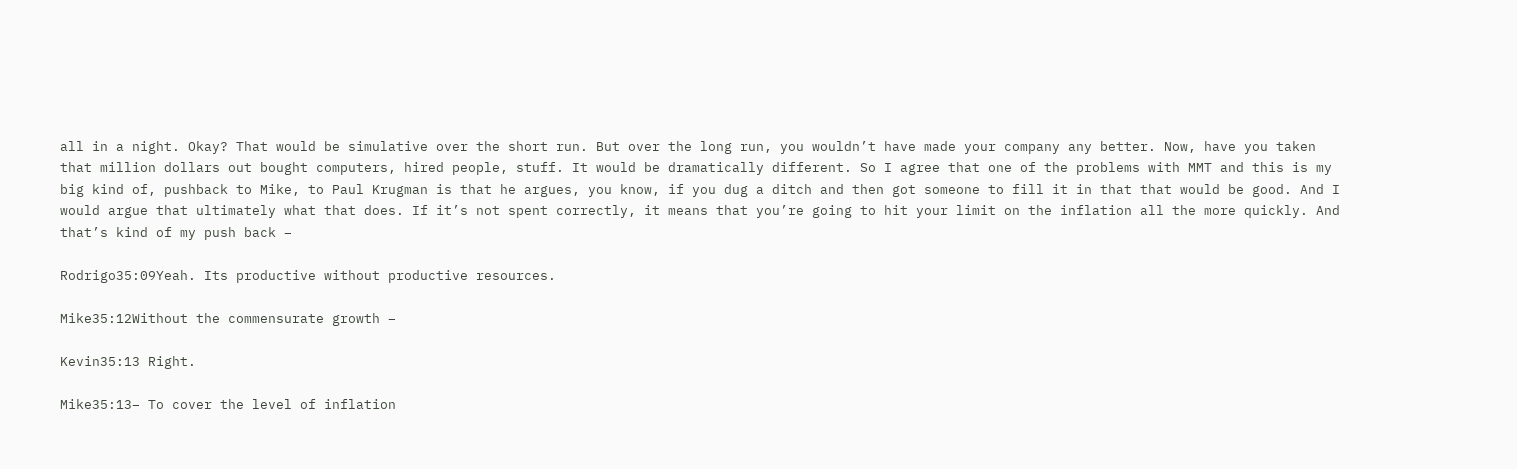all in a night. Okay? That would be simulative over the short run. But over the long run, you wouldn’t have made your company any better. Now, have you taken that million dollars out bought computers, hired people, stuff. It would be dramatically different. So I agree that one of the problems with MMT and this is my big kind of, pushback to Mike, to Paul Krugman is that he argues, you know, if you dug a ditch and then got someone to fill it in that that would be good. And I would argue that ultimately what that does. If it’s not spent correctly, it means that you’re going to hit your limit on the inflation all the more quickly. And that’s kind of my push back –

Rodrigo35:09Yeah. Its productive without productive resources.

Mike35:12Without the commensurate growth –

Kevin35:13 Right.

Mike35:13– To cover the level of inflation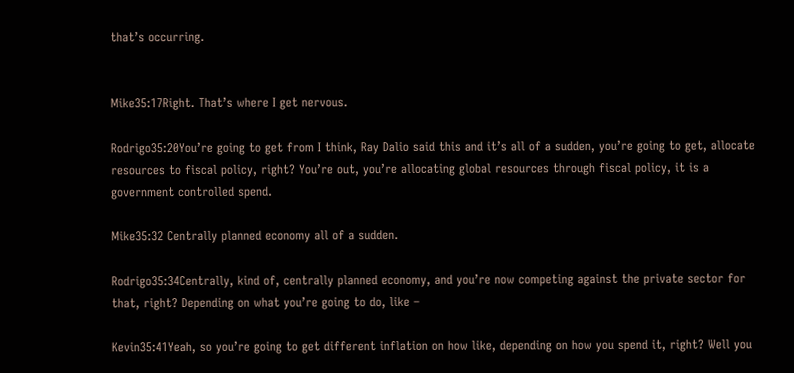that’s occurring.


Mike35:17Right. That’s where I get nervous.

Rodrigo35:20You’re going to get from I think, Ray Dalio said this and it’s all of a sudden, you’re going to get, allocate resources to fiscal policy, right? You’re out, you’re allocating global resources through fiscal policy, it is a government controlled spend.

Mike35:32 Centrally planned economy all of a sudden.

Rodrigo35:34Centrally, kind of, centrally planned economy, and you’re now competing against the private sector for that, right? Depending on what you’re going to do, like –

Kevin35:41Yeah, so you’re going to get different inflation on how like, depending on how you spend it, right? Well you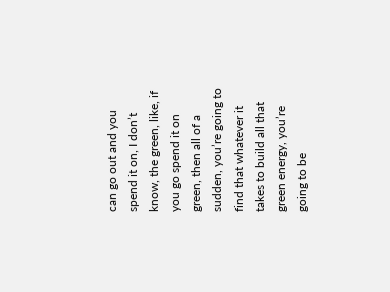can go out and you spend it on, I don’t know, the green, like, if you go spend it on green, then all of a sudden, you’re going to find that whatever it takes to build all that green energy, you’re going to be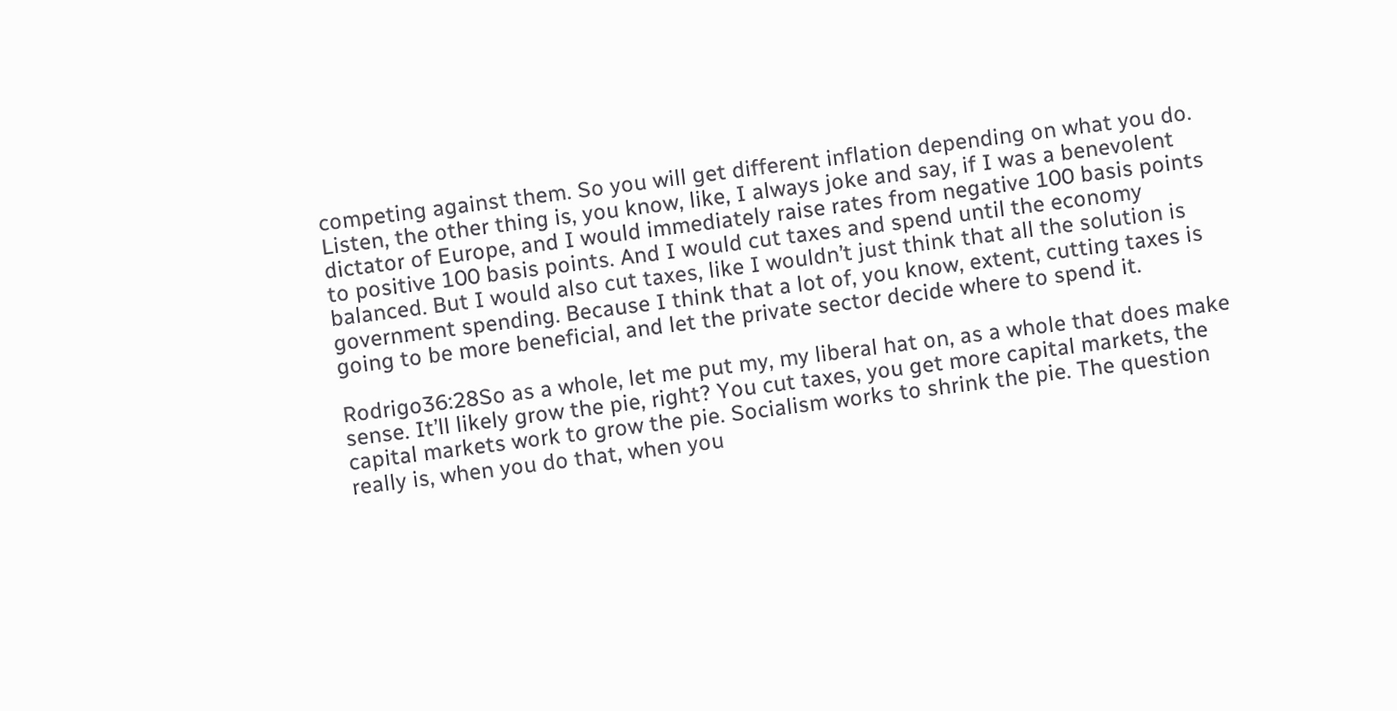competing against them. So you will get different inflation depending on what you do. Listen, the other thing is, you know, like, I always joke and say, if I was a benevolent dictator of Europe, and I would immediately raise rates from negative 100 basis points to positive 100 basis points. And I would cut taxes and spend until the economy balanced. But I would also cut taxes, like I wouldn’t just think that all the solution is government spending. Because I think that a lot of, you know, extent, cutting taxes is going to be more beneficial, and let the private sector decide where to spend it.

Rodrigo36:28So as a whole, let me put my, my liberal hat on, as a whole that does make sense. It’ll likely grow the pie, right? You cut taxes, you get more capital markets, the capital markets work to grow the pie. Socialism works to shrink the pie. The question really is, when you do that, when you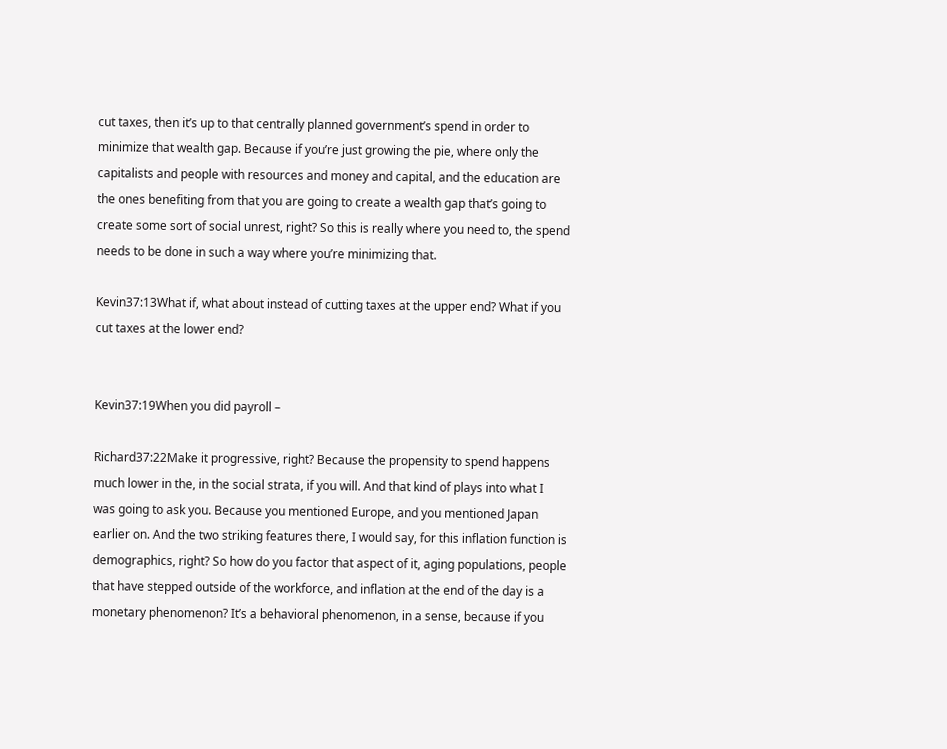cut taxes, then it’s up to that centrally planned government’s spend in order to minimize that wealth gap. Because if you’re just growing the pie, where only the capitalists and people with resources and money and capital, and the education are the ones benefiting from that you are going to create a wealth gap that’s going to create some sort of social unrest, right? So this is really where you need to, the spend needs to be done in such a way where you’re minimizing that.

Kevin37:13What if, what about instead of cutting taxes at the upper end? What if you cut taxes at the lower end?


Kevin37:19When you did payroll –

Richard37:22Make it progressive, right? Because the propensity to spend happens much lower in the, in the social strata, if you will. And that kind of plays into what I was going to ask you. Because you mentioned Europe, and you mentioned Japan earlier on. And the two striking features there, I would say, for this inflation function is demographics, right? So how do you factor that aspect of it, aging populations, people that have stepped outside of the workforce, and inflation at the end of the day is a monetary phenomenon? It’s a behavioral phenomenon, in a sense, because if you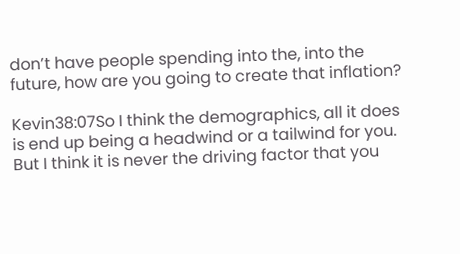don’t have people spending into the, into the future, how are you going to create that inflation?

Kevin38:07So I think the demographics, all it does is end up being a headwind or a tailwind for you. But I think it is never the driving factor that you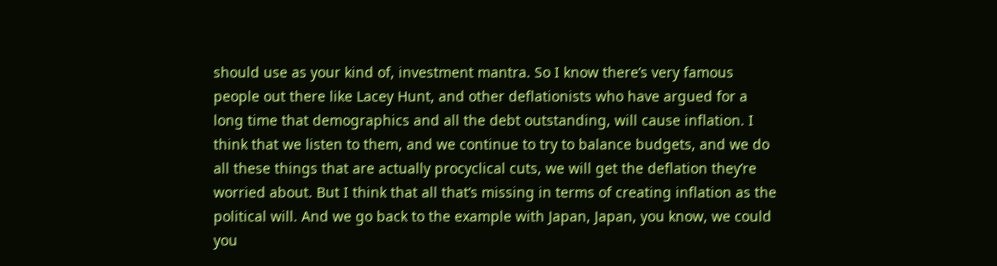should use as your kind of, investment mantra. So I know there’s very famous people out there like Lacey Hunt, and other deflationists who have argued for a long time that demographics and all the debt outstanding, will cause inflation. I think that we listen to them, and we continue to try to balance budgets, and we do all these things that are actually procyclical cuts, we will get the deflation they’re worried about. But I think that all that’s missing in terms of creating inflation as the political will. And we go back to the example with Japan, Japan, you know, we could you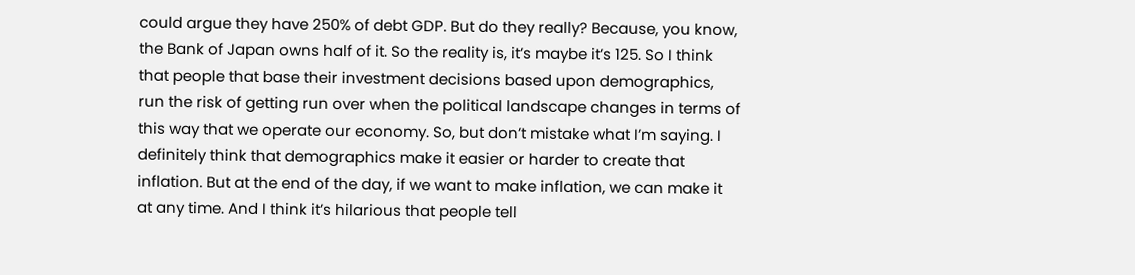could argue they have 250% of debt GDP. But do they really? Because, you know, the Bank of Japan owns half of it. So the reality is, it’s maybe it’s 125. So I think that people that base their investment decisions based upon demographics, run the risk of getting run over when the political landscape changes in terms of this way that we operate our economy. So, but don’t mistake what I’m saying. I definitely think that demographics make it easier or harder to create that inflation. But at the end of the day, if we want to make inflation, we can make it at any time. And I think it’s hilarious that people tell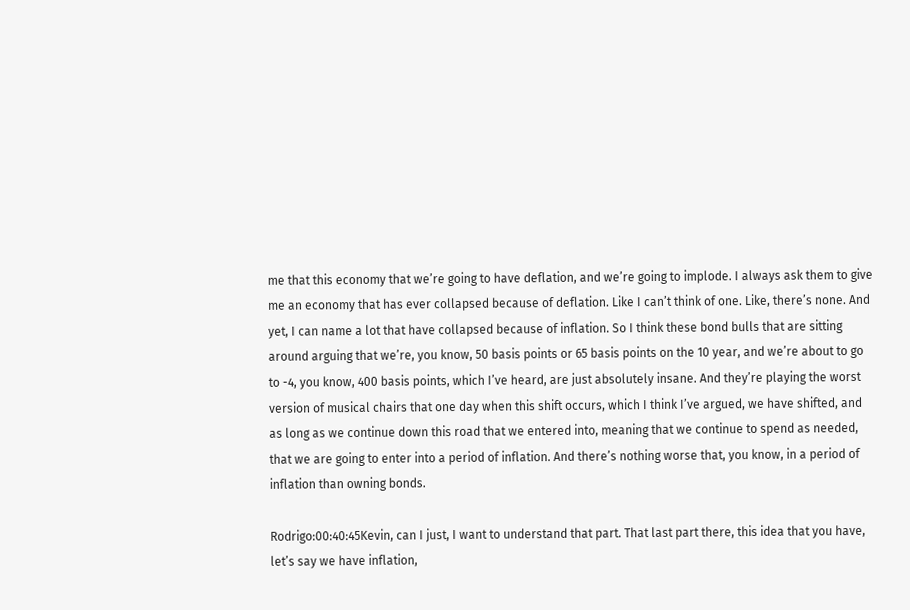me that this economy that we’re going to have deflation, and we’re going to implode. I always ask them to give me an economy that has ever collapsed because of deflation. Like I can’t think of one. Like, there’s none. And yet, I can name a lot that have collapsed because of inflation. So I think these bond bulls that are sitting around arguing that we’re, you know, 50 basis points or 65 basis points on the 10 year, and we’re about to go to -4, you know, 400 basis points, which I’ve heard, are just absolutely insane. And they’re playing the worst version of musical chairs that one day when this shift occurs, which I think I’ve argued, we have shifted, and as long as we continue down this road that we entered into, meaning that we continue to spend as needed, that we are going to enter into a period of inflation. And there’s nothing worse that, you know, in a period of inflation than owning bonds.

Rodrigo:00:40:45Kevin, can I just, I want to understand that part. That last part there, this idea that you have, let’s say we have inflation,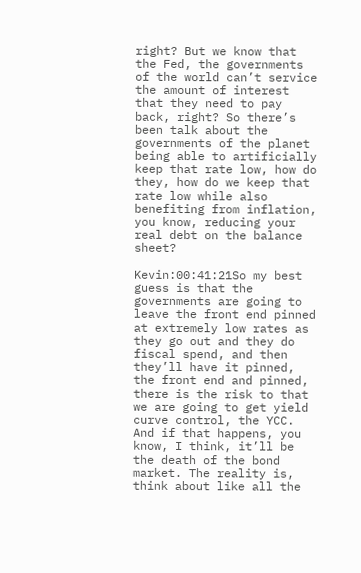right? But we know that the Fed, the governments of the world can’t service the amount of interest that they need to pay back, right? So there’s been talk about the governments of the planet being able to artificially keep that rate low, how do they, how do we keep that rate low while also benefiting from inflation, you know, reducing your real debt on the balance sheet?

Kevin:00:41:21So my best guess is that the governments are going to leave the front end pinned at extremely low rates as they go out and they do fiscal spend, and then they’ll have it pinned, the front end and pinned, there is the risk to that we are going to get yield curve control, the YCC. And if that happens, you know, I think, it’ll be the death of the bond market. The reality is, think about like all the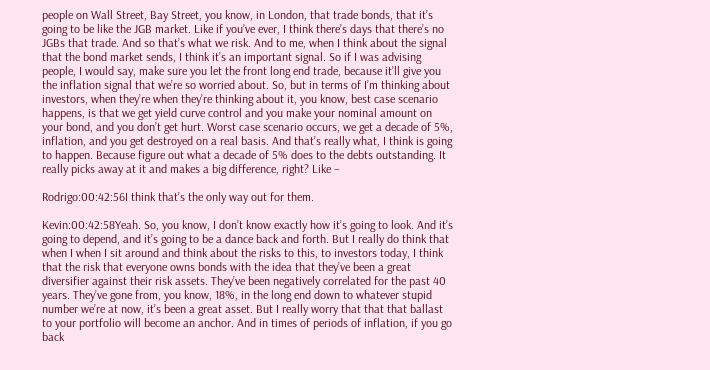people on Wall Street, Bay Street, you know, in London, that trade bonds, that it’s going to be like the JGB market. Like if you’ve ever, I think there’s days that there’s no JGBs that trade. And so that’s what we risk. And to me, when I think about the signal that the bond market sends, I think it’s an important signal. So if I was advising people, I would say, make sure you let the front long end trade, because it’ll give you the inflation signal that we’re so worried about. So, but in terms of I’m thinking about investors, when they’re when they’re thinking about it, you know, best case scenario happens, is that we get yield curve control and you make your nominal amount on your bond, and you don’t get hurt. Worst case scenario occurs, we get a decade of 5%, inflation, and you get destroyed on a real basis. And that’s really what, I think is going to happen. Because figure out what a decade of 5% does to the debts outstanding. It really picks away at it and makes a big difference, right? Like –

Rodrigo:00:42:56I think that’s the only way out for them.

Kevin:00:42:58Yeah. So, you know, I don’t know exactly how it’s going to look. And it’s going to depend, and it’s going to be a dance back and forth. But I really do think that when I when I sit around and think about the risks to this, to investors today, I think that the risk that everyone owns bonds with the idea that they’ve been a great diversifier against their risk assets. They’ve been negatively correlated for the past 40 years. They’ve gone from, you know, 18%, in the long end down to whatever stupid number we’re at now, it’s been a great asset. But I really worry that that that ballast to your portfolio will become an anchor. And in times of periods of inflation, if you go back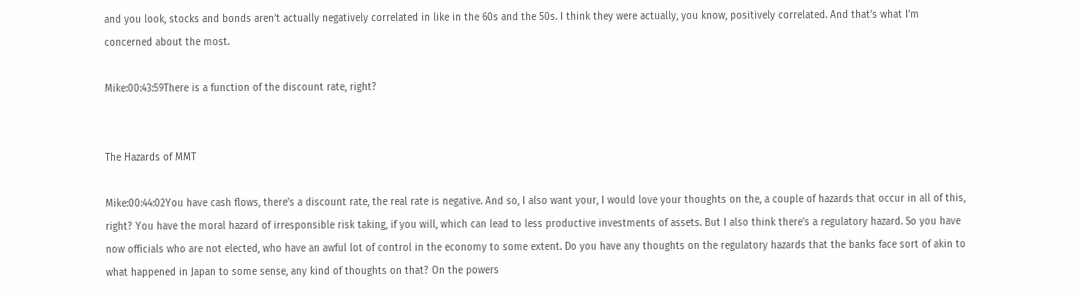and you look, stocks and bonds aren’t actually negatively correlated in like in the 60s and the 50s. I think they were actually, you know, positively correlated. And that’s what I’m concerned about the most.

Mike:00:43:59There is a function of the discount rate, right?


The Hazards of MMT

Mike:00:44:02You have cash flows, there’s a discount rate, the real rate is negative. And so, I also want your, I would love your thoughts on the, a couple of hazards that occur in all of this, right? You have the moral hazard of irresponsible risk taking, if you will, which can lead to less productive investments of assets. But I also think there’s a regulatory hazard. So you have now officials who are not elected, who have an awful lot of control in the economy to some extent. Do you have any thoughts on the regulatory hazards that the banks face sort of akin to what happened in Japan to some sense, any kind of thoughts on that? On the powers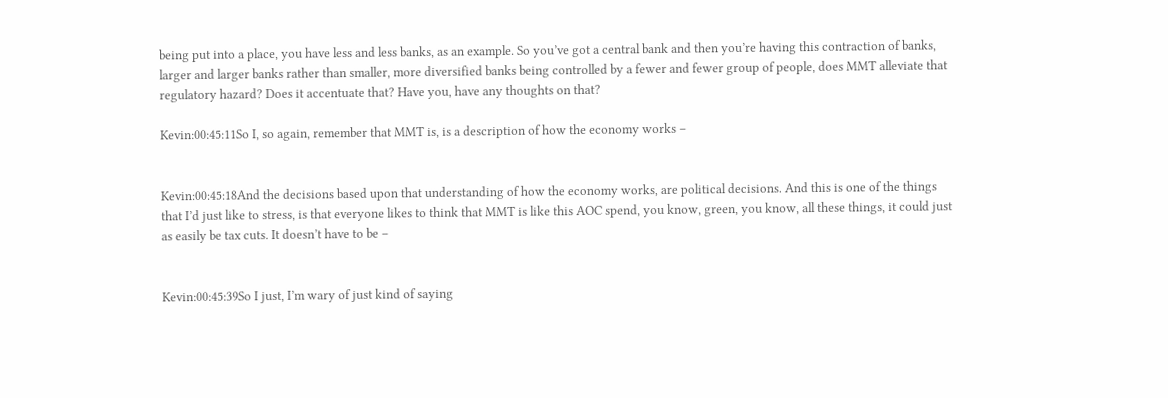being put into a place, you have less and less banks, as an example. So you’ve got a central bank and then you’re having this contraction of banks, larger and larger banks rather than smaller, more diversified banks being controlled by a fewer and fewer group of people, does MMT alleviate that regulatory hazard? Does it accentuate that? Have you, have any thoughts on that?

Kevin:00:45:11So I, so again, remember that MMT is, is a description of how the economy works –


Kevin:00:45:18And the decisions based upon that understanding of how the economy works, are political decisions. And this is one of the things that I’d just like to stress, is that everyone likes to think that MMT is like this AOC spend, you know, green, you know, all these things, it could just as easily be tax cuts. It doesn’t have to be –


Kevin:00:45:39So I just, I’m wary of just kind of saying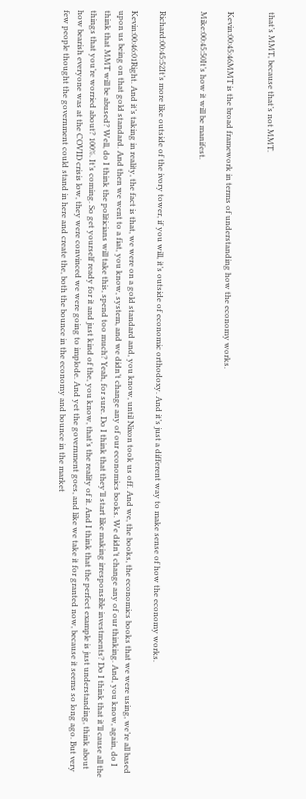that’s MMT, because that’s not MMT.


Kevin:00:45:46MMT is the broad framework in terms of understanding how the economy works.

Mike:00:45:50It’s how it will be manifest.


Richard:00:45:52It’s more like outside of the ivory tower, if you will, it’s outside of economic orthodoxy. And it’s just a different way to make sense of how the economy works.

Kevin:00:46:01Right. And it’s taking in reality, the fact is that, we were on a gold standard and, you know, until Nixon took us off. And we, the books, the economics books that we were using, we’re all based upon us being on that gold standard. And then we went to a fiat, you know, system, and we didn’t change any of our economics books. We didn’t change any of our thinking. And, you know, again, do I think that MMT will be abused? Well, do I think the politicians will take this, spend too much? Yeah, for sure. Do I think that they’ll start like making irresponsible investments? Do I think that it’ll cause all the things that you’re worried about? 100%. It’s coming. So get yourself ready for it and just kind of the, you know, that’s the reality of it. And I think that the perfect example is just understanding, think about how bearish everyone was at the COVID crisis low, they were convinced we were going to implode. And yet the government goes, and like we take it for granted now, because it seems so long ago. But very few people thought the government could stand in here and create the, both the bounce in the economy and bounce in the market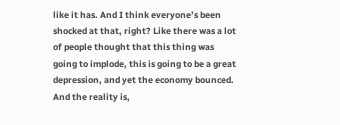like it has. And I think everyone’s been shocked at that, right? Like there was a lot of people thought that this thing was going to implode, this is going to be a great depression, and yet the economy bounced. And the reality is,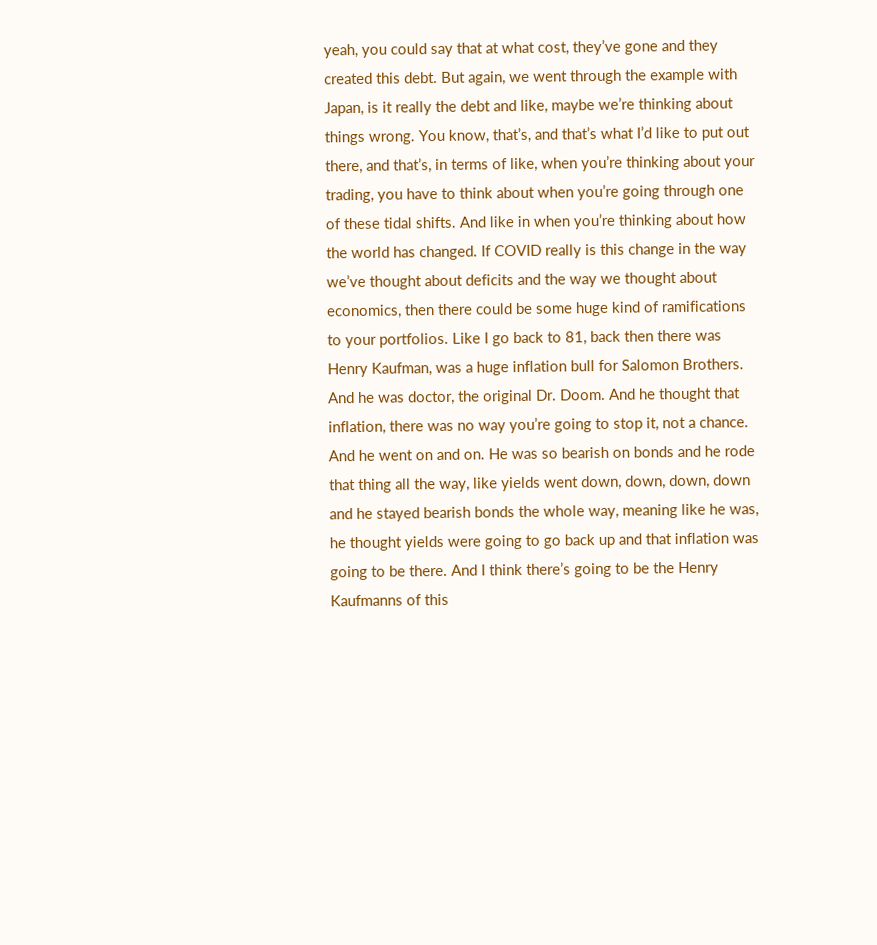yeah, you could say that at what cost, they’ve gone and they created this debt. But again, we went through the example with Japan, is it really the debt and like, maybe we’re thinking about things wrong. You know, that’s, and that’s what I’d like to put out there, and that’s, in terms of like, when you’re thinking about your trading, you have to think about when you’re going through one of these tidal shifts. And like in when you’re thinking about how the world has changed. If COVID really is this change in the way we’ve thought about deficits and the way we thought about economics, then there could be some huge kind of ramifications to your portfolios. Like I go back to 81, back then there was Henry Kaufman, was a huge inflation bull for Salomon Brothers. And he was doctor, the original Dr. Doom. And he thought that inflation, there was no way you’re going to stop it, not a chance. And he went on and on. He was so bearish on bonds and he rode that thing all the way, like yields went down, down, down, down and he stayed bearish bonds the whole way, meaning like he was, he thought yields were going to go back up and that inflation was going to be there. And I think there’s going to be the Henry Kaufmanns of this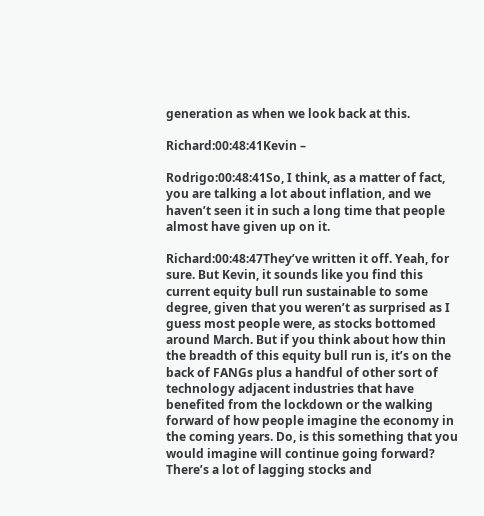generation as when we look back at this.

Richard:00:48:41Kevin –

Rodrigo:00:48:41So, I think, as a matter of fact, you are talking a lot about inflation, and we haven’t seen it in such a long time that people almost have given up on it.

Richard:00:48:47They’ve written it off. Yeah, for sure. But Kevin, it sounds like you find this current equity bull run sustainable to some degree, given that you weren’t as surprised as I guess most people were, as stocks bottomed around March. But if you think about how thin the breadth of this equity bull run is, it’s on the back of FANGs plus a handful of other sort of technology adjacent industries that have benefited from the lockdown or the walking forward of how people imagine the economy in the coming years. Do, is this something that you would imagine will continue going forward? There’s a lot of lagging stocks and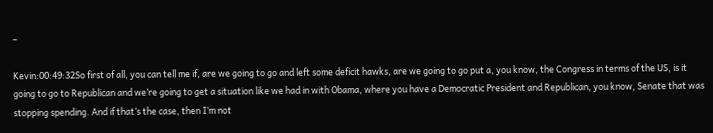–

Kevin:00:49:32So first of all, you can tell me if, are we going to go and left some deficit hawks, are we going to go put a, you know, the Congress in terms of the US, is it going to go to Republican and we’re going to get a situation like we had in with Obama, where you have a Democratic President and Republican, you know, Senate that was stopping spending. And if that’s the case, then I’m not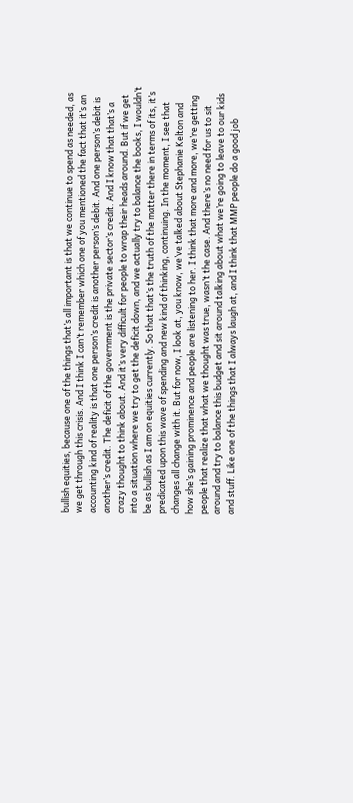bullish equities, because one of the things that’s all important is that we continue to spend as needed, as we get through this crisis. And I think I can’t remember which one of you mentioned the fact that it’s an accounting kind of reality is that one person’s credit is another person’s debit. And one person’s debit is another’s credit. The deficit of the government is the private sector’s credit. And I know that that’s a crazy thought to think about. And it’s very difficult for people to wrap their heads around. But if we get into a situation where we try to get the deficit down, and we actually try to balance the books, I wouldn’t be as bullish as I am on equities currently. So that that’s the truth of the matter there in terms of its, it’s predicated upon this wave of spending and new kind of thinking, continuing. In the moment, I see that changes all change with it. But for now, I look at, you know, we’ve talked about Stephanie Kelton and how she’s gaining prominence and people are listening to her. I think that more and more, we’re getting people that realize that what we thought was true, wasn’t the case. And there’s no need for us to sit around and try to balance this budget and sit around talking about what we’re going to leave to our kids and stuff. Like one of the things that I always laugh at, and I think that MMP people do a good job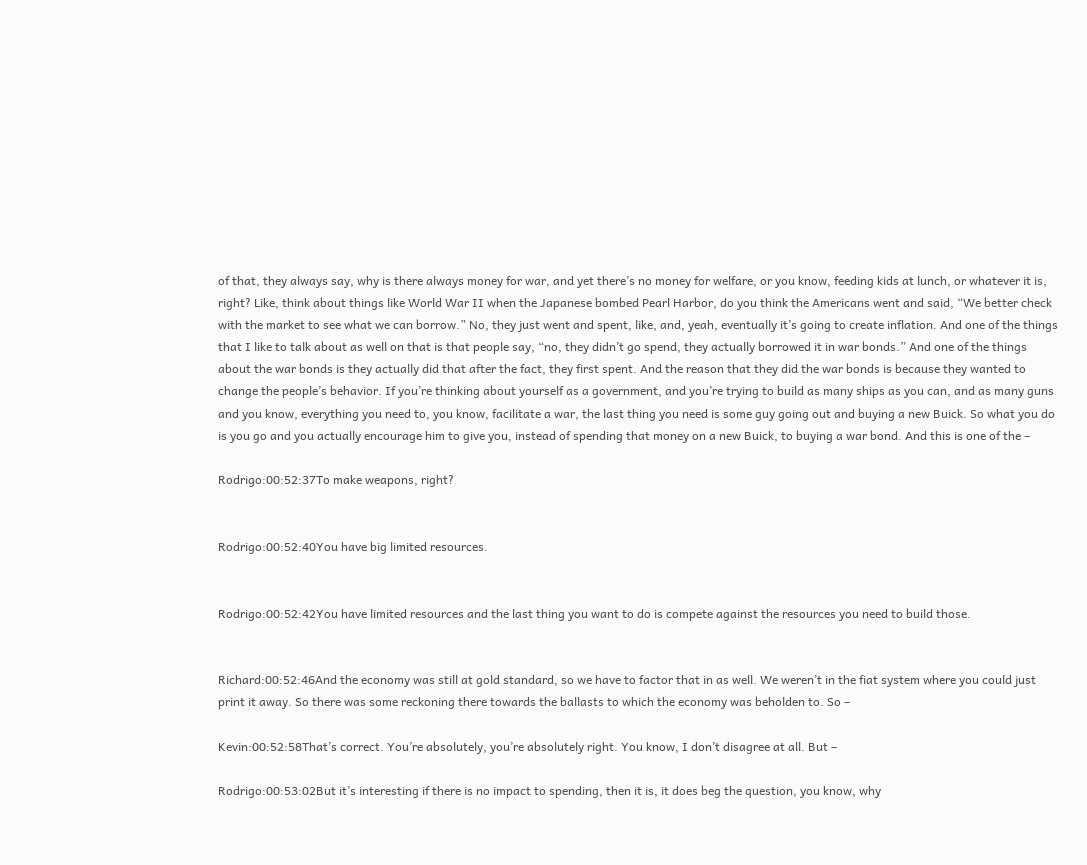of that, they always say, why is there always money for war, and yet there’s no money for welfare, or you know, feeding kids at lunch, or whatever it is, right? Like, think about things like World War II when the Japanese bombed Pearl Harbor, do you think the Americans went and said, “We better check with the market to see what we can borrow.” No, they just went and spent, like, and, yeah, eventually it’s going to create inflation. And one of the things that I like to talk about as well on that is that people say, “no, they didn’t go spend, they actually borrowed it in war bonds.” And one of the things about the war bonds is they actually did that after the fact, they first spent. And the reason that they did the war bonds is because they wanted to change the people’s behavior. If you’re thinking about yourself as a government, and you’re trying to build as many ships as you can, and as many guns and you know, everything you need to, you know, facilitate a war, the last thing you need is some guy going out and buying a new Buick. So what you do is you go and you actually encourage him to give you, instead of spending that money on a new Buick, to buying a war bond. And this is one of the –

Rodrigo:00:52:37To make weapons, right?


Rodrigo:00:52:40You have big limited resources.


Rodrigo:00:52:42You have limited resources and the last thing you want to do is compete against the resources you need to build those.


Richard:00:52:46And the economy was still at gold standard, so we have to factor that in as well. We weren’t in the fiat system where you could just print it away. So there was some reckoning there towards the ballasts to which the economy was beholden to. So –

Kevin:00:52:58That’s correct. You’re absolutely, you’re absolutely right. You know, I don’t disagree at all. But –

Rodrigo:00:53:02But it’s interesting if there is no impact to spending, then it is, it does beg the question, you know, why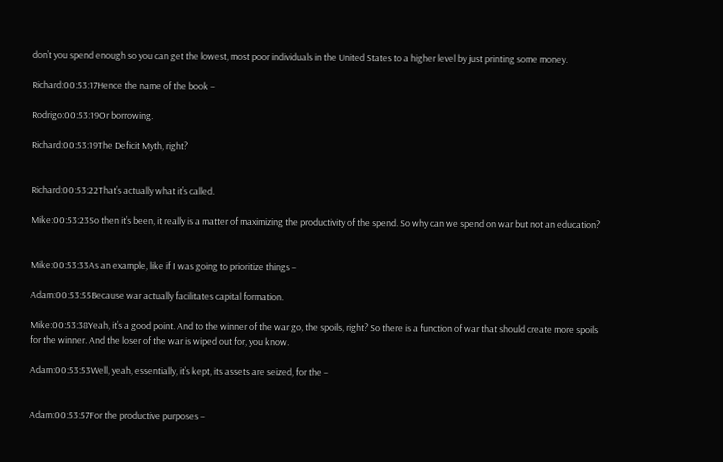don’t you spend enough so you can get the lowest, most poor individuals in the United States to a higher level by just printing some money.

Richard:00:53:17Hence the name of the book –

Rodrigo:00:53:19Or borrowing.

Richard:00:53:19The Deficit Myth, right?


Richard:00:53:22That’s actually what it’s called.

Mike:00:53:23So then it’s been, it really is a matter of maximizing the productivity of the spend. So why can we spend on war but not an education?


Mike:00:53:33As an example, like if I was going to prioritize things –

Adam:00:53:55Because war actually facilitates capital formation.

Mike:00:53:38Yeah, it’s a good point. And to the winner of the war go, the spoils, right? So there is a function of war that should create more spoils for the winner. And the loser of the war is wiped out for, you know.

Adam:00:53:53Well, yeah, essentially, it’s kept, its assets are seized, for the –


Adam:00:53:57For the productive purposes –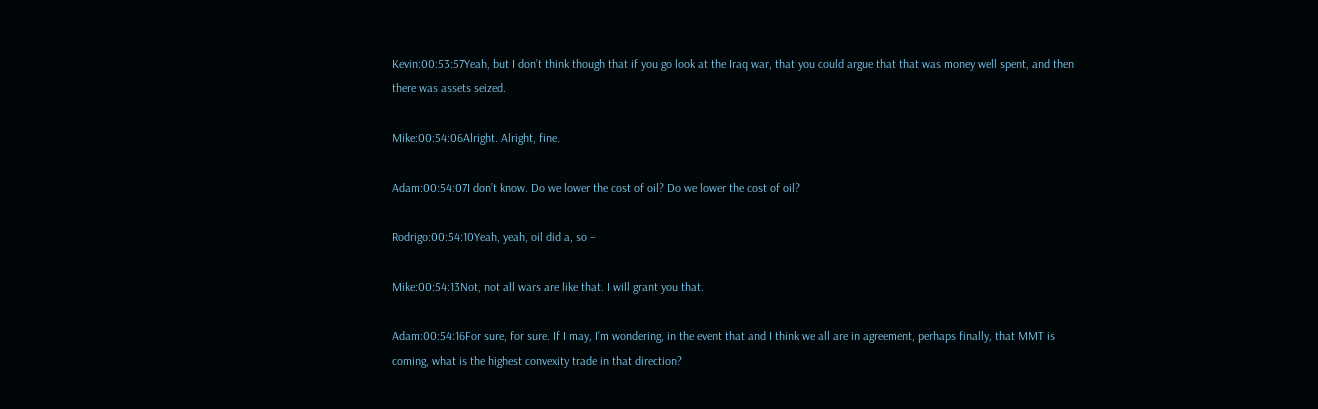Kevin:00:53:57Yeah, but I don’t think though that if you go look at the Iraq war, that you could argue that that was money well spent, and then there was assets seized.

Mike:00:54:06Alright. Alright, fine.

Adam:00:54:07I don’t know. Do we lower the cost of oil? Do we lower the cost of oil?

Rodrigo:00:54:10Yeah, yeah, oil did a, so –

Mike:00:54:13Not, not all wars are like that. I will grant you that.

Adam:00:54:16For sure, for sure. If I may, I’m wondering, in the event that and I think we all are in agreement, perhaps finally, that MMT is coming, what is the highest convexity trade in that direction?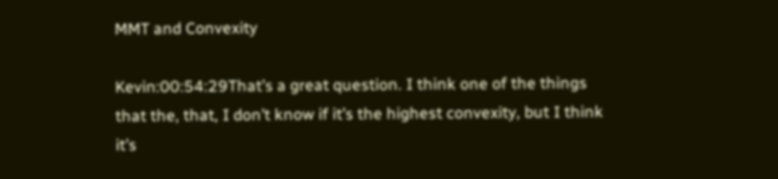MMT and Convexity

Kevin:00:54:29That’s a great question. I think one of the things that the, that, I don’t know if it’s the highest convexity, but I think it’s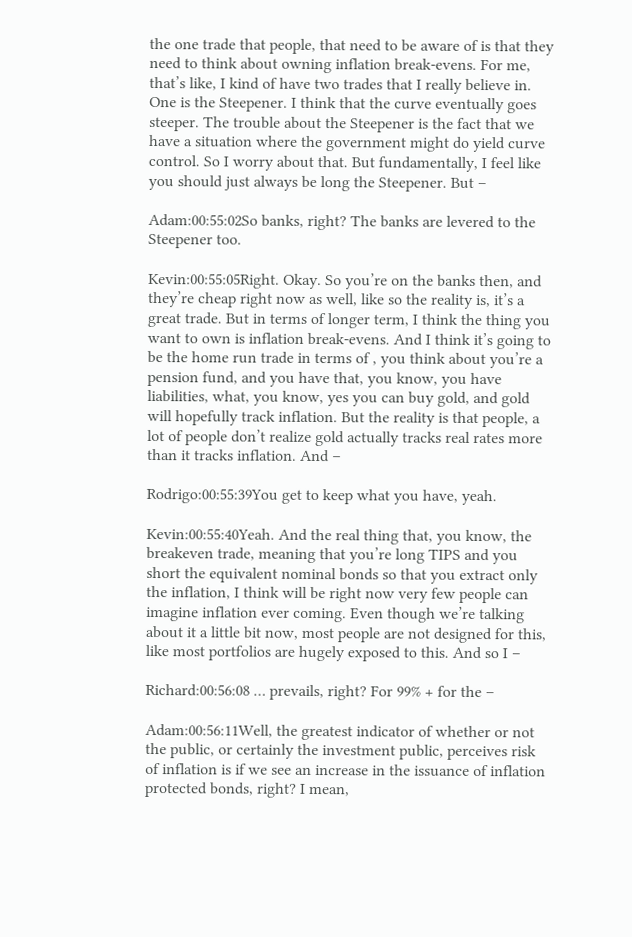the one trade that people, that need to be aware of is that they need to think about owning inflation break-evens. For me, that’s like, I kind of have two trades that I really believe in. One is the Steepener. I think that the curve eventually goes steeper. The trouble about the Steepener is the fact that we have a situation where the government might do yield curve control. So I worry about that. But fundamentally, I feel like you should just always be long the Steepener. But –

Adam:00:55:02So banks, right? The banks are levered to the Steepener too.

Kevin:00:55:05Right. Okay. So you’re on the banks then, and they’re cheap right now as well, like so the reality is, it’s a great trade. But in terms of longer term, I think the thing you want to own is inflation break-evens. And I think it’s going to be the home run trade in terms of , you think about you’re a pension fund, and you have that, you know, you have liabilities, what, you know, yes you can buy gold, and gold will hopefully track inflation. But the reality is that people, a lot of people don’t realize gold actually tracks real rates more than it tracks inflation. And –

Rodrigo:00:55:39You get to keep what you have, yeah.

Kevin:00:55:40Yeah. And the real thing that, you know, the breakeven trade, meaning that you’re long TIPS and you short the equivalent nominal bonds so that you extract only the inflation, I think will be right now very few people can imagine inflation ever coming. Even though we’re talking about it a little bit now, most people are not designed for this, like most portfolios are hugely exposed to this. And so I –

Richard:00:56:08 … prevails, right? For 99% + for the –

Adam:00:56:11Well, the greatest indicator of whether or not the public, or certainly the investment public, perceives risk of inflation is if we see an increase in the issuance of inflation protected bonds, right? I mean,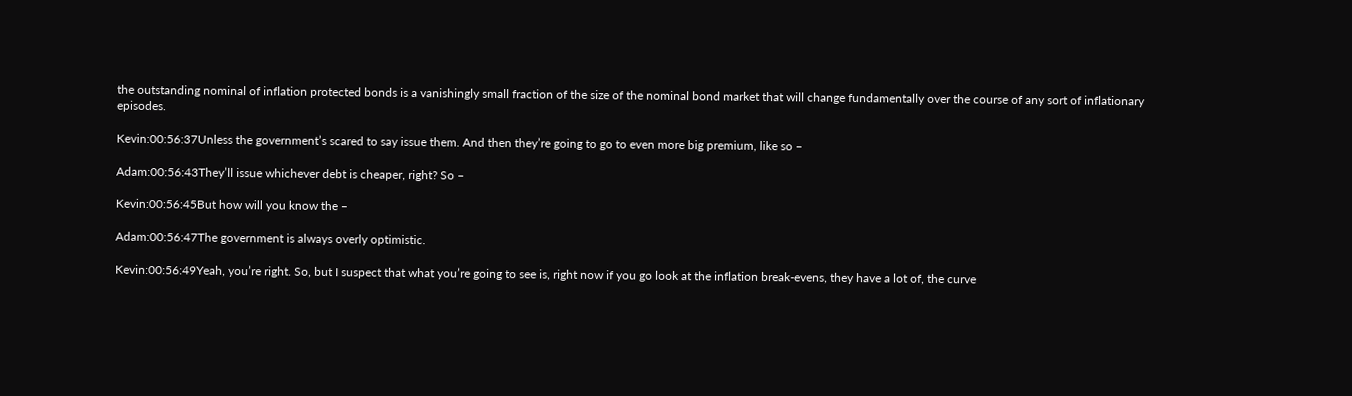the outstanding nominal of inflation protected bonds is a vanishingly small fraction of the size of the nominal bond market that will change fundamentally over the course of any sort of inflationary episodes.

Kevin:00:56:37Unless the government’s scared to say issue them. And then they’re going to go to even more big premium, like so –

Adam:00:56:43They’ll issue whichever debt is cheaper, right? So –

Kevin:00:56:45But how will you know the –

Adam:00:56:47The government is always overly optimistic.

Kevin:00:56:49Yeah, you’re right. So, but I suspect that what you’re going to see is, right now if you go look at the inflation break-evens, they have a lot of, the curve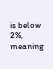is below 2%, meaning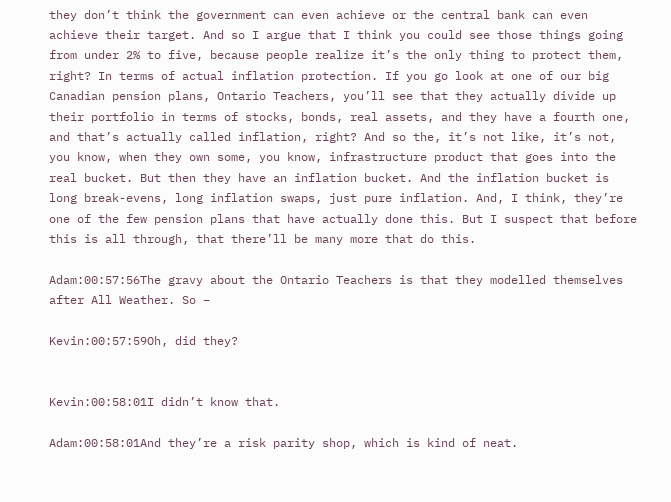they don’t think the government can even achieve or the central bank can even achieve their target. And so I argue that I think you could see those things going from under 2% to five, because people realize it’s the only thing to protect them, right? In terms of actual inflation protection. If you go look at one of our big Canadian pension plans, Ontario Teachers, you’ll see that they actually divide up their portfolio in terms of stocks, bonds, real assets, and they have a fourth one, and that’s actually called inflation, right? And so the, it’s not like, it’s not, you know, when they own some, you know, infrastructure product that goes into the real bucket. But then they have an inflation bucket. And the inflation bucket is long break-evens, long inflation swaps, just pure inflation. And, I think, they’re one of the few pension plans that have actually done this. But I suspect that before this is all through, that there’ll be many more that do this.

Adam:00:57:56The gravy about the Ontario Teachers is that they modelled themselves after All Weather. So –

Kevin:00:57:59Oh, did they?


Kevin:00:58:01I didn’t know that.

Adam:00:58:01And they’re a risk parity shop, which is kind of neat.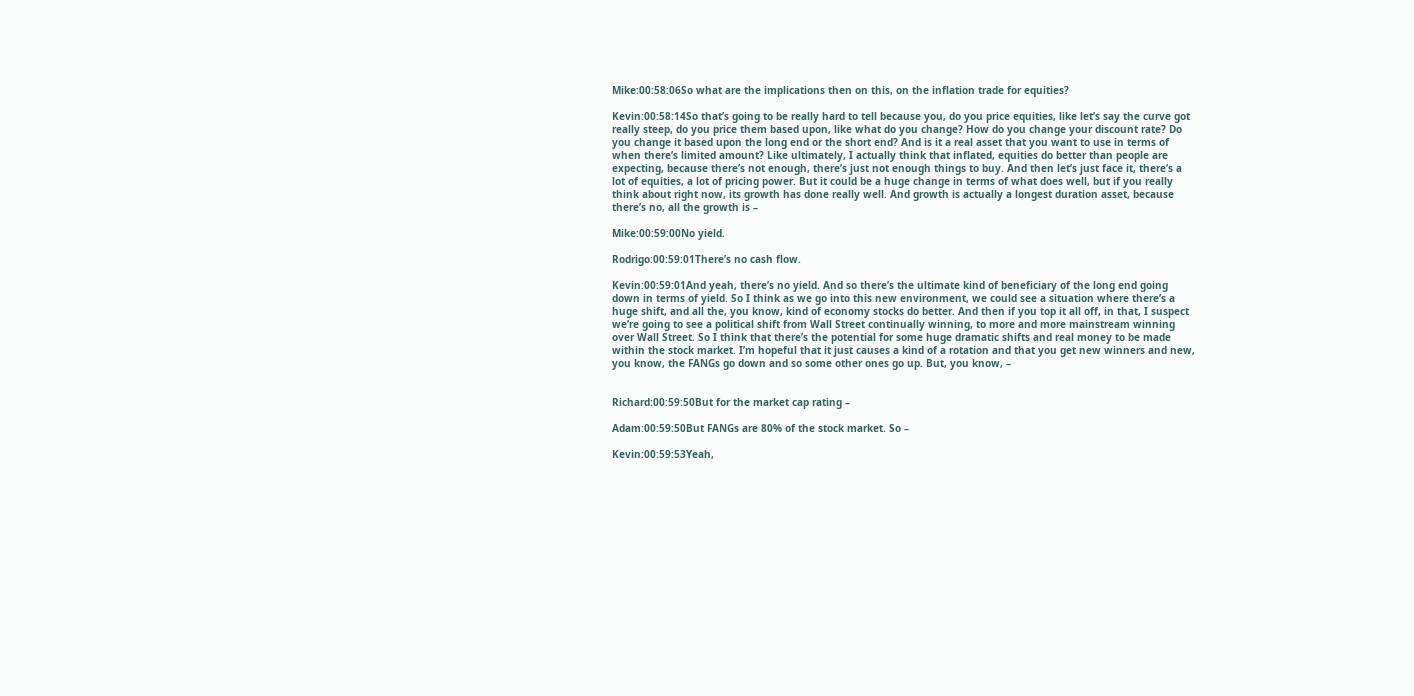Mike:00:58:06So what are the implications then on this, on the inflation trade for equities?

Kevin:00:58:14So that’s going to be really hard to tell because you, do you price equities, like let’s say the curve got really steep, do you price them based upon, like what do you change? How do you change your discount rate? Do you change it based upon the long end or the short end? And is it a real asset that you want to use in terms of when there’s limited amount? Like ultimately, I actually think that inflated, equities do better than people are expecting, because there’s not enough, there’s just not enough things to buy. And then let’s just face it, there’s a lot of equities, a lot of pricing power. But it could be a huge change in terms of what does well, but if you really think about right now, its growth has done really well. And growth is actually a longest duration asset, because there’s no, all the growth is –

Mike:00:59:00No yield.

Rodrigo:00:59:01There’s no cash flow.

Kevin:00:59:01And yeah, there’s no yield. And so there’s the ultimate kind of beneficiary of the long end going down in terms of yield. So I think as we go into this new environment, we could see a situation where there’s a huge shift, and all the, you know, kind of economy stocks do better. And then if you top it all off, in that, I suspect we’re going to see a political shift from Wall Street continually winning, to more and more mainstream winning over Wall Street. So I think that there’s the potential for some huge dramatic shifts and real money to be made within the stock market. I’m hopeful that it just causes a kind of a rotation and that you get new winners and new, you know, the FANGs go down and so some other ones go up. But, you know, –


Richard:00:59:50But for the market cap rating –

Adam:00:59:50But FANGs are 80% of the stock market. So –

Kevin:00:59:53Yeah,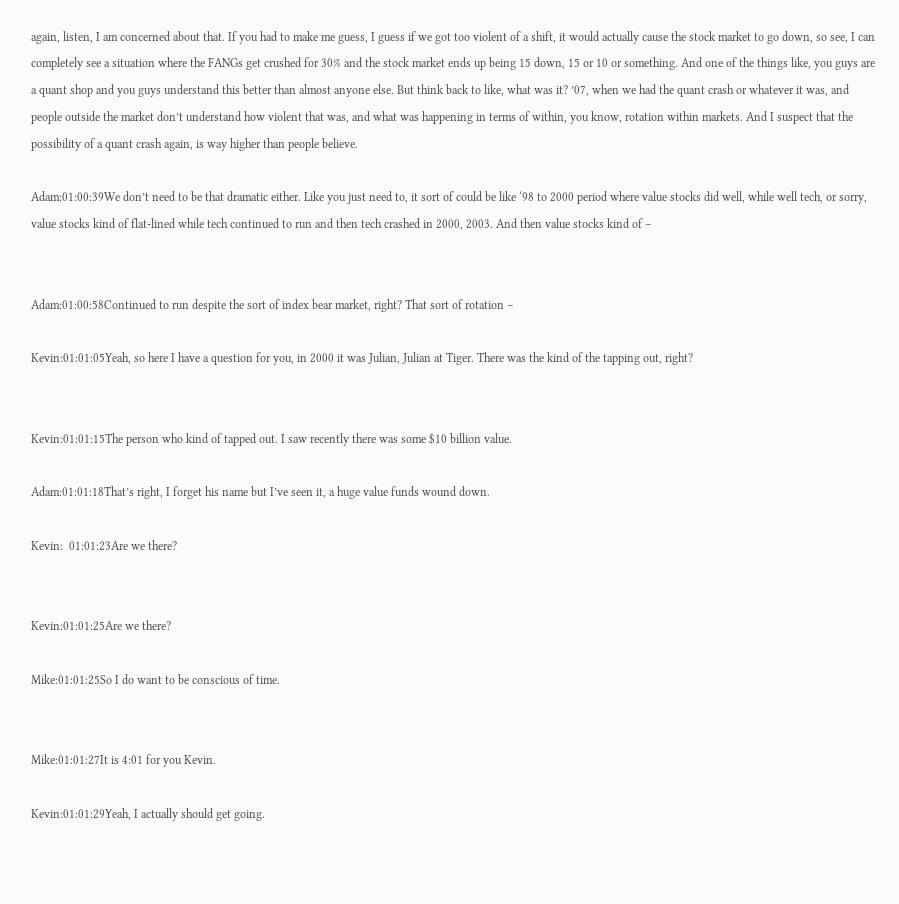again, listen, I am concerned about that. If you had to make me guess, I guess if we got too violent of a shift, it would actually cause the stock market to go down, so see, I can completely see a situation where the FANGs get crushed for 30% and the stock market ends up being 15 down, 15 or 10 or something. And one of the things like, you guys are a quant shop and you guys understand this better than almost anyone else. But think back to like, what was it? ’07, when we had the quant crash or whatever it was, and people outside the market don’t understand how violent that was, and what was happening in terms of within, you know, rotation within markets. And I suspect that the possibility of a quant crash again, is way higher than people believe.

Adam:01:00:39We don’t need to be that dramatic either. Like you just need to, it sort of could be like ‘98 to 2000 period where value stocks did well, while well tech, or sorry, value stocks kind of flat-lined while tech continued to run and then tech crashed in 2000, 2003. And then value stocks kind of –


Adam:01:00:58Continued to run despite the sort of index bear market, right? That sort of rotation –

Kevin:01:01:05Yeah, so here I have a question for you, in 2000 it was Julian, Julian at Tiger. There was the kind of the tapping out, right?


Kevin:01:01:15The person who kind of tapped out. I saw recently there was some $10 billion value.

Adam:01:01:18That’s right, I forget his name but I’ve seen it, a huge value funds wound down.

Kevin:  01:01:23Are we there?


Kevin:01:01:25Are we there?

Mike:01:01:25So I do want to be conscious of time.


Mike:01:01:27It is 4:01 for you Kevin.

Kevin:01:01:29Yeah, I actually should get going.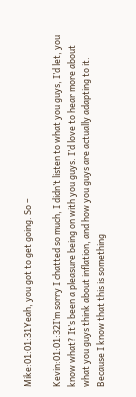Mike:01:01:31Yeah, you got to get going. So –

Kevin:01:01:32I’m sorry I chatted so much, I didn’t listen to what you guys, I’d let, you know what? It’s been a pleasure being on with you guys. I’d love to hear more about what you guys think about inflation, and how you guys are actually adapting to it. Because I know that this is something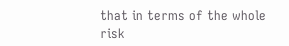that in terms of the whole risk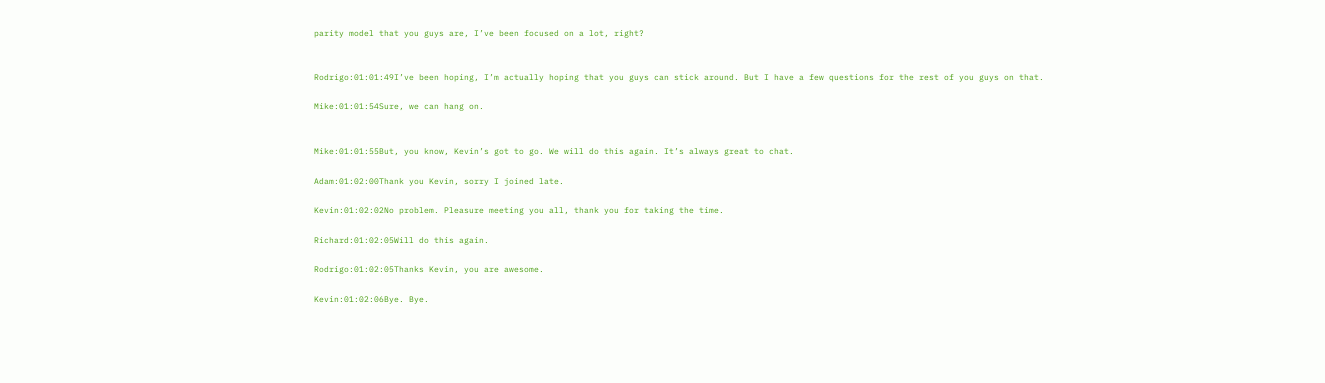parity model that you guys are, I’ve been focused on a lot, right?


Rodrigo:01:01:49I’ve been hoping, I’m actually hoping that you guys can stick around. But I have a few questions for the rest of you guys on that.

Mike:01:01:54Sure, we can hang on.


Mike:01:01:55But, you know, Kevin’s got to go. We will do this again. It’s always great to chat.

Adam:01:02:00Thank you Kevin, sorry I joined late.

Kevin:01:02:02No problem. Pleasure meeting you all, thank you for taking the time.

Richard:01:02:05Will do this again.

Rodrigo:01:02:05Thanks Kevin, you are awesome.

Kevin:01:02:06Bye. Bye.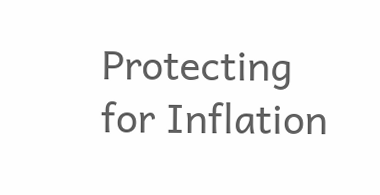Protecting for Inflation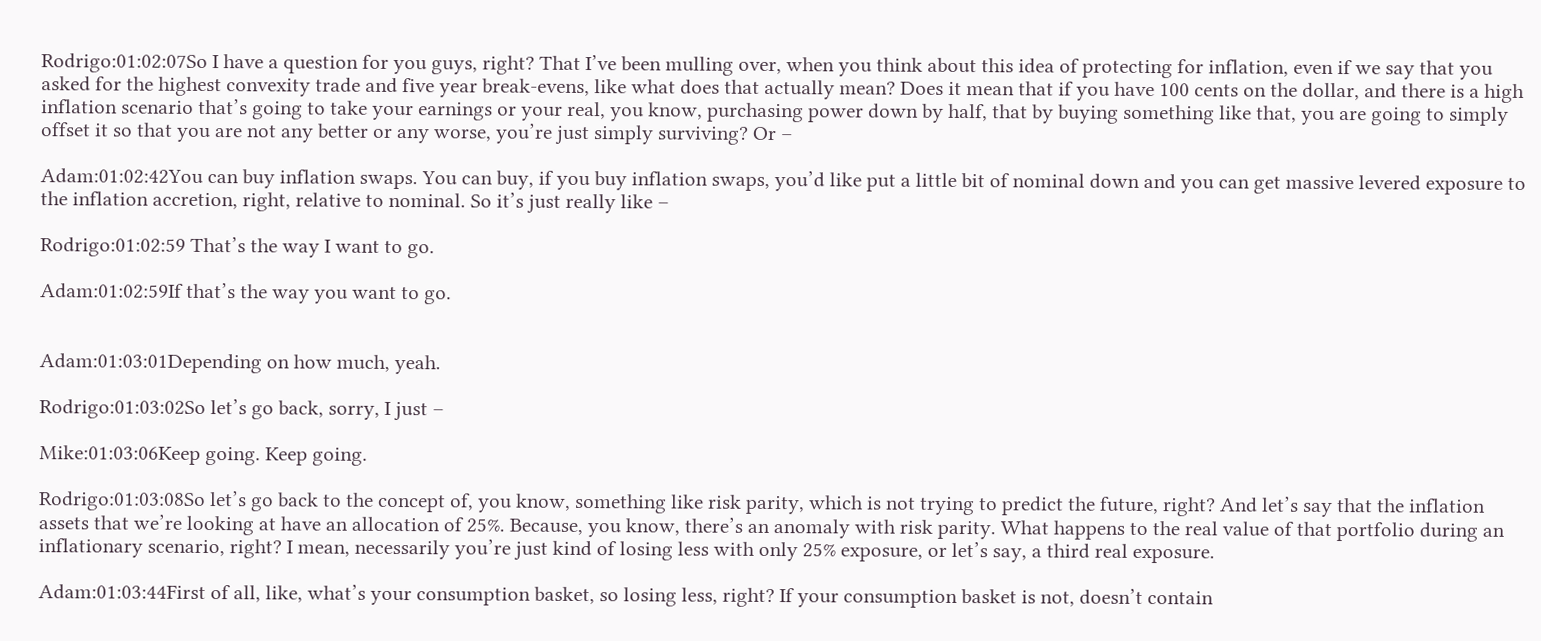Rodrigo:01:02:07So I have a question for you guys, right? That I’ve been mulling over, when you think about this idea of protecting for inflation, even if we say that you asked for the highest convexity trade and five year break-evens, like what does that actually mean? Does it mean that if you have 100 cents on the dollar, and there is a high inflation scenario that’s going to take your earnings or your real, you know, purchasing power down by half, that by buying something like that, you are going to simply offset it so that you are not any better or any worse, you’re just simply surviving? Or –

Adam:01:02:42You can buy inflation swaps. You can buy, if you buy inflation swaps, you’d like put a little bit of nominal down and you can get massive levered exposure to the inflation accretion, right, relative to nominal. So it’s just really like –

Rodrigo:01:02:59 That’s the way I want to go.

Adam:01:02:59If that’s the way you want to go.


Adam:01:03:01Depending on how much, yeah.

Rodrigo:01:03:02So let’s go back, sorry, I just –

Mike:01:03:06Keep going. Keep going.

Rodrigo:01:03:08So let’s go back to the concept of, you know, something like risk parity, which is not trying to predict the future, right? And let’s say that the inflation assets that we’re looking at have an allocation of 25%. Because, you know, there’s an anomaly with risk parity. What happens to the real value of that portfolio during an inflationary scenario, right? I mean, necessarily you’re just kind of losing less with only 25% exposure, or let’s say, a third real exposure.

Adam:01:03:44First of all, like, what’s your consumption basket, so losing less, right? If your consumption basket is not, doesn’t contain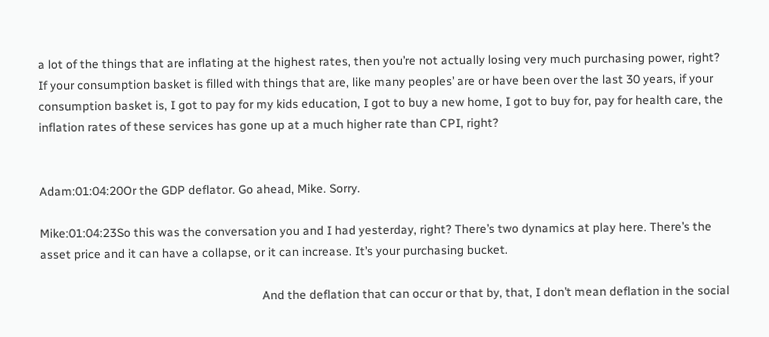a lot of the things that are inflating at the highest rates, then you’re not actually losing very much purchasing power, right? If your consumption basket is filled with things that are, like many peoples’ are or have been over the last 30 years, if your consumption basket is, I got to pay for my kids education, I got to buy a new home, I got to buy for, pay for health care, the inflation rates of these services has gone up at a much higher rate than CPI, right?


Adam:01:04:20Or the GDP deflator. Go ahead, Mike. Sorry.

Mike:01:04:23So this was the conversation you and I had yesterday, right? There’s two dynamics at play here. There’s the asset price and it can have a collapse, or it can increase. It’s your purchasing bucket.

                                                                          And the deflation that can occur or that by, that, I don’t mean deflation in the social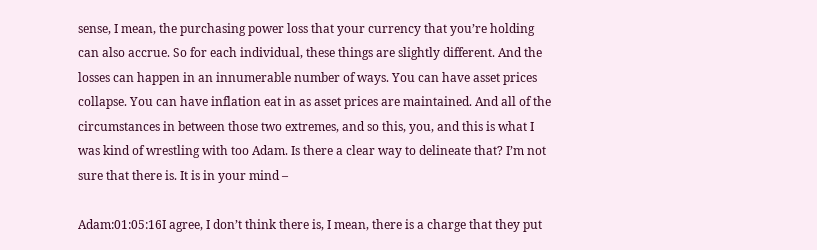sense, I mean, the purchasing power loss that your currency that you’re holding can also accrue. So for each individual, these things are slightly different. And the losses can happen in an innumerable number of ways. You can have asset prices collapse. You can have inflation eat in as asset prices are maintained. And all of the circumstances in between those two extremes, and so this, you, and this is what I was kind of wrestling with too Adam. Is there a clear way to delineate that? I’m not sure that there is. It is in your mind –

Adam:01:05:16I agree, I don’t think there is, I mean, there is a charge that they put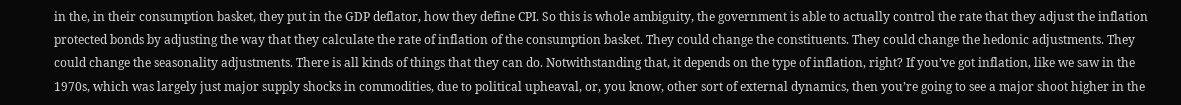in the, in their consumption basket, they put in the GDP deflator, how they define CPI. So this is whole ambiguity, the government is able to actually control the rate that they adjust the inflation protected bonds by adjusting the way that they calculate the rate of inflation of the consumption basket. They could change the constituents. They could change the hedonic adjustments. They could change the seasonality adjustments. There is all kinds of things that they can do. Notwithstanding that, it depends on the type of inflation, right? If you’ve got inflation, like we saw in the 1970s, which was largely just major supply shocks in commodities, due to political upheaval, or, you know, other sort of external dynamics, then you’re going to see a major shoot higher in the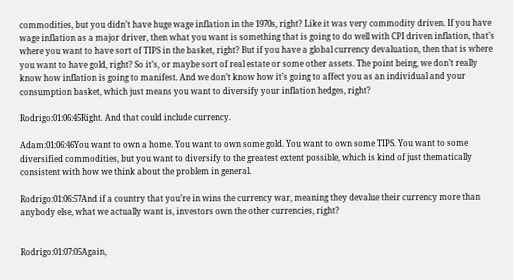commodities, but you didn’t have huge wage inflation in the 1970s, right? Like it was very commodity driven. If you have wage inflation as a major driver, then what you want is something that is going to do well with CPI driven inflation, that’s where you want to have sort of TIPS in the basket, right? But if you have a global currency devaluation, then that is where you want to have gold, right? So it’s, or maybe sort of real estate or some other assets. The point being, we don’t really know how inflation is going to manifest. And we don’t know how it’s going to affect you as an individual and your consumption basket, which just means you want to diversify your inflation hedges, right?

Rodrigo:01:06:45Right. And that could include currency.

Adam:01:06:46You want to own a home. You want to own some gold. You want to own some TIPS. You want to some diversified commodities, but you want to diversify to the greatest extent possible, which is kind of just thematically consistent with how we think about the problem in general.

Rodrigo:01:06:57And if a country that you’re in wins the currency war, meaning they devalue their currency more than anybody else, what we actually want is, investors own the other currencies, right?


Rodrigo:01:07:05Again,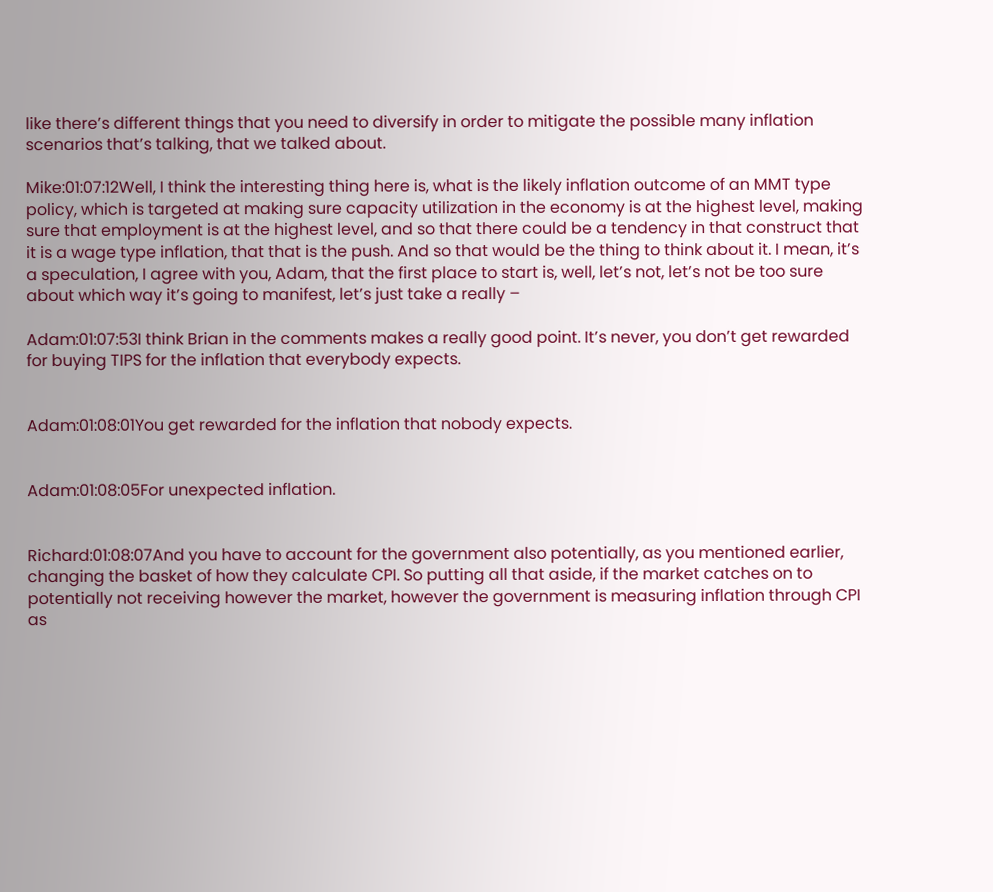like there’s different things that you need to diversify in order to mitigate the possible many inflation scenarios that’s talking, that we talked about.

Mike:01:07:12Well, I think the interesting thing here is, what is the likely inflation outcome of an MMT type policy, which is targeted at making sure capacity utilization in the economy is at the highest level, making sure that employment is at the highest level, and so that there could be a tendency in that construct that it is a wage type inflation, that that is the push. And so that would be the thing to think about it. I mean, it’s a speculation, I agree with you, Adam, that the first place to start is, well, let’s not, let’s not be too sure about which way it’s going to manifest, let’s just take a really –

Adam:01:07:53I think Brian in the comments makes a really good point. It’s never, you don’t get rewarded for buying TIPS for the inflation that everybody expects.


Adam:01:08:01You get rewarded for the inflation that nobody expects.


Adam:01:08:05For unexpected inflation.


Richard:01:08:07And you have to account for the government also potentially, as you mentioned earlier, changing the basket of how they calculate CPI. So putting all that aside, if the market catches on to potentially not receiving however the market, however the government is measuring inflation through CPI as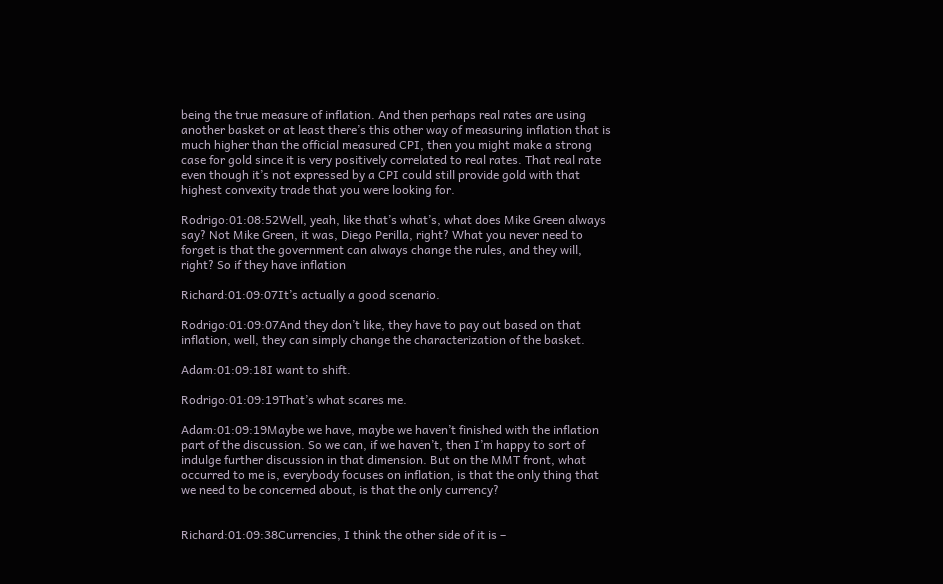being the true measure of inflation. And then perhaps real rates are using another basket or at least there’s this other way of measuring inflation that is much higher than the official measured CPI, then you might make a strong case for gold since it is very positively correlated to real rates. That real rate even though it’s not expressed by a CPI could still provide gold with that highest convexity trade that you were looking for.

Rodrigo:01:08:52Well, yeah, like that’s what’s, what does Mike Green always say? Not Mike Green, it was, Diego Perilla, right? What you never need to forget is that the government can always change the rules, and they will, right? So if they have inflation

Richard:01:09:07It’s actually a good scenario.

Rodrigo:01:09:07And they don’t like, they have to pay out based on that inflation, well, they can simply change the characterization of the basket.

Adam:01:09:18I want to shift.

Rodrigo:01:09:19That’s what scares me.

Adam:01:09:19Maybe we have, maybe we haven’t finished with the inflation part of the discussion. So we can, if we haven’t, then I’m happy to sort of indulge further discussion in that dimension. But on the MMT front, what occurred to me is, everybody focuses on inflation, is that the only thing that we need to be concerned about, is that the only currency?


Richard:01:09:38Currencies, I think the other side of it is –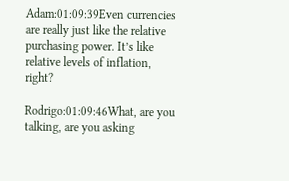Adam:01:09:39Even currencies are really just like the relative purchasing power. It’s like relative levels of inflation, right?

Rodrigo:01:09:46What, are you talking, are you asking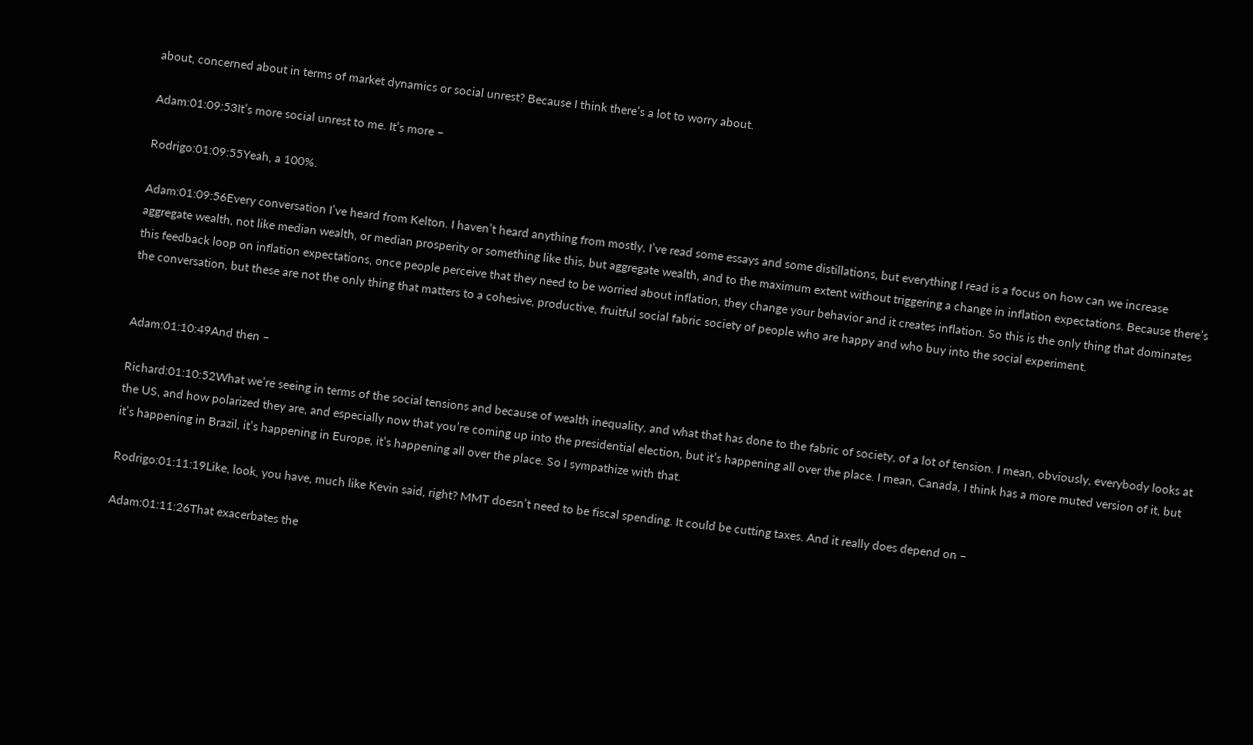about, concerned about in terms of market dynamics or social unrest? Because I think there’s a lot to worry about.

Adam:01:09:53It’s more social unrest to me. It’s more –

Rodrigo:01:09:55Yeah, a 100%.

Adam:01:09:56Every conversation I’ve heard from Kelton. I haven’t heard anything from mostly, I’ve read some essays and some distillations, but everything I read is a focus on how can we increase aggregate wealth, not like median wealth, or median prosperity or something like this, but aggregate wealth, and to the maximum extent without triggering a change in inflation expectations. Because there’s this feedback loop on inflation expectations, once people perceive that they need to be worried about inflation, they change your behavior and it creates inflation. So this is the only thing that dominates the conversation, but these are not the only thing that matters to a cohesive, productive, fruitful social fabric society of people who are happy and who buy into the social experiment.


Adam:01:10:49And then –

Richard:01:10:52What we’re seeing in terms of the social tensions and because of wealth inequality, and what that has done to the fabric of society, of a lot of tension. I mean, obviously, everybody looks at the US, and how polarized they are, and especially now that you’re coming up into the presidential election, but it’s happening all over the place. I mean, Canada, I think has a more muted version of it, but it’s happening in Brazil, it’s happening in Europe, it’s happening all over the place. So I sympathize with that.

Rodrigo:01:11:19Like, look, you have, much like Kevin said, right? MMT doesn’t need to be fiscal spending. It could be cutting taxes. And it really does depend on –

Adam:01:11:26That exacerbates the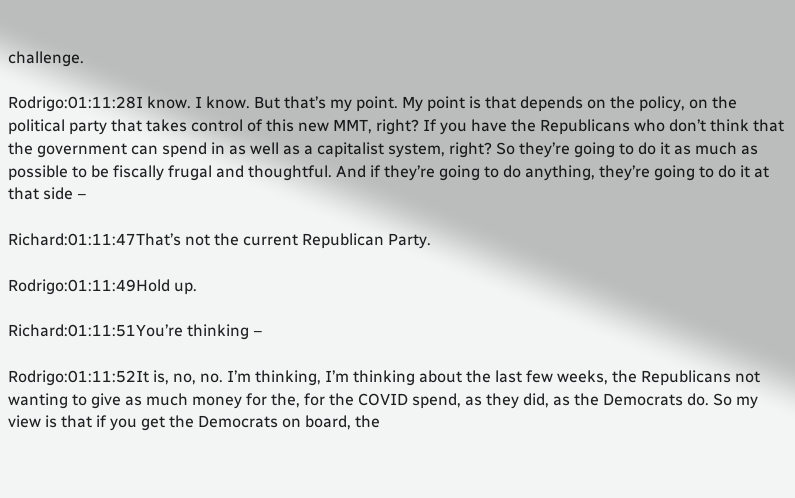challenge.

Rodrigo:01:11:28I know. I know. But that’s my point. My point is that depends on the policy, on the political party that takes control of this new MMT, right? If you have the Republicans who don’t think that the government can spend in as well as a capitalist system, right? So they’re going to do it as much as possible to be fiscally frugal and thoughtful. And if they’re going to do anything, they’re going to do it at that side –

Richard:01:11:47That’s not the current Republican Party.

Rodrigo:01:11:49Hold up.

Richard:01:11:51You’re thinking –

Rodrigo:01:11:52It is, no, no. I’m thinking, I’m thinking about the last few weeks, the Republicans not wanting to give as much money for the, for the COVID spend, as they did, as the Democrats do. So my view is that if you get the Democrats on board, the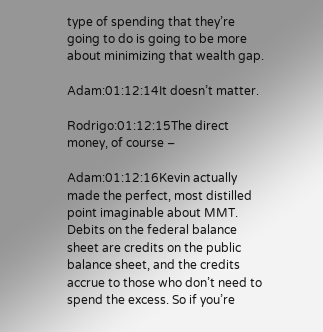type of spending that they’re going to do is going to be more about minimizing that wealth gap.

Adam:01:12:14It doesn’t matter.

Rodrigo:01:12:15The direct money, of course –

Adam:01:12:16Kevin actually made the perfect, most distilled point imaginable about MMT. Debits on the federal balance sheet are credits on the public balance sheet, and the credits accrue to those who don’t need to spend the excess. So if you’re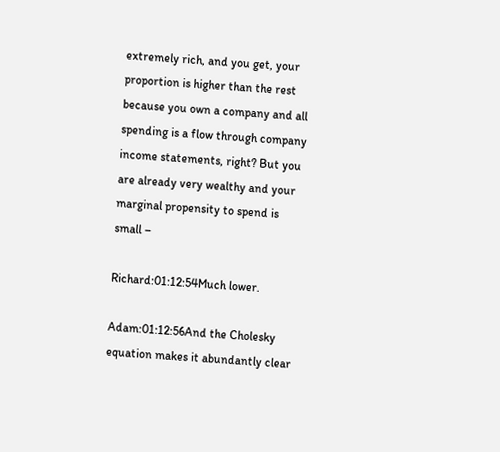extremely rich, and you get, your proportion is higher than the rest because you own a company and all spending is a flow through company income statements, right? But you are already very wealthy and your marginal propensity to spend is small –

Richard:01:12:54Much lower.

Adam:01:12:56And the Cholesky equation makes it abundantly clear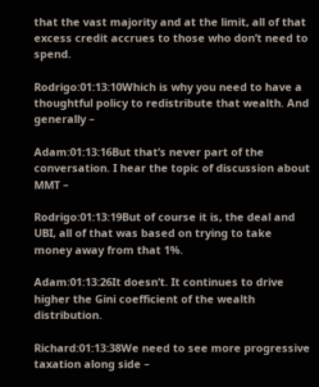that the vast majority and at the limit, all of that excess credit accrues to those who don’t need to spend.

Rodrigo:01:13:10Which is why you need to have a thoughtful policy to redistribute that wealth. And generally –

Adam:01:13:16But that’s never part of the conversation. I hear the topic of discussion about MMT –

Rodrigo:01:13:19But of course it is, the deal and UBI, all of that was based on trying to take money away from that 1%.

Adam:01:13:26It doesn’t. It continues to drive higher the Gini coefficient of the wealth distribution.

Richard:01:13:38We need to see more progressive taxation along side –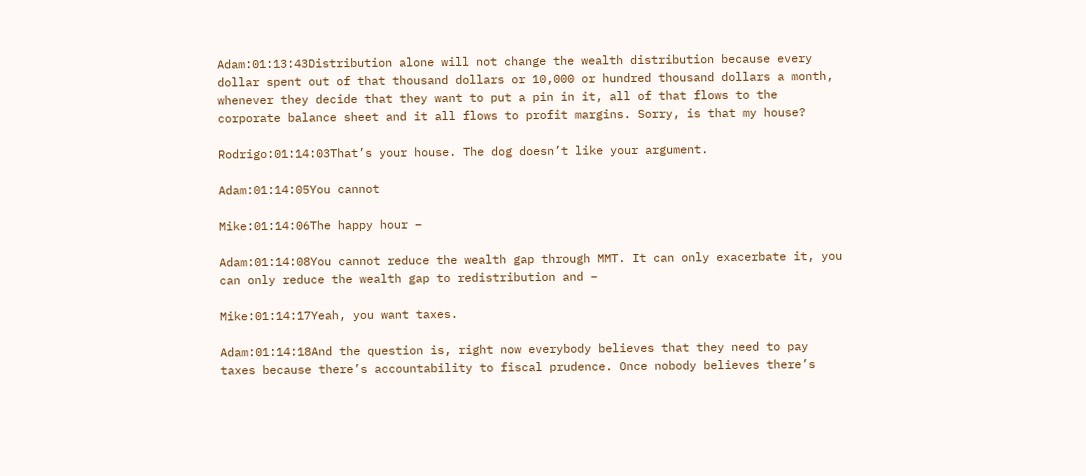Adam:01:13:43Distribution alone will not change the wealth distribution because every dollar spent out of that thousand dollars or 10,000 or hundred thousand dollars a month, whenever they decide that they want to put a pin in it, all of that flows to the corporate balance sheet and it all flows to profit margins. Sorry, is that my house?

Rodrigo:01:14:03That’s your house. The dog doesn’t like your argument.

Adam:01:14:05You cannot

Mike:01:14:06The happy hour –

Adam:01:14:08You cannot reduce the wealth gap through MMT. It can only exacerbate it, you can only reduce the wealth gap to redistribution and –

Mike:01:14:17Yeah, you want taxes.

Adam:01:14:18And the question is, right now everybody believes that they need to pay taxes because there’s accountability to fiscal prudence. Once nobody believes there’s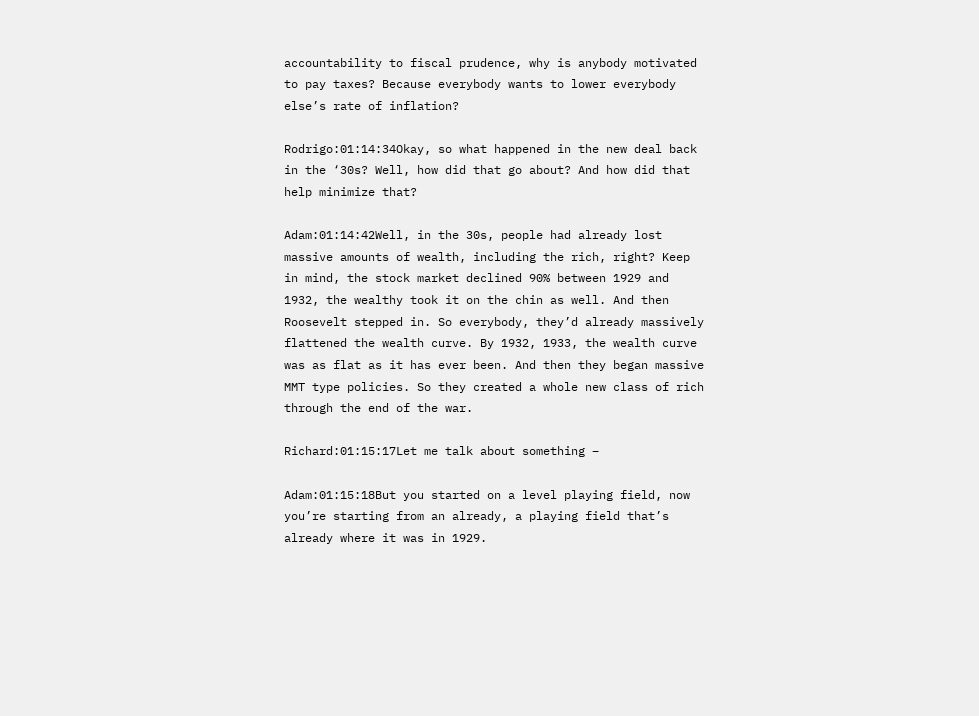accountability to fiscal prudence, why is anybody motivated to pay taxes? Because everybody wants to lower everybody else’s rate of inflation?

Rodrigo:01:14:34Okay, so what happened in the new deal back in the ‘30s? Well, how did that go about? And how did that help minimize that?

Adam:01:14:42Well, in the 30s, people had already lost massive amounts of wealth, including the rich, right? Keep in mind, the stock market declined 90% between 1929 and 1932, the wealthy took it on the chin as well. And then Roosevelt stepped in. So everybody, they’d already massively flattened the wealth curve. By 1932, 1933, the wealth curve was as flat as it has ever been. And then they began massive MMT type policies. So they created a whole new class of rich through the end of the war.

Richard:01:15:17Let me talk about something –

Adam:01:15:18But you started on a level playing field, now you’re starting from an already, a playing field that’s already where it was in 1929.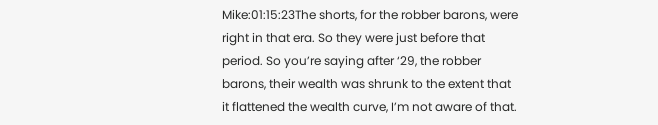Mike:01:15:23The shorts, for the robber barons, were right in that era. So they were just before that period. So you’re saying after ‘29, the robber barons, their wealth was shrunk to the extent that it flattened the wealth curve, I’m not aware of that.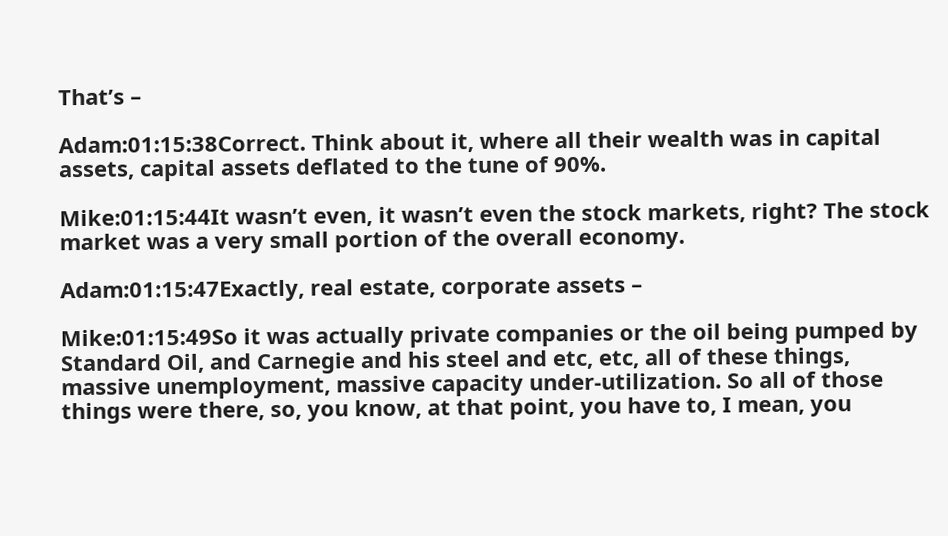That’s –

Adam:01:15:38Correct. Think about it, where all their wealth was in capital assets, capital assets deflated to the tune of 90%.

Mike:01:15:44It wasn’t even, it wasn’t even the stock markets, right? The stock market was a very small portion of the overall economy.

Adam:01:15:47Exactly, real estate, corporate assets –

Mike:01:15:49So it was actually private companies or the oil being pumped by Standard Oil, and Carnegie and his steel and etc, etc, all of these things, massive unemployment, massive capacity under-utilization. So all of those things were there, so, you know, at that point, you have to, I mean, you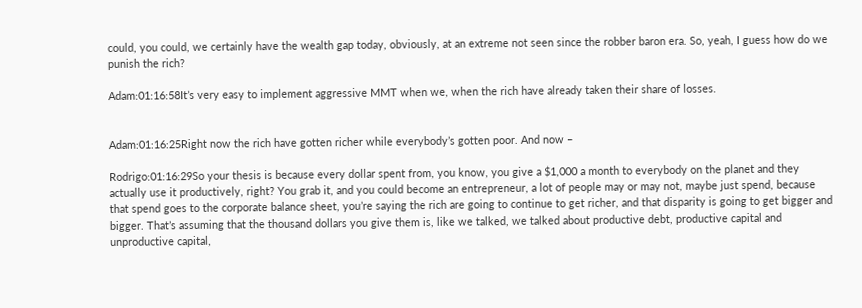could, you could, we certainly have the wealth gap today, obviously, at an extreme not seen since the robber baron era. So, yeah, I guess how do we punish the rich?

Adam:01:16:58It’s very easy to implement aggressive MMT when we, when the rich have already taken their share of losses.


Adam:01:16:25Right now the rich have gotten richer while everybody’s gotten poor. And now –

Rodrigo:01:16:29So your thesis is because every dollar spent from, you know, you give a $1,000 a month to everybody on the planet and they actually use it productively, right? You grab it, and you could become an entrepreneur, a lot of people may or may not, maybe just spend, because that spend goes to the corporate balance sheet, you’re saying the rich are going to continue to get richer, and that disparity is going to get bigger and bigger. That’s assuming that the thousand dollars you give them is, like we talked, we talked about productive debt, productive capital and unproductive capital,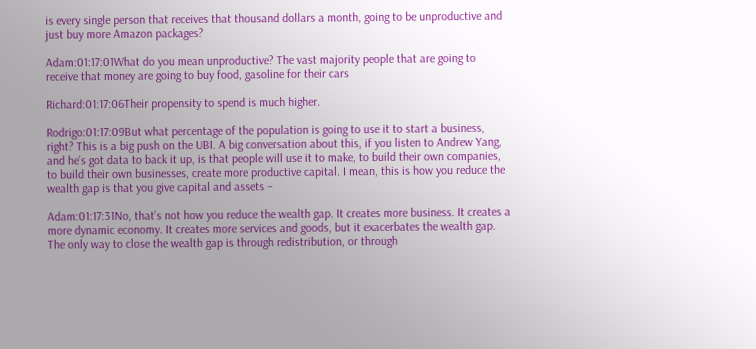is every single person that receives that thousand dollars a month, going to be unproductive and just buy more Amazon packages?

Adam:01:17:01What do you mean unproductive? The vast majority people that are going to receive that money are going to buy food, gasoline for their cars

Richard:01:17:06Their propensity to spend is much higher.

Rodrigo:01:17:09But what percentage of the population is going to use it to start a business, right? This is a big push on the UBI. A big conversation about this, if you listen to Andrew Yang, and he’s got data to back it up, is that people will use it to make, to build their own companies, to build their own businesses, create more productive capital. I mean, this is how you reduce the wealth gap is that you give capital and assets –

Adam:01:17:31No, that’s not how you reduce the wealth gap. It creates more business. It creates a more dynamic economy. It creates more services and goods, but it exacerbates the wealth gap. The only way to close the wealth gap is through redistribution, or through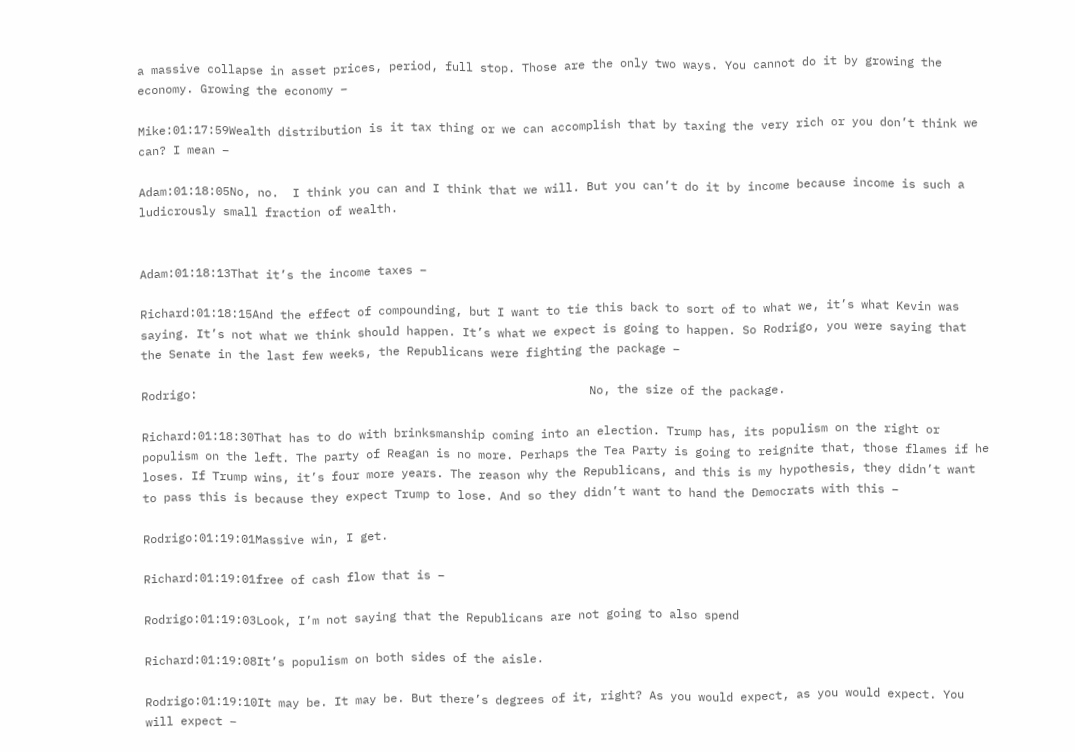a massive collapse in asset prices, period, full stop. Those are the only two ways. You cannot do it by growing the economy. Growing the economy –

Mike:01:17:59Wealth distribution is it tax thing or we can accomplish that by taxing the very rich or you don’t think we can? I mean –

Adam:01:18:05No, no.  I think you can and I think that we will. But you can’t do it by income because income is such a ludicrously small fraction of wealth.


Adam:01:18:13That it’s the income taxes –

Richard:01:18:15And the effect of compounding, but I want to tie this back to sort of to what we, it’s what Kevin was saying. It’s not what we think should happen. It’s what we expect is going to happen. So Rodrigo, you were saying that the Senate in the last few weeks, the Republicans were fighting the package –

Rodrigo:                                                        No, the size of the package.

Richard:01:18:30That has to do with brinksmanship coming into an election. Trump has, its populism on the right or populism on the left. The party of Reagan is no more. Perhaps the Tea Party is going to reignite that, those flames if he loses. If Trump wins, it’s four more years. The reason why the Republicans, and this is my hypothesis, they didn’t want to pass this is because they expect Trump to lose. And so they didn’t want to hand the Democrats with this –

Rodrigo:01:19:01Massive win, I get.

Richard:01:19:01free of cash flow that is –

Rodrigo:01:19:03Look, I’m not saying that the Republicans are not going to also spend

Richard:01:19:08It’s populism on both sides of the aisle.

Rodrigo:01:19:10It may be. It may be. But there’s degrees of it, right? As you would expect, as you would expect. You will expect –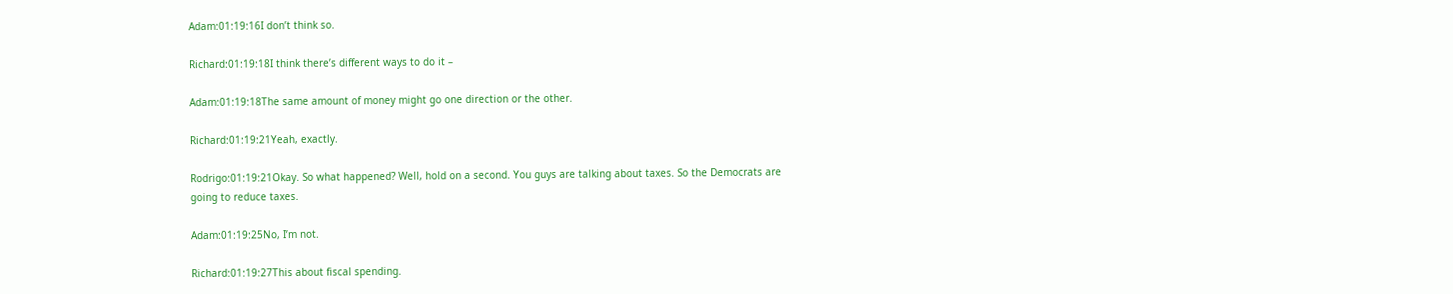Adam:01:19:16I don’t think so.

Richard:01:19:18I think there’s different ways to do it –

Adam:01:19:18The same amount of money might go one direction or the other.

Richard:01:19:21Yeah, exactly.

Rodrigo:01:19:21Okay. So what happened? Well, hold on a second. You guys are talking about taxes. So the Democrats are going to reduce taxes.

Adam:01:19:25No, I’m not.

Richard:01:19:27This about fiscal spending.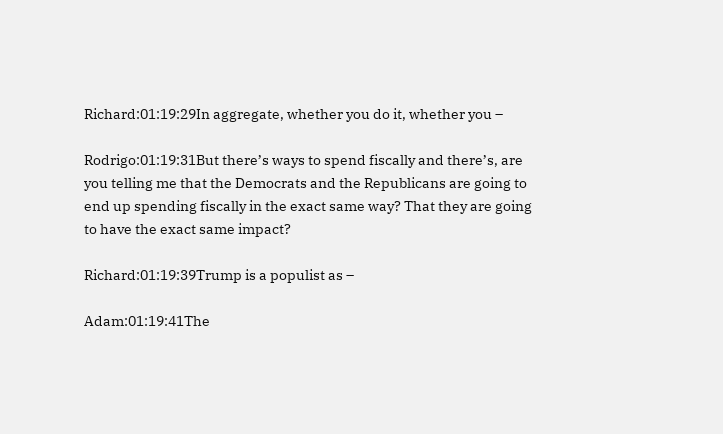Richard:01:19:29In aggregate, whether you do it, whether you –

Rodrigo:01:19:31But there’s ways to spend fiscally and there’s, are you telling me that the Democrats and the Republicans are going to end up spending fiscally in the exact same way? That they are going to have the exact same impact?

Richard:01:19:39Trump is a populist as –

Adam:01:19:41The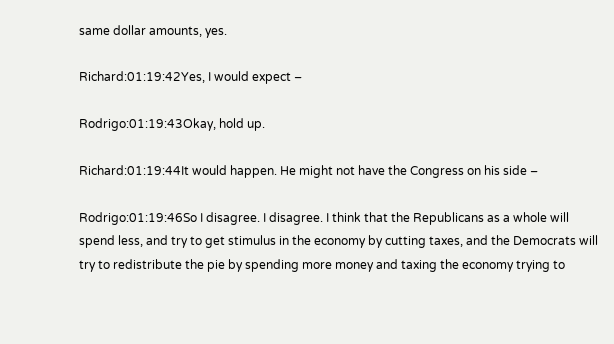same dollar amounts, yes.

Richard:01:19:42Yes, I would expect –

Rodrigo:01:19:43Okay, hold up.

Richard:01:19:44It would happen. He might not have the Congress on his side –

Rodrigo:01:19:46So I disagree. I disagree. I think that the Republicans as a whole will spend less, and try to get stimulus in the economy by cutting taxes, and the Democrats will try to redistribute the pie by spending more money and taxing the economy trying to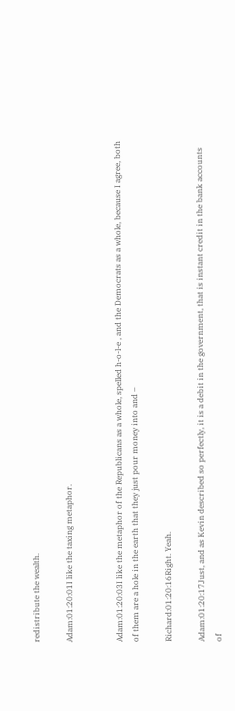redistribute the wealth.

Adam:01:20:01I like the taxing metaphor.


Adam:01:20:03I like the metaphor of the Republicans as a whole, spelled h-o-l-e , and the Democrats as a whole, because I agree, both of them are a hole in the earth that they just pour money into and –

Richard:01:20:16Right. Yeah.

Adam:01:20:17Just, and as Kevin described so perfectly, it is a debit in the government, that is instant credit in the bank accounts of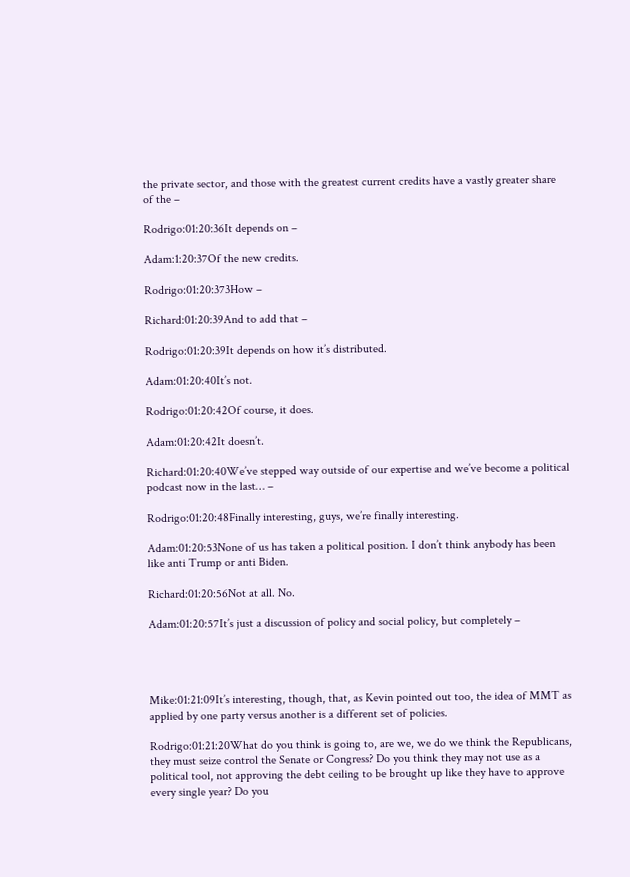the private sector, and those with the greatest current credits have a vastly greater share of the –

Rodrigo:01:20:36It depends on –

Adam:1:20:37Of the new credits.

Rodrigo:01:20:373How –

Richard:01:20:39And to add that –

Rodrigo:01:20:39It depends on how it’s distributed.

Adam:01:20:40It’s not.

Rodrigo:01:20:42Of course, it does.

Adam:01:20:42It doesn’t.

Richard:01:20:40We’ve stepped way outside of our expertise and we’ve become a political podcast now in the last… –

Rodrigo:01:20:48Finally interesting, guys, we’re finally interesting.

Adam:01:20:53None of us has taken a political position. I don’t think anybody has been like anti Trump or anti Biden.

Richard:01:20:56Not at all. No.

Adam:01:20:57It’s just a discussion of policy and social policy, but completely –




Mike:01:21:09It’s interesting, though, that, as Kevin pointed out too, the idea of MMT as applied by one party versus another is a different set of policies.

Rodrigo:01:21:20What do you think is going to, are we, we do we think the Republicans, they must seize control the Senate or Congress? Do you think they may not use as a political tool, not approving the debt ceiling to be brought up like they have to approve every single year? Do you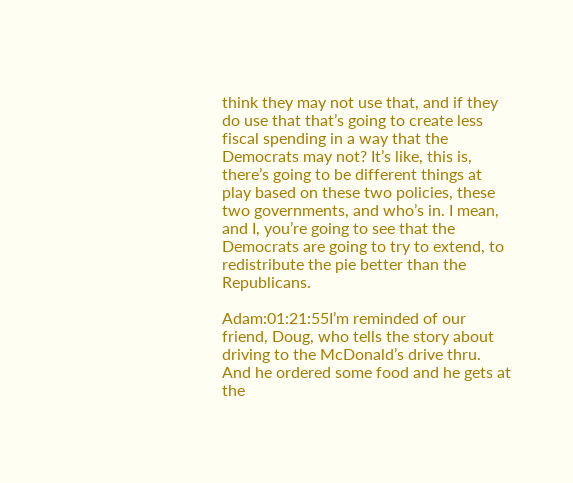think they may not use that, and if they do use that that’s going to create less fiscal spending in a way that the Democrats may not? It’s like, this is, there’s going to be different things at play based on these two policies, these two governments, and who’s in. I mean, and I, you’re going to see that the Democrats are going to try to extend, to redistribute the pie better than the Republicans.

Adam:01:21:55I’m reminded of our friend, Doug, who tells the story about driving to the McDonald’s drive thru. And he ordered some food and he gets at the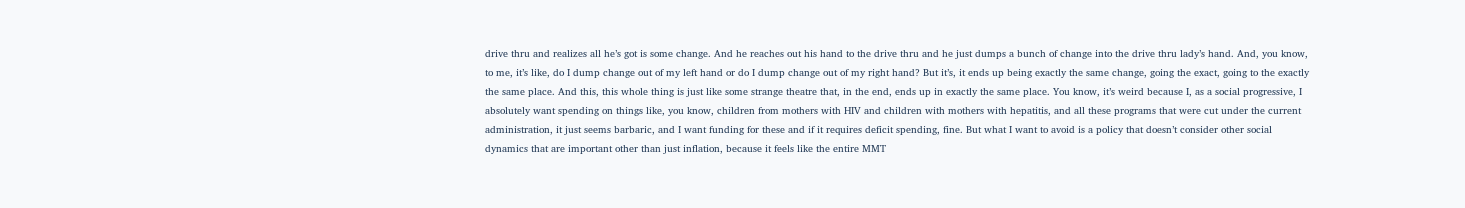drive thru and realizes all he’s got is some change. And he reaches out his hand to the drive thru and he just dumps a bunch of change into the drive thru lady’s hand. And, you know, to me, it’s like, do I dump change out of my left hand or do I dump change out of my right hand? But it’s, it ends up being exactly the same change, going the exact, going to the exactly the same place. And this, this whole thing is just like some strange theatre that, in the end, ends up in exactly the same place. You know, it’s weird because I, as a social progressive, I absolutely want spending on things like, you know, children from mothers with HIV and children with mothers with hepatitis, and all these programs that were cut under the current administration, it just seems barbaric, and I want funding for these and if it requires deficit spending, fine. But what I want to avoid is a policy that doesn’t consider other social dynamics that are important other than just inflation, because it feels like the entire MMT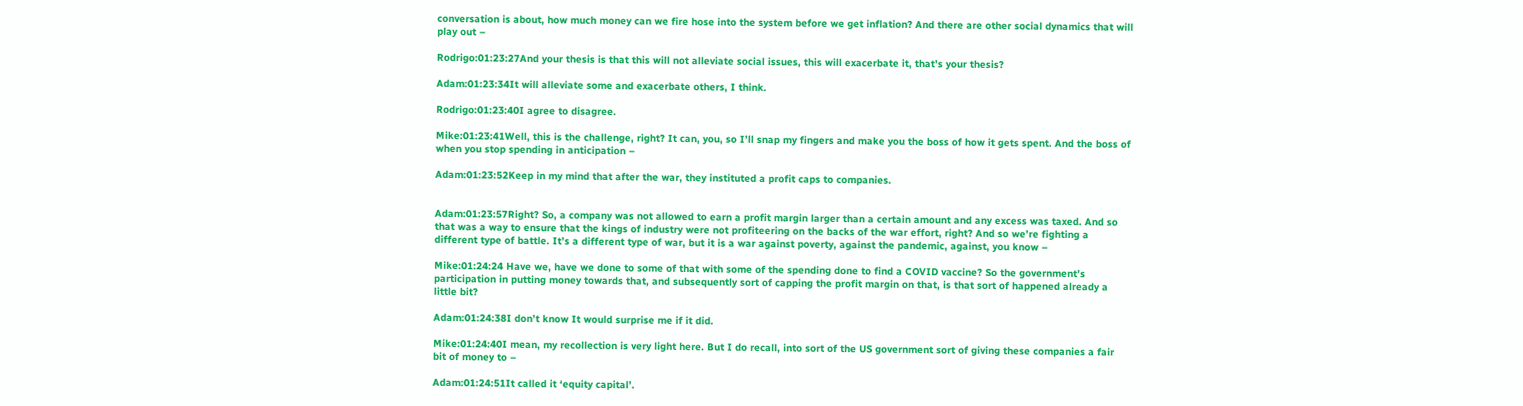conversation is about, how much money can we fire hose into the system before we get inflation? And there are other social dynamics that will play out –

Rodrigo:01:23:27And your thesis is that this will not alleviate social issues, this will exacerbate it, that’s your thesis?

Adam:01:23:34It will alleviate some and exacerbate others, I think.

Rodrigo:01:23:40I agree to disagree.

Mike:01:23:41Well, this is the challenge, right? It can, you, so I’ll snap my fingers and make you the boss of how it gets spent. And the boss of when you stop spending in anticipation –

Adam:01:23:52Keep in my mind that after the war, they instituted a profit caps to companies.


Adam:01:23:57Right? So, a company was not allowed to earn a profit margin larger than a certain amount and any excess was taxed. And so that was a way to ensure that the kings of industry were not profiteering on the backs of the war effort, right? And so we’re fighting a different type of battle. It’s a different type of war, but it is a war against poverty, against the pandemic, against, you know –

Mike:01:24:24 Have we, have we done to some of that with some of the spending done to find a COVID vaccine? So the government’s participation in putting money towards that, and subsequently sort of capping the profit margin on that, is that sort of happened already a little bit?

Adam:01:24:38I don’t know It would surprise me if it did.

Mike:01:24:40I mean, my recollection is very light here. But I do recall, into sort of the US government sort of giving these companies a fair bit of money to –

Adam:01:24:51It called it ‘equity capital’.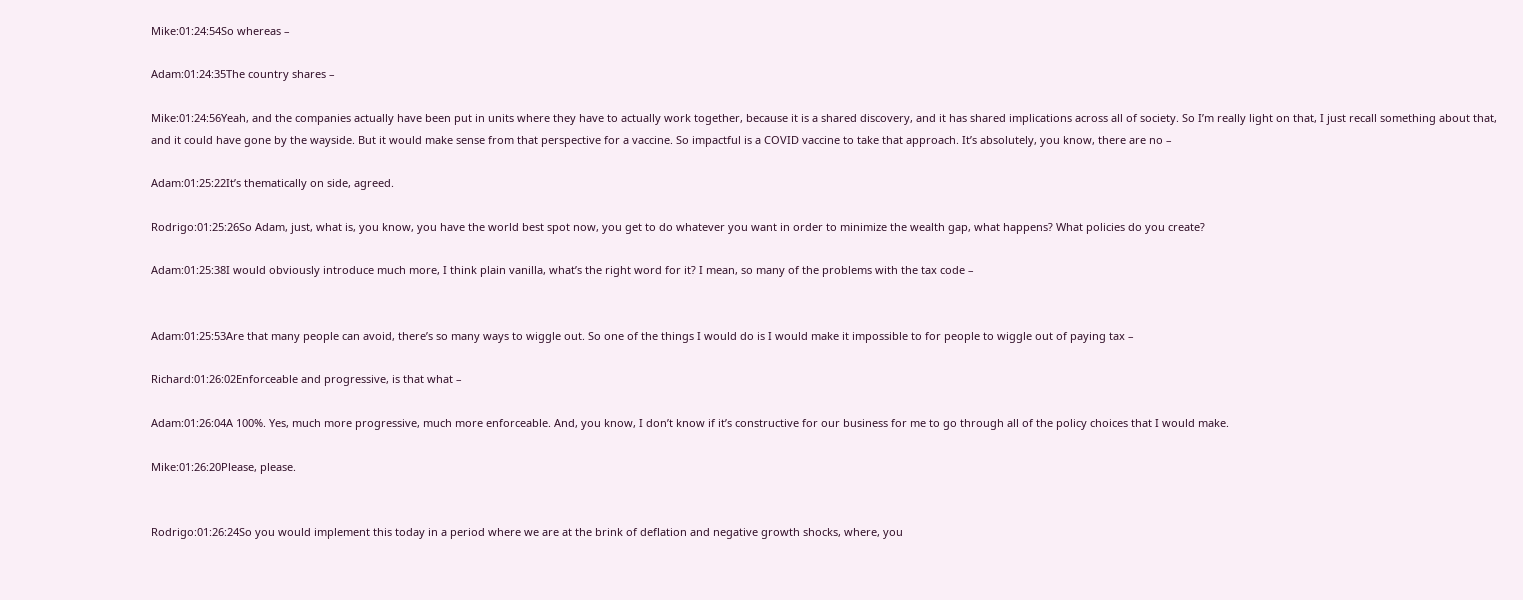Mike:01:24:54So whereas –

Adam:01:24:35The country shares –

Mike:01:24:56Yeah, and the companies actually have been put in units where they have to actually work together, because it is a shared discovery, and it has shared implications across all of society. So I’m really light on that, I just recall something about that, and it could have gone by the wayside. But it would make sense from that perspective for a vaccine. So impactful is a COVID vaccine to take that approach. It’s absolutely, you know, there are no –

Adam:01:25:22It’s thematically on side, agreed.

Rodrigo:01:25:26So Adam, just, what is, you know, you have the world best spot now, you get to do whatever you want in order to minimize the wealth gap, what happens? What policies do you create?

Adam:01:25:38I would obviously introduce much more, I think plain vanilla, what’s the right word for it? I mean, so many of the problems with the tax code –


Adam:01:25:53Are that many people can avoid, there’s so many ways to wiggle out. So one of the things I would do is I would make it impossible to for people to wiggle out of paying tax –

Richard:01:26:02Enforceable and progressive, is that what –

Adam:01:26:04A 100%. Yes, much more progressive, much more enforceable. And, you know, I don’t know if it’s constructive for our business for me to go through all of the policy choices that I would make.

Mike:01:26:20Please, please.


Rodrigo:01:26:24So you would implement this today in a period where we are at the brink of deflation and negative growth shocks, where, you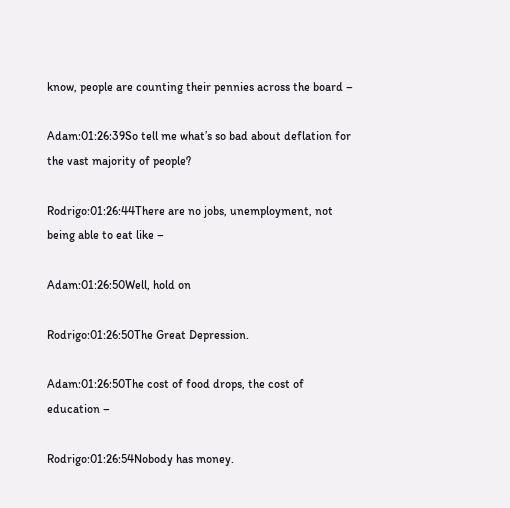know, people are counting their pennies across the board –

Adam:01:26:39So tell me what’s so bad about deflation for the vast majority of people?

Rodrigo:01:26:44There are no jobs, unemployment, not being able to eat like –

Adam:01:26:50Well, hold on

Rodrigo:01:26:50The Great Depression.

Adam:01:26:50The cost of food drops, the cost of education –

Rodrigo:01:26:54Nobody has money.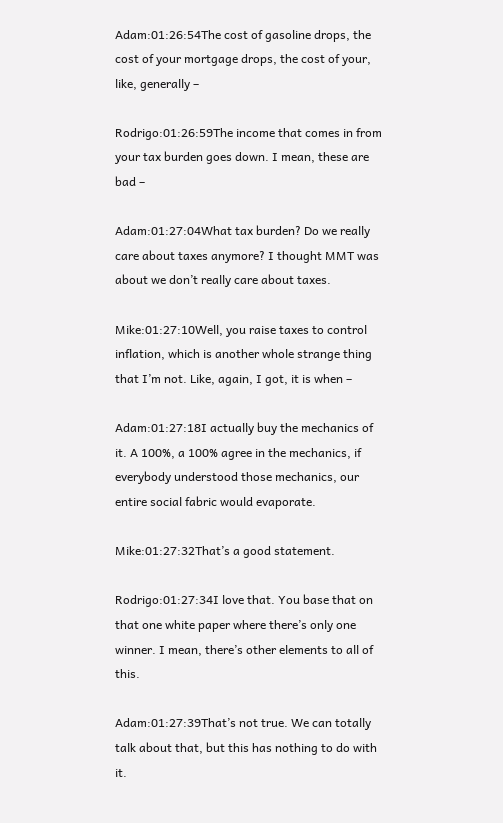Adam:01:26:54The cost of gasoline drops, the cost of your mortgage drops, the cost of your, like, generally –

Rodrigo:01:26:59The income that comes in from your tax burden goes down. I mean, these are bad –

Adam:01:27:04What tax burden? Do we really care about taxes anymore? I thought MMT was about we don’t really care about taxes.

Mike:01:27:10Well, you raise taxes to control inflation, which is another whole strange thing that I’m not. Like, again, I got, it is when –

Adam:01:27:18I actually buy the mechanics of it. A 100%, a 100% agree in the mechanics, if everybody understood those mechanics, our entire social fabric would evaporate.

Mike:01:27:32That’s a good statement.

Rodrigo:01:27:34I love that. You base that on that one white paper where there’s only one winner. I mean, there’s other elements to all of  this.

Adam:01:27:39That’s not true. We can totally talk about that, but this has nothing to do with it.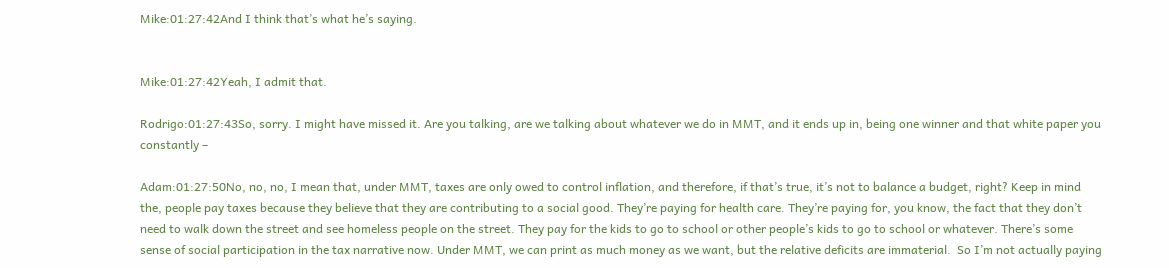Mike:01:27:42And I think that’s what he’s saying.


Mike:01:27:42Yeah, I admit that.

Rodrigo:01:27:43So, sorry. I might have missed it. Are you talking, are we talking about whatever we do in MMT, and it ends up in, being one winner and that white paper you constantly –

Adam:01:27:50No, no, no, I mean that, under MMT, taxes are only owed to control inflation, and therefore, if that’s true, it’s not to balance a budget, right? Keep in mind the, people pay taxes because they believe that they are contributing to a social good. They’re paying for health care. They’re paying for, you know, the fact that they don’t need to walk down the street and see homeless people on the street. They pay for the kids to go to school or other people’s kids to go to school or whatever. There’s some sense of social participation in the tax narrative now. Under MMT, we can print as much money as we want, but the relative deficits are immaterial.  So I’m not actually paying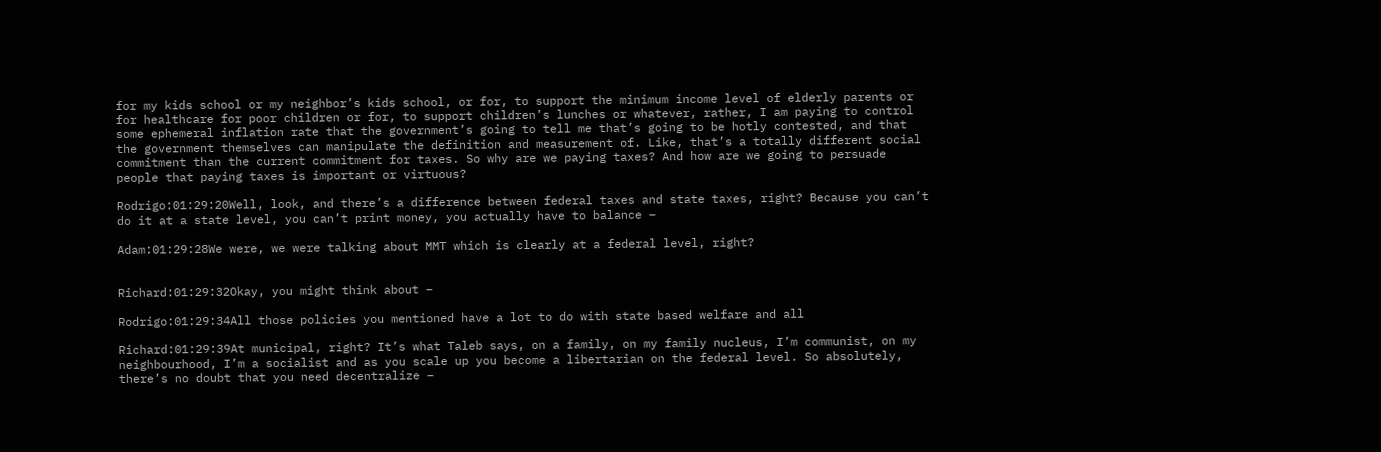for my kids school or my neighbor’s kids school, or for, to support the minimum income level of elderly parents or for healthcare for poor children or for, to support children’s lunches or whatever, rather, I am paying to control some ephemeral inflation rate that the government’s going to tell me that’s going to be hotly contested, and that the government themselves can manipulate the definition and measurement of. Like, that’s a totally different social commitment than the current commitment for taxes. So why are we paying taxes? And how are we going to persuade people that paying taxes is important or virtuous?

Rodrigo:01:29:20Well, look, and there’s a difference between federal taxes and state taxes, right? Because you can’t do it at a state level, you can’t print money, you actually have to balance –

Adam:01:29:28We were, we were talking about MMT which is clearly at a federal level, right?


Richard:01:29:32Okay, you might think about –

Rodrigo:01:29:34All those policies you mentioned have a lot to do with state based welfare and all

Richard:01:29:39At municipal, right? It’s what Taleb says, on a family, on my family nucleus, I’m communist, on my neighbourhood, I’m a socialist and as you scale up you become a libertarian on the federal level. So absolutely, there’s no doubt that you need decentralize –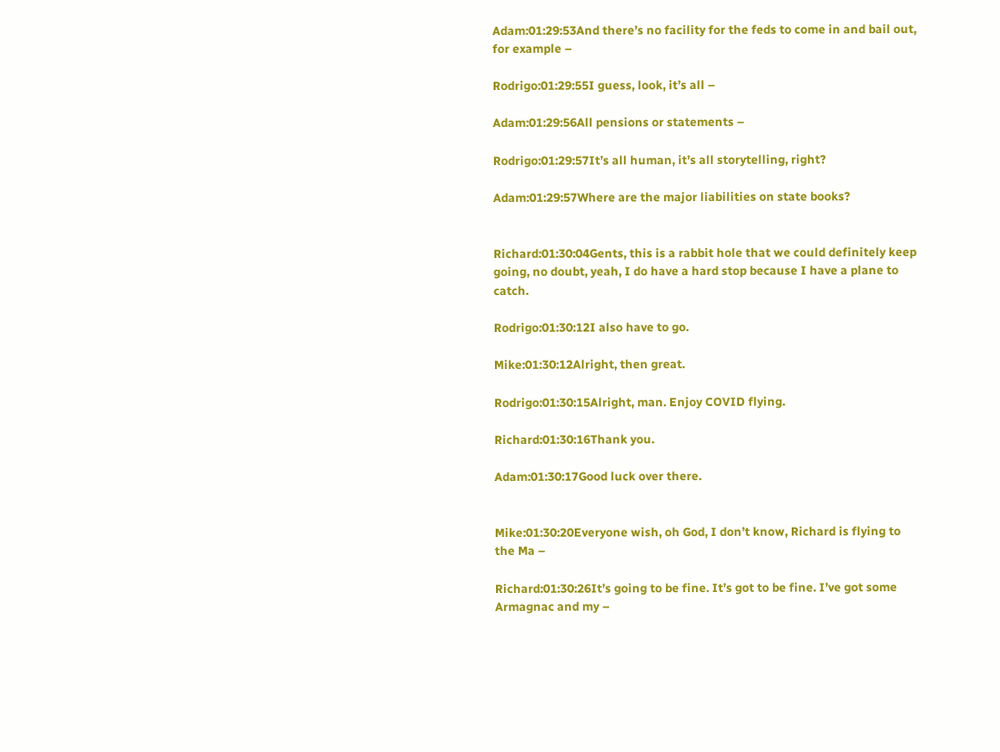Adam:01:29:53And there’s no facility for the feds to come in and bail out, for example –

Rodrigo:01:29:55I guess, look, it’s all –

Adam:01:29:56All pensions or statements –

Rodrigo:01:29:57It’s all human, it’s all storytelling, right?

Adam:01:29:57Where are the major liabilities on state books?


Richard:01:30:04Gents, this is a rabbit hole that we could definitely keep going, no doubt, yeah, I do have a hard stop because I have a plane to catch.

Rodrigo:01:30:12I also have to go.

Mike:01:30:12Alright, then great.

Rodrigo:01:30:15Alright, man. Enjoy COVID flying.

Richard:01:30:16Thank you.

Adam:01:30:17Good luck over there.


Mike:01:30:20Everyone wish, oh God, I don’t know, Richard is flying to the Ma –

Richard:01:30:26It’s going to be fine. It’s got to be fine. I’ve got some Armagnac and my –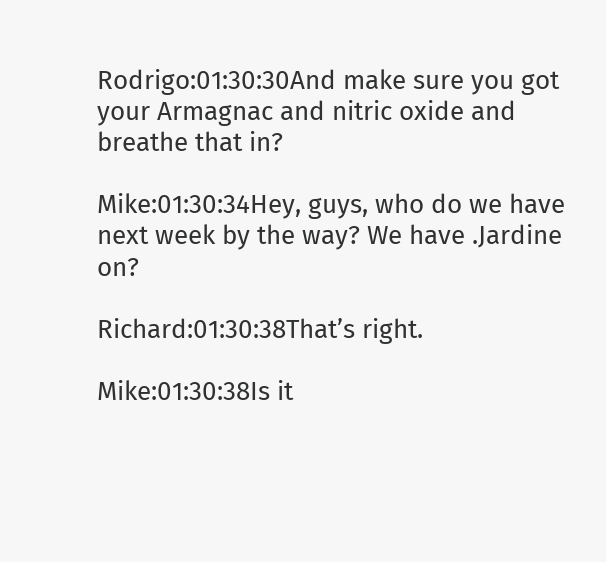Rodrigo:01:30:30And make sure you got your Armagnac and nitric oxide and breathe that in?

Mike:01:30:34Hey, guys, who do we have next week by the way? We have .Jardine on?

Richard:01:30:38That’s right.

Mike:01:30:38Is it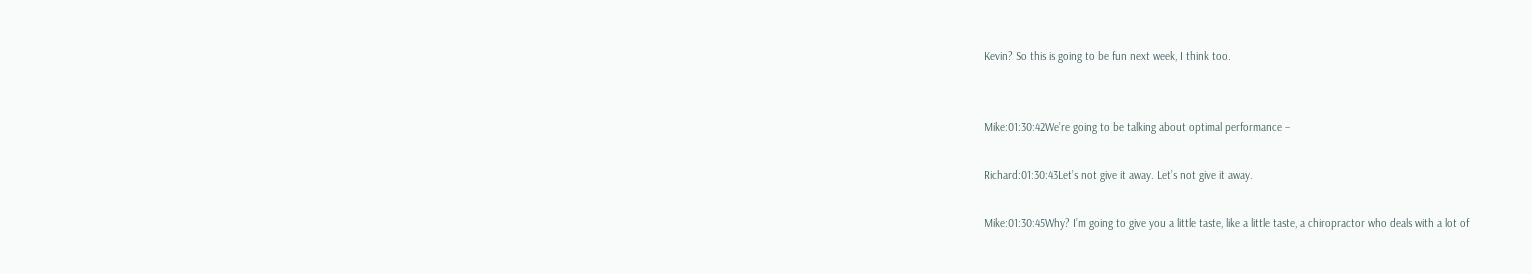Kevin? So this is going to be fun next week, I think too.


Mike:01:30:42We’re going to be talking about optimal performance –

Richard:01:30:43Let’s not give it away. Let’s not give it away.

Mike:01:30:45Why? I’m going to give you a little taste, like a little taste, a chiropractor who deals with a lot of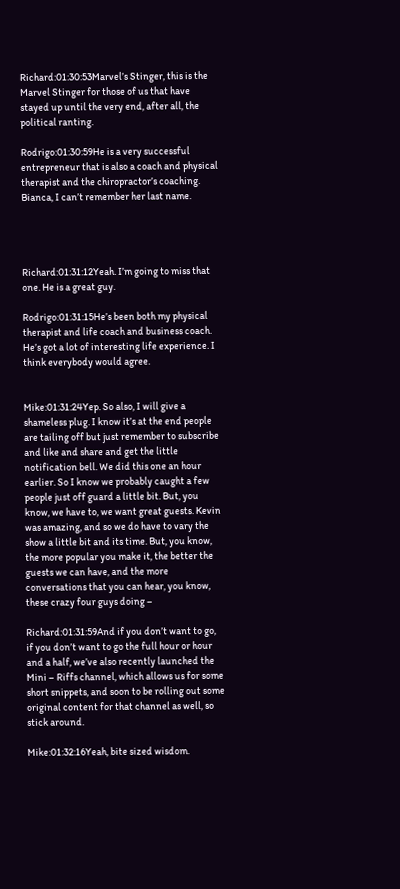Richard:01:30:53Marvel’s Stinger, this is the Marvel Stinger for those of us that have stayed up until the very end, after all, the political ranting.

Rodrigo:01:30:59He is a very successful entrepreneur that is also a coach and physical therapist and the chiropractor’s coaching. Bianca, I can’t remember her last name.




Richard:01:31:12Yeah. I’m going to miss that one. He is a great guy.

Rodrigo:01:31:15He’s been both my physical therapist and life coach and business coach. He’s got a lot of interesting life experience. I think everybody would agree.


Mike:01:31:24Yep. So also, I will give a shameless plug. I know it’s at the end people are tailing off but just remember to subscribe and like and share and get the little notification bell. We did this one an hour earlier. So I know we probably caught a few people just off guard a little bit. But, you know, we have to, we want great guests. Kevin was amazing, and so we do have to vary the show a little bit and its time. But, you know, the more popular you make it, the better the guests we can have, and the more conversations that you can hear, you know, these crazy four guys doing –

Richard:01:31:59And if you don’t want to go, if you don’t want to go the full hour or hour and a half, we’ve also recently launched the Mini – Riffs channel, which allows us for some short snippets, and soon to be rolling out some original content for that channel as well, so stick around.

Mike:01:32:16Yeah, bite sized wisdom.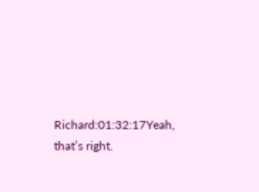Richard:01:32:17Yeah, that’s right.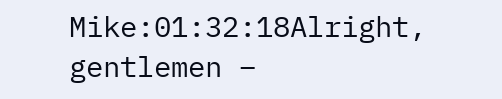Mike:01:32:18Alright, gentlemen –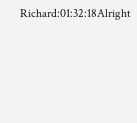Richard:01:32:18Alright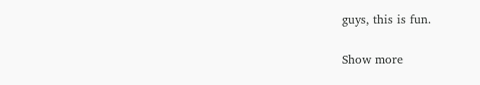guys, this is fun.

Show more